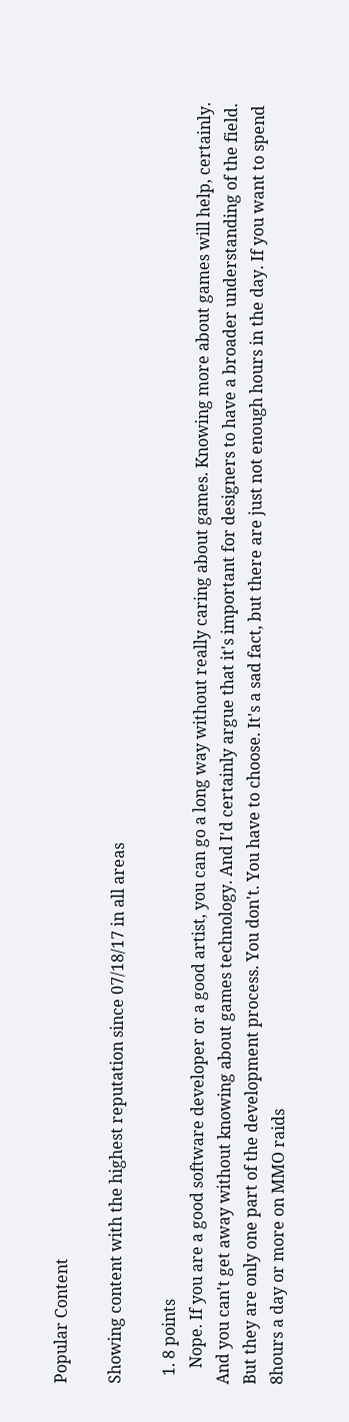Popular Content

Showing content with the highest reputation since 07/18/17 in all areas

  1. 8 points
    Nope. If you are a good software developer or a good artist, you can go a long way without really caring about games. Knowing more about games will help, certainly. And you can't get away without knowing about games technology. And I'd certainly argue that it's important for designers to have a broader understanding of the field. But they are only one part of the development process. You don't. You have to choose. It's a sad fact, but there are just not enough hours in the day. If you want to spend 8hours a day or more on MMO raids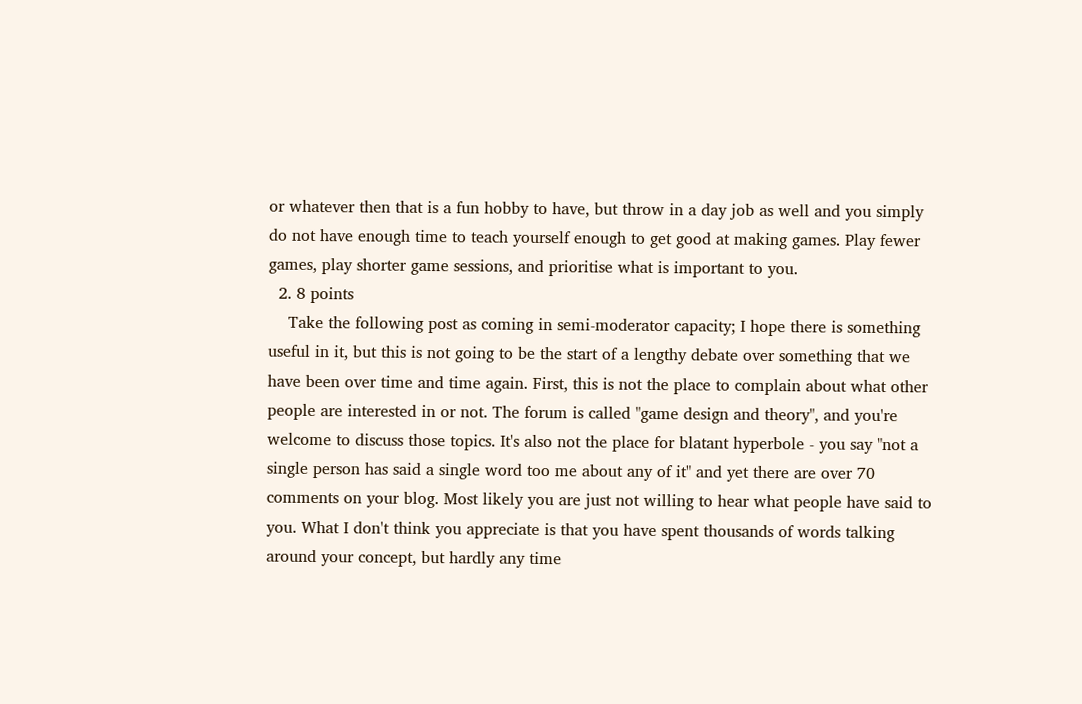or whatever then that is a fun hobby to have, but throw in a day job as well and you simply do not have enough time to teach yourself enough to get good at making games. Play fewer games, play shorter game sessions, and prioritise what is important to you.
  2. 8 points
    Take the following post as coming in semi-moderator capacity; I hope there is something useful in it, but this is not going to be the start of a lengthy debate over something that we have been over time and time again. First, this is not the place to complain about what other people are interested in or not. The forum is called "game design and theory", and you're welcome to discuss those topics. It's also not the place for blatant hyperbole - you say "not a single person has said a single word too me about any of it" and yet there are over 70 comments on your blog. Most likely you are just not willing to hear what people have said to you. What I don't think you appreciate is that you have spent thousands of words talking around your concept, but hardly any time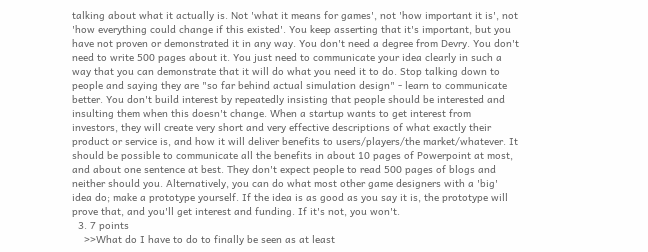talking about what it actually is. Not 'what it means for games', not 'how important it is', not 'how everything could change if this existed'. You keep asserting that it's important, but you have not proven or demonstrated it in any way. You don't need a degree from Devry. You don't need to write 500 pages about it. You just need to communicate your idea clearly in such a way that you can demonstrate that it will do what you need it to do. Stop talking down to people and saying they are "so far behind actual simulation design" - learn to communicate better. You don't build interest by repeatedly insisting that people should be interested and insulting them when this doesn't change. When a startup wants to get interest from investors, they will create very short and very effective descriptions of what exactly their product or service is, and how it will deliver benefits to users/players/the market/whatever. It should be possible to communicate all the benefits in about 10 pages of Powerpoint at most, and about one sentence at best. They don't expect people to read 500 pages of blogs and neither should you. Alternatively, you can do what most other game designers with a 'big' idea do; make a prototype yourself. If the idea is as good as you say it is, the prototype will prove that, and you'll get interest and funding. If it's not, you won't.
  3. 7 points
    >>What do I have to do to finally be seen as at least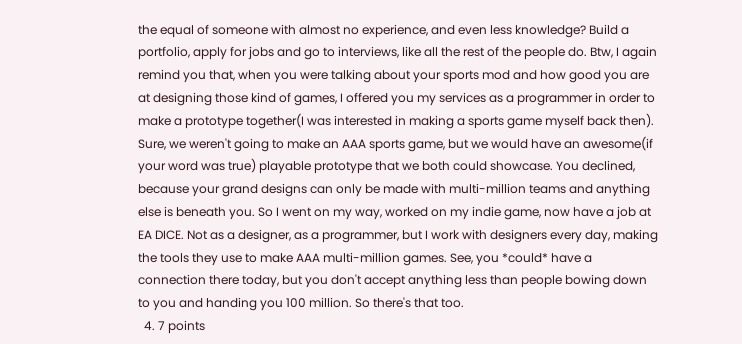the equal of someone with almost no experience, and even less knowledge? Build a portfolio, apply for jobs and go to interviews, like all the rest of the people do. Btw, I again remind you that, when you were talking about your sports mod and how good you are at designing those kind of games, I offered you my services as a programmer in order to make a prototype together(I was interested in making a sports game myself back then). Sure, we weren't going to make an AAA sports game, but we would have an awesome(if your word was true) playable prototype that we both could showcase. You declined, because your grand designs can only be made with multi-million teams and anything else is beneath you. So I went on my way, worked on my indie game, now have a job at EA DICE. Not as a designer, as a programmer, but I work with designers every day, making the tools they use to make AAA multi-million games. See, you *could* have a connection there today, but you don't accept anything less than people bowing down to you and handing you 100 million. So there's that too.
  4. 7 points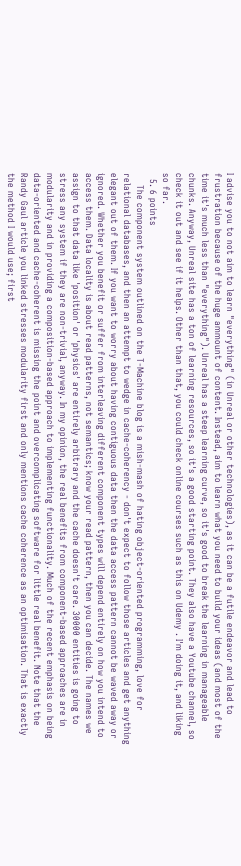I advise you to not aim to learn "everything" (in Unreal or other technologies), as it can be a futile endeavor and lead to frustration because of the huge ammount of content. Instead, aim to learn what you need to build your ideas (and most of the time it's much less than "everything"). Unreal has a steep learning curve, so it's good to break the learning in manageable chunks. Anyway, Unreal site has a ton of learning resources, so it's a good starting point. They also have a Youtube channel, so check it out and see if it helps. Other than that, you could check online courses such as this on Udemy . I'm doing it, and liking so far.
  5. 6 points
    The component system outlined on the T-Machine blog is a mish-mash of hating object-oriented programming, love for relational databases, and then an attempt to wedge in cache-coherency - don't expect to follow those articles and get anything elegant out of them. If you want to worry about having contiguous data then the data access pattern cannot be waved away or ignored. Whether you benefit or suffer from interleaving different component types will depend entirely on how you intend to access them. Data locality is about read patterns, not semantics; know your read pattern, then you can decide. The names we assign to that data like 'position' or 'physics' are entirely arbitrary and the cache doesn't care. 30000 entities is going to stress any system if they are non-trivial, anyway. In my opinion, the real benefits from component-based approaches are in modularity and in providing a composition-based approach to implementing functionality. Much of the recent emphasis on being data-oriented and cache-coherent is missing the point and overcomplicating software for little real benefit. Note that the Randy Gaul article you linked stresses modularity first and only mentions cache coherence as an optimisation. That is exactly the method I would use; first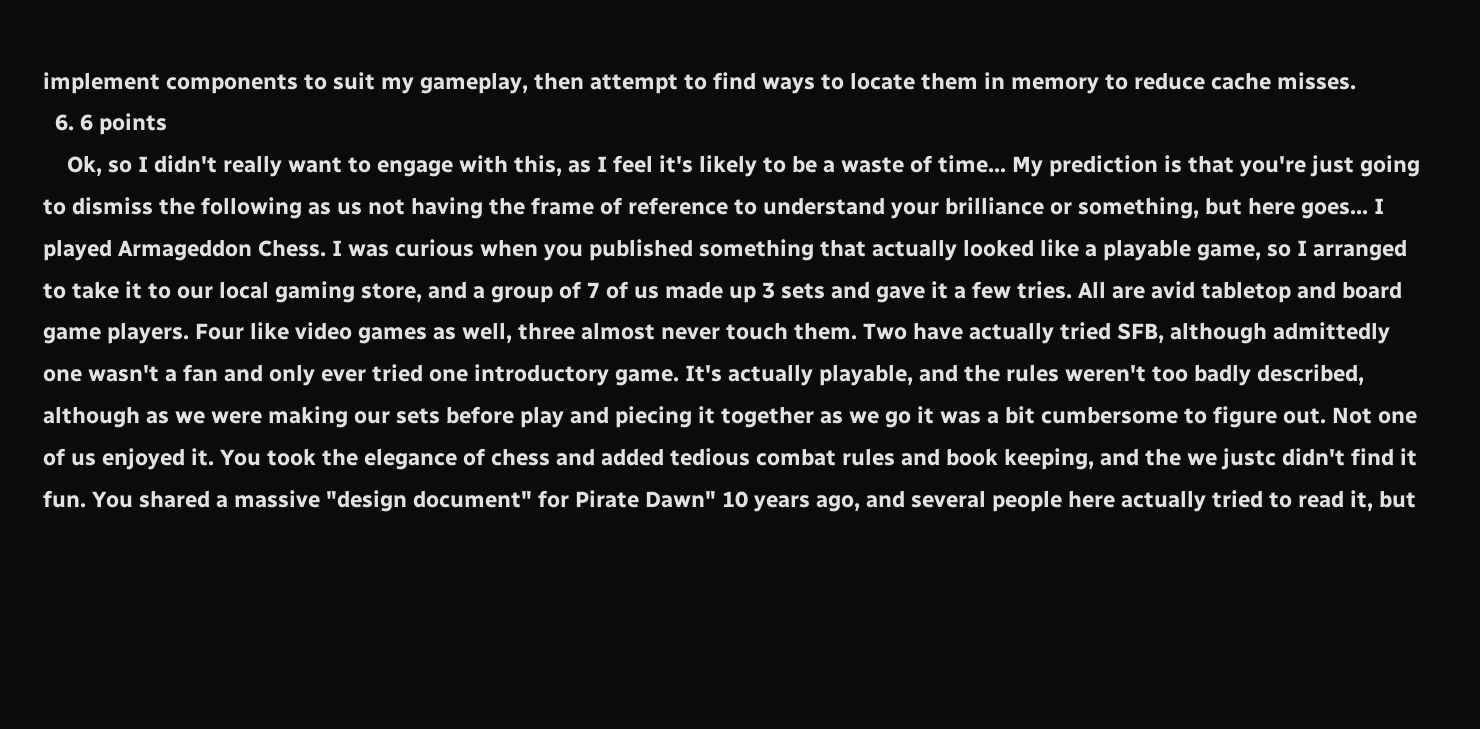implement components to suit my gameplay, then attempt to find ways to locate them in memory to reduce cache misses.
  6. 6 points
    Ok, so I didn't really want to engage with this, as I feel it's likely to be a waste of time... My prediction is that you're just going to dismiss the following as us not having the frame of reference to understand your brilliance or something, but here goes... I played Armageddon Chess. I was curious when you published something that actually looked like a playable game, so I arranged to take it to our local gaming store, and a group of 7 of us made up 3 sets and gave it a few tries. All are avid tabletop and board game players. Four like video games as well, three almost never touch them. Two have actually tried SFB, although admittedly one wasn't a fan and only ever tried one introductory game. It's actually playable, and the rules weren't too badly described, although as we were making our sets before play and piecing it together as we go it was a bit cumbersome to figure out. Not one of us enjoyed it. You took the elegance of chess and added tedious combat rules and book keeping, and the we justc didn't find it fun. You shared a massive "design document" for Pirate Dawn" 10 years ago, and several people here actually tried to read it, but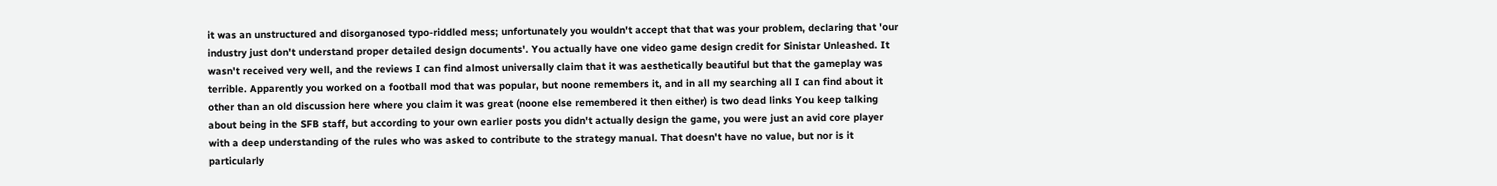it was an unstructured and disorganosed typo-riddled mess; unfortunately you wouldn't accept that that was your problem, declaring that 'our industry just don't understand proper detailed design documents'. You actually have one video game design credit for Sinistar Unleashed. It wasn't received very well, and the reviews I can find almost universally claim that it was aesthetically beautiful but that the gameplay was terrible. Apparently you worked on a football mod that was popular, but noone remembers it, and in all my searching all I can find about it other than an old discussion here where you claim it was great (noone else remembered it then either) is two dead links You keep talking about being in the SFB staff, but according to your own earlier posts you didn't actually design the game, you were just an avid core player with a deep understanding of the rules who was asked to contribute to the strategy manual. That doesn't have no value, but nor is it particularly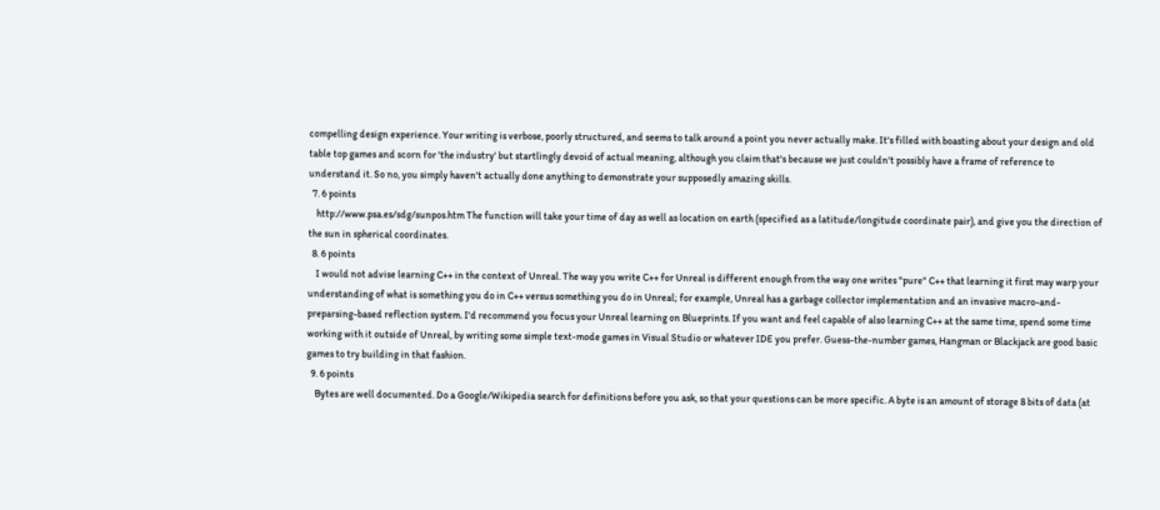compelling design experience. Your writing is verbose, poorly structured, and seems to talk around a point you never actually make. It's filled with boasting about your design and old table top games and scorn for 'the industry' but startlingly devoid of actual meaning, although you claim that's because we just couldn't possibly have a frame of reference to understand it. So no, you simply haven't actually done anything to demonstrate your supposedly amazing skills.
  7. 6 points
    http://www.psa.es/sdg/sunpos.htm The function will take your time of day as well as location on earth (specified as a latitude/longitude coordinate pair), and give you the direction of the sun in spherical coordinates.
  8. 6 points
    I would not advise learning C++ in the context of Unreal. The way you write C++ for Unreal is different enough from the way one writes "pure" C++ that learning it first may warp your understanding of what is something you do in C++ versus something you do in Unreal; for example, Unreal has a garbage collector implementation and an invasive macro-and-preparsing-based reflection system. I'd recommend you focus your Unreal learning on Blueprints. If you want and feel capable of also learning C++ at the same time, spend some time working with it outside of Unreal, by writing some simple text-mode games in Visual Studio or whatever IDE you prefer. Guess-the-number games, Hangman or Blackjack are good basic games to try building in that fashion.
  9. 6 points
    Bytes are well documented. Do a Google/Wikipedia search for definitions before you ask, so that your questions can be more specific. A byte is an amount of storage 8 bits of data (at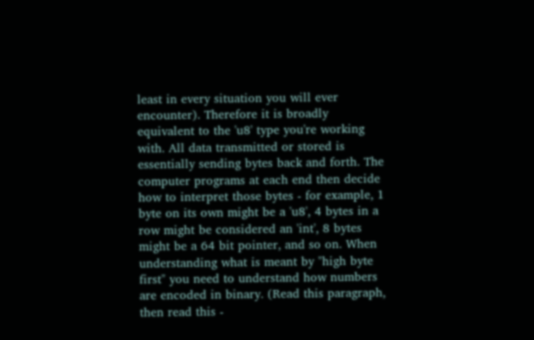least in every situation you will ever encounter). Therefore it is broadly equivalent to the 'u8' type you're working with. All data transmitted or stored is essentially sending bytes back and forth. The computer programs at each end then decide how to interpret those bytes - for example, 1 byte on its own might be a 'u8', 4 bytes in a row might be considered an 'int', 8 bytes might be a 64 bit pointer, and so on. When understanding what is meant by "high byte first" you need to understand how numbers are encoded in binary. (Read this paragraph, then read this -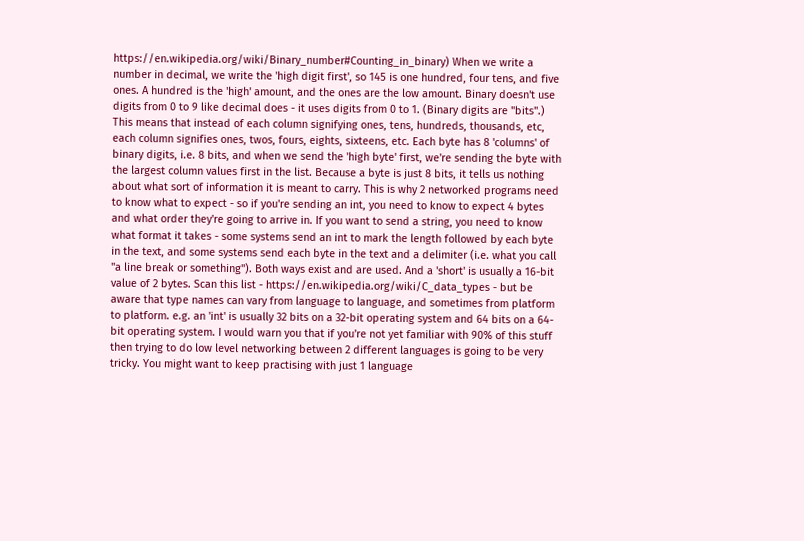https://en.wikipedia.org/wiki/Binary_number#Counting_in_binary) When we write a number in decimal, we write the 'high digit first', so 145 is one hundred, four tens, and five ones. A hundred is the 'high' amount, and the ones are the low amount. Binary doesn't use digits from 0 to 9 like decimal does - it uses digits from 0 to 1. (Binary digits are "bits".) This means that instead of each column signifying ones, tens, hundreds, thousands, etc, each column signifies ones, twos, fours, eights, sixteens, etc. Each byte has 8 'columns' of binary digits, i.e. 8 bits, and when we send the 'high byte' first, we're sending the byte with the largest column values first in the list. Because a byte is just 8 bits, it tells us nothing about what sort of information it is meant to carry. This is why 2 networked programs need to know what to expect - so if you're sending an int, you need to know to expect 4 bytes and what order they're going to arrive in. If you want to send a string, you need to know what format it takes - some systems send an int to mark the length followed by each byte in the text, and some systems send each byte in the text and a delimiter (i.e. what you call "a line break or something"). Both ways exist and are used. And a 'short' is usually a 16-bit value of 2 bytes. Scan this list - https://en.wikipedia.org/wiki/C_data_types - but be aware that type names can vary from language to language, and sometimes from platform to platform. e.g. an 'int' is usually 32 bits on a 32-bit operating system and 64 bits on a 64-bit operating system. I would warn you that if you're not yet familiar with 90% of this stuff then trying to do low level networking between 2 different languages is going to be very tricky. You might want to keep practising with just 1 language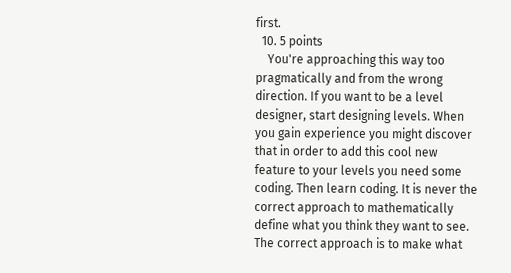first.
  10. 5 points
    You're approaching this way too pragmatically and from the wrong direction. If you want to be a level designer, start designing levels. When you gain experience you might discover that in order to add this cool new feature to your levels you need some coding. Then learn coding. It is never the correct approach to mathematically define what you think they want to see. The correct approach is to make what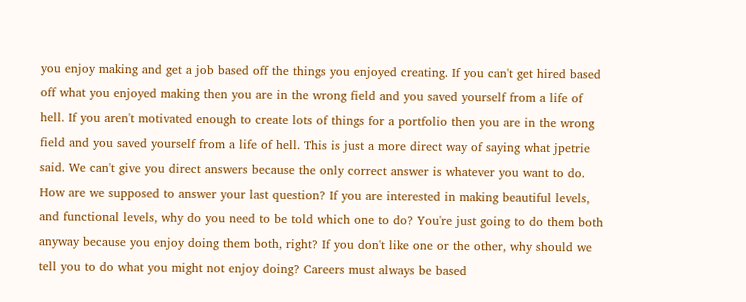you enjoy making and get a job based off the things you enjoyed creating. If you can't get hired based off what you enjoyed making then you are in the wrong field and you saved yourself from a life of hell. If you aren't motivated enough to create lots of things for a portfolio then you are in the wrong field and you saved yourself from a life of hell. This is just a more direct way of saying what jpetrie said. We can't give you direct answers because the only correct answer is whatever you want to do. How are we supposed to answer your last question? If you are interested in making beautiful levels, and functional levels, why do you need to be told which one to do? You're just going to do them both anyway because you enjoy doing them both, right? If you don't like one or the other, why should we tell you to do what you might not enjoy doing? Careers must always be based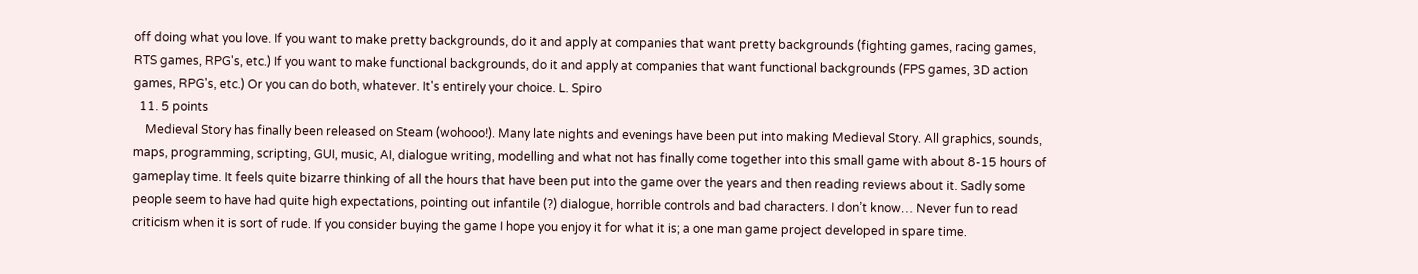off doing what you love. If you want to make pretty backgrounds, do it and apply at companies that want pretty backgrounds (fighting games, racing games, RTS games, RPG's, etc.) If you want to make functional backgrounds, do it and apply at companies that want functional backgrounds (FPS games, 3D action games, RPG's, etc.) Or you can do both, whatever. It's entirely your choice. L. Spiro
  11. 5 points
    Medieval Story has finally been released on Steam (wohooo!). Many late nights and evenings have been put into making Medieval Story. All graphics, sounds, maps, programming, scripting, GUI, music, AI, dialogue writing, modelling and what not has finally come together into this small game with about 8-15 hours of gameplay time. It feels quite bizarre thinking of all the hours that have been put into the game over the years and then reading reviews about it. Sadly some people seem to have had quite high expectations, pointing out infantile (?) dialogue, horrible controls and bad characters. I don’t know… Never fun to read criticism when it is sort of rude. If you consider buying the game I hope you enjoy it for what it is; a one man game project developed in spare time.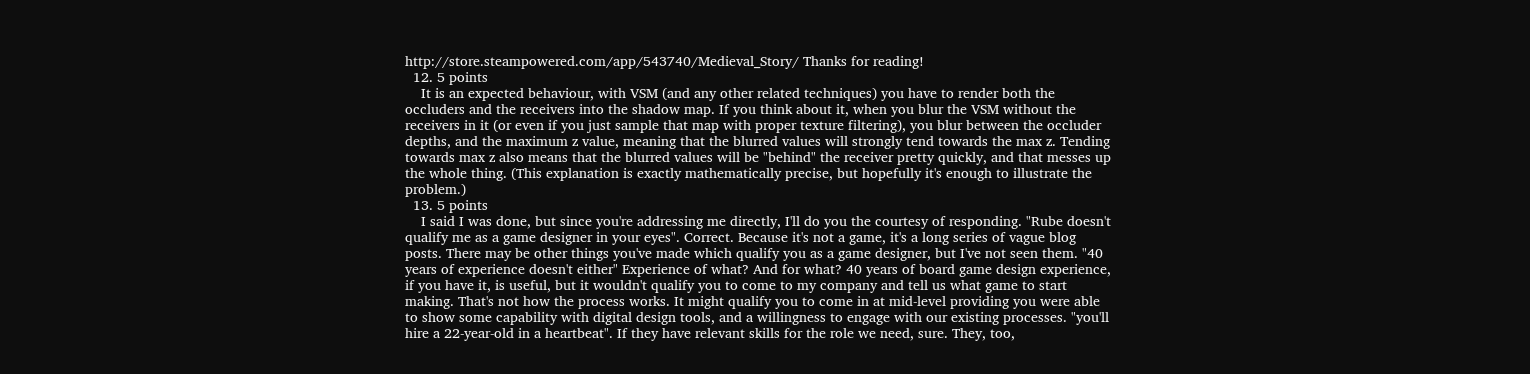http://store.steampowered.com/app/543740/Medieval_Story/ Thanks for reading!
  12. 5 points
    It is an expected behaviour, with VSM (and any other related techniques) you have to render both the occluders and the receivers into the shadow map. If you think about it, when you blur the VSM without the receivers in it (or even if you just sample that map with proper texture filtering), you blur between the occluder depths, and the maximum z value, meaning that the blurred values will strongly tend towards the max z. Tending towards max z also means that the blurred values will be "behind" the receiver pretty quickly, and that messes up the whole thing. (This explanation is exactly mathematically precise, but hopefully it's enough to illustrate the problem.)
  13. 5 points
    I said I was done, but since you're addressing me directly, I'll do you the courtesy of responding. "Rube doesn't qualify me as a game designer in your eyes". Correct. Because it's not a game, it's a long series of vague blog posts. There may be other things you've made which qualify you as a game designer, but I've not seen them. "40 years of experience doesn't either" Experience of what? And for what? 40 years of board game design experience, if you have it, is useful, but it wouldn't qualify you to come to my company and tell us what game to start making. That's not how the process works. It might qualify you to come in at mid-level providing you were able to show some capability with digital design tools, and a willingness to engage with our existing processes. "you'll hire a 22-year-old in a heartbeat". If they have relevant skills for the role we need, sure. They, too,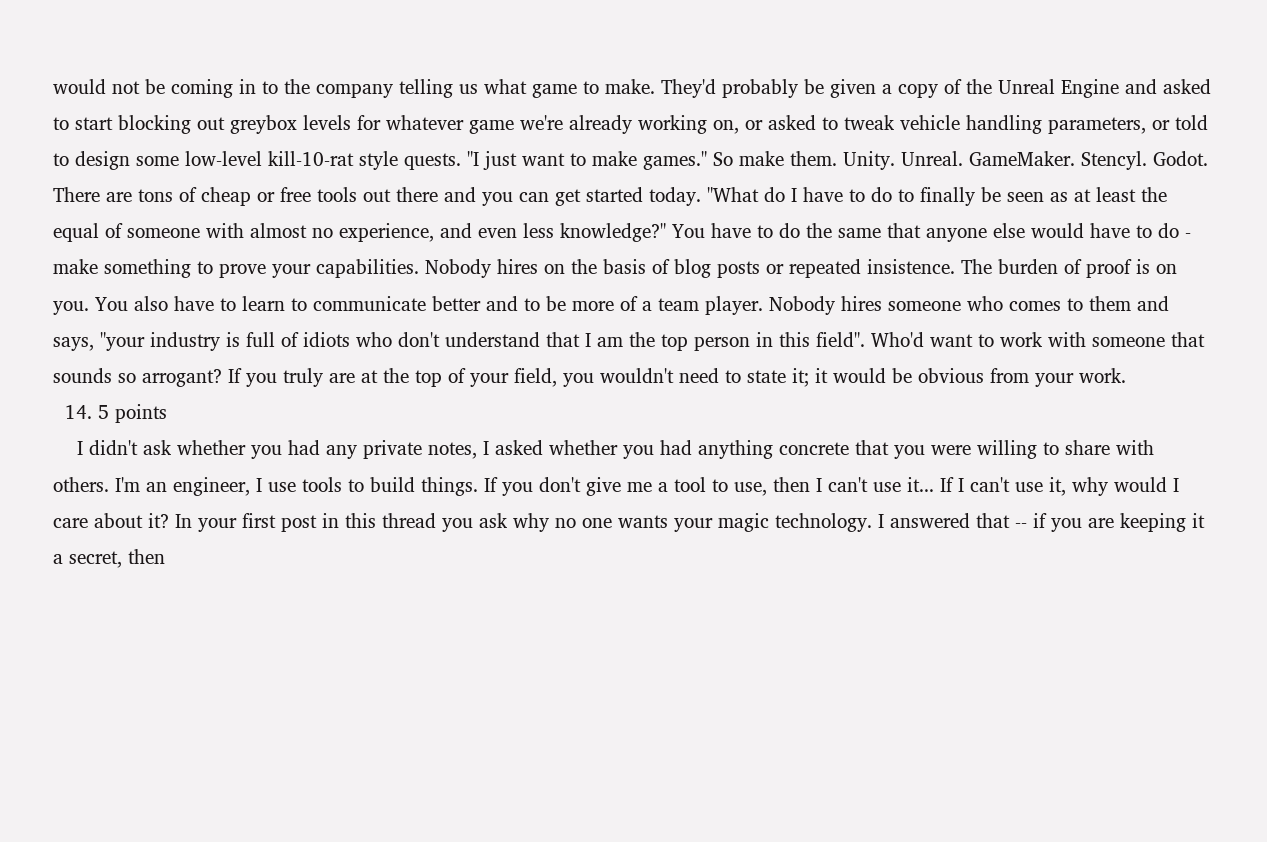would not be coming in to the company telling us what game to make. They'd probably be given a copy of the Unreal Engine and asked to start blocking out greybox levels for whatever game we're already working on, or asked to tweak vehicle handling parameters, or told to design some low-level kill-10-rat style quests. "I just want to make games." So make them. Unity. Unreal. GameMaker. Stencyl. Godot. There are tons of cheap or free tools out there and you can get started today. "What do I have to do to finally be seen as at least the equal of someone with almost no experience, and even less knowledge?" You have to do the same that anyone else would have to do - make something to prove your capabilities. Nobody hires on the basis of blog posts or repeated insistence. The burden of proof is on you. You also have to learn to communicate better and to be more of a team player. Nobody hires someone who comes to them and says, "your industry is full of idiots who don't understand that I am the top person in this field". Who'd want to work with someone that sounds so arrogant? If you truly are at the top of your field, you wouldn't need to state it; it would be obvious from your work.
  14. 5 points
    I didn't ask whether you had any private notes, I asked whether you had anything concrete that you were willing to share with others. I'm an engineer, I use tools to build things. If you don't give me a tool to use, then I can't use it... If I can't use it, why would I care about it? In your first post in this thread you ask why no one wants your magic technology. I answered that -- if you are keeping it a secret, then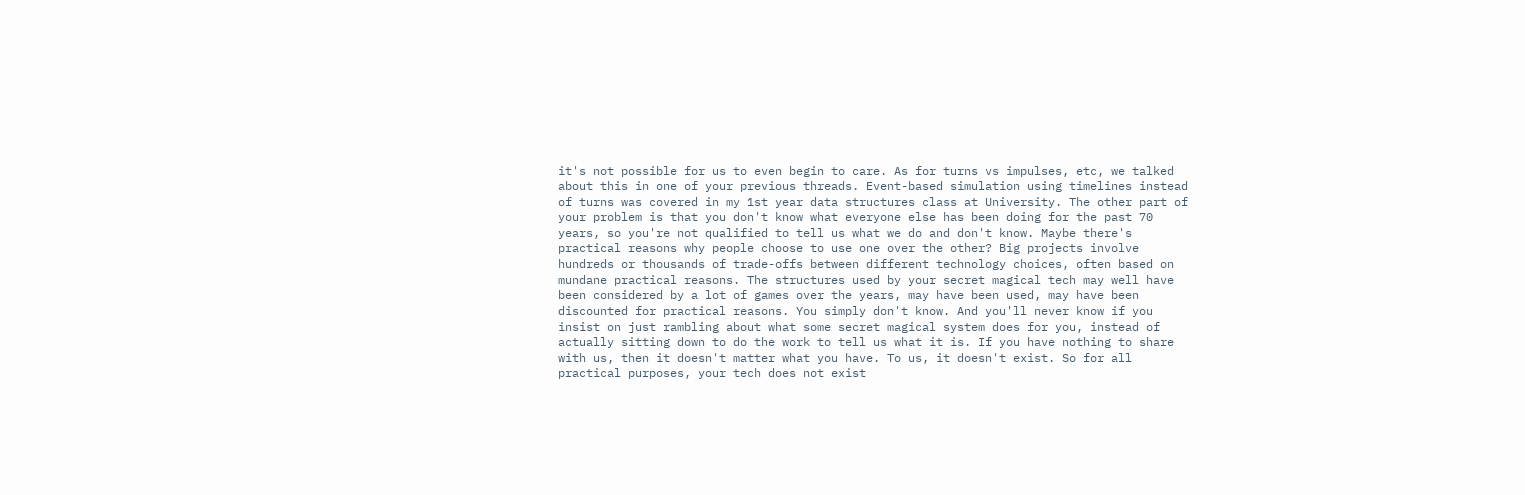it's not possible for us to even begin to care. As for turns vs impulses, etc, we talked about this in one of your previous threads. Event-based simulation using timelines instead of turns was covered in my 1st year data structures class at University. The other part of your problem is that you don't know what everyone else has been doing for the past 70 years, so you're not qualified to tell us what we do and don't know. Maybe there's practical reasons why people choose to use one over the other? Big projects involve hundreds or thousands of trade-offs between different technology choices, often based on mundane practical reasons. The structures used by your secret magical tech may well have been considered by a lot of games over the years, may have been used, may have been discounted for practical reasons. You simply don't know. And you'll never know if you insist on just rambling about what some secret magical system does for you, instead of actually sitting down to do the work to tell us what it is. If you have nothing to share with us, then it doesn't matter what you have. To us, it doesn't exist. So for all practical purposes, your tech does not exist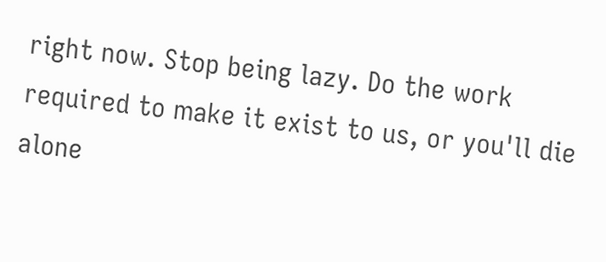right now. Stop being lazy. Do the work required to make it exist to us, or you'll die alone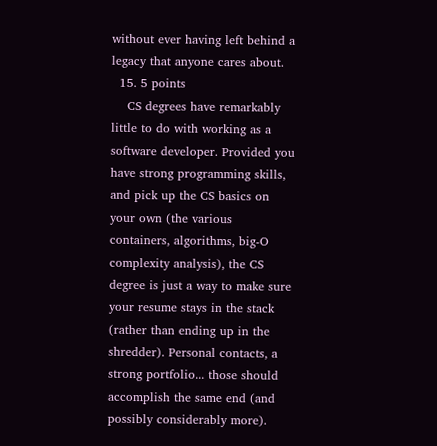without ever having left behind a legacy that anyone cares about.
  15. 5 points
    CS degrees have remarkably little to do with working as a software developer. Provided you have strong programming skills, and pick up the CS basics on your own (the various containers, algorithms, big-O complexity analysis), the CS degree is just a way to make sure your resume stays in the stack (rather than ending up in the shredder). Personal contacts, a strong portfolio... those should accomplish the same end (and possibly considerably more).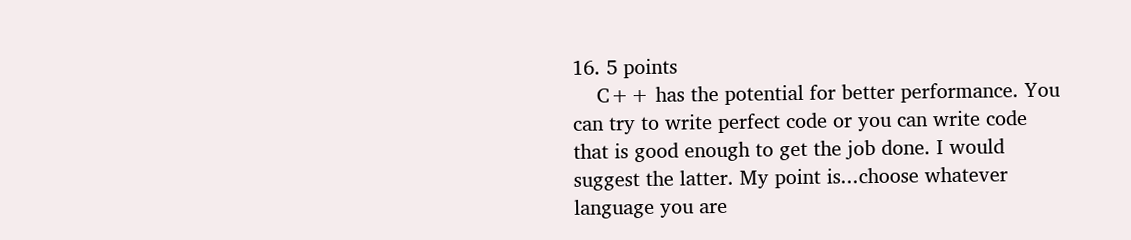16. 5 points
    C++ has the potential for better performance. You can try to write perfect code or you can write code that is good enough to get the job done. I would suggest the latter. My point is...choose whatever language you are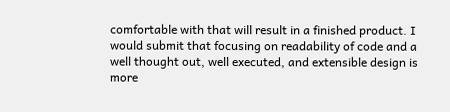comfortable with that will result in a finished product. I would submit that focusing on readability of code and a well thought out, well executed, and extensible design is more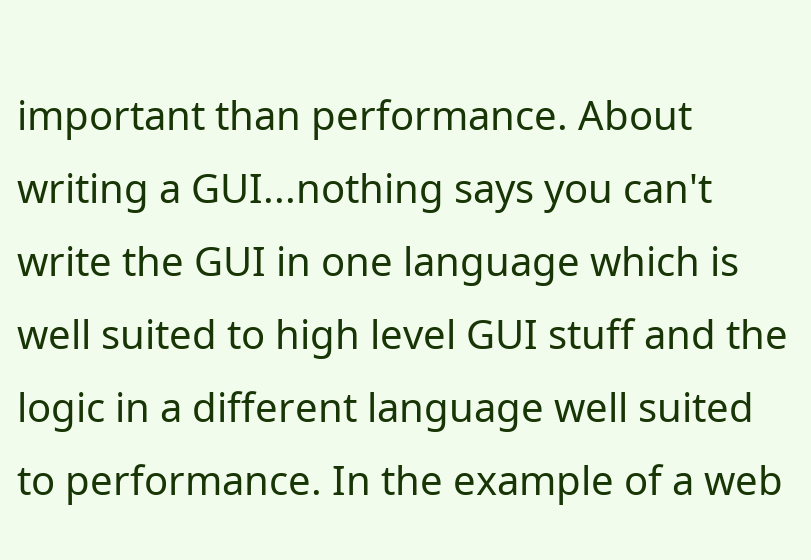important than performance. About writing a GUI...nothing says you can't write the GUI in one language which is well suited to high level GUI stuff and the logic in a different language well suited to performance. In the example of a web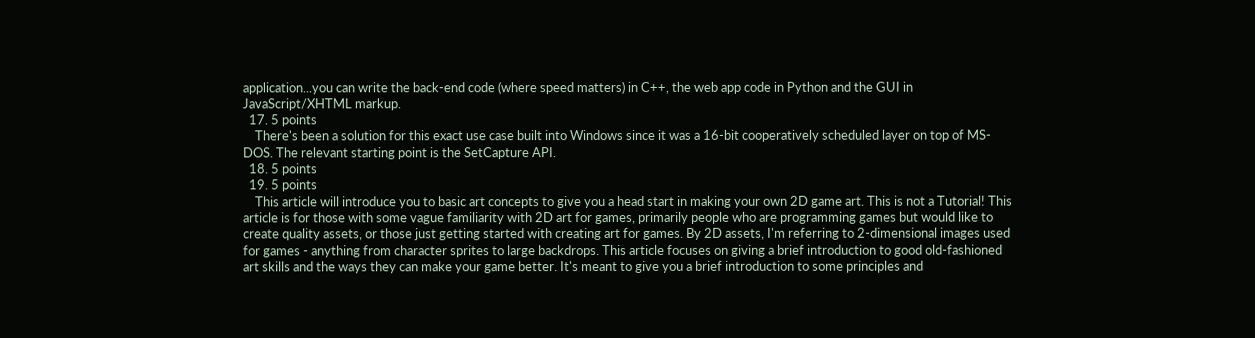application...you can write the back-end code (where speed matters) in C++, the web app code in Python and the GUI in JavaScript/XHTML markup.
  17. 5 points
    There's been a solution for this exact use case built into Windows since it was a 16-bit cooperatively scheduled layer on top of MS-DOS. The relevant starting point is the SetCapture API.
  18. 5 points
  19. 5 points
    This article will introduce you to basic art concepts to give you a head start in making your own 2D game art. This is not a Tutorial! This article is for those with some vague familiarity with 2D art for games, primarily people who are programming games but would like to create quality assets, or those just getting started with creating art for games. By 2D assets, I'm referring to 2-dimensional images used for games - anything from character sprites to large backdrops. This article focuses on giving a brief introduction to good old-fashioned art skills and the ways they can make your game better. It's meant to give you a brief introduction to some principles and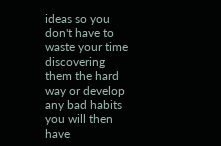ideas so you don't have to waste your time discovering them the hard way or develop any bad habits you will then have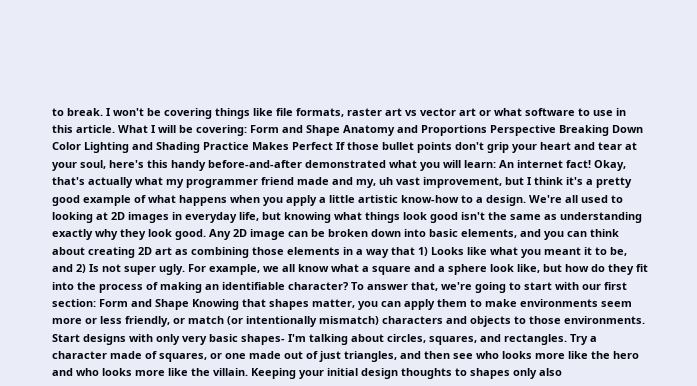to break. I won't be covering things like file formats, raster art vs vector art or what software to use in this article. What I will be covering: Form and Shape Anatomy and Proportions Perspective Breaking Down Color Lighting and Shading Practice Makes Perfect If those bullet points don't grip your heart and tear at your soul, here's this handy before-and-after demonstrated what you will learn: An internet fact! Okay, that's actually what my programmer friend made and my, uh vast improvement, but I think it's a pretty good example of what happens when you apply a little artistic know-how to a design. We're all used to looking at 2D images in everyday life, but knowing what things look good isn't the same as understanding exactly why they look good. Any 2D image can be broken down into basic elements, and you can think about creating 2D art as combining those elements in a way that 1) Looks like what you meant it to be, and 2) Is not super ugly. For example, we all know what a square and a sphere look like, but how do they fit into the process of making an identifiable character? To answer that, we're going to start with our first section: Form and Shape Knowing that shapes matter, you can apply them to make environments seem more or less friendly, or match (or intentionally mismatch) characters and objects to those environments. Start designs with only very basic shapes- I'm talking about circles, squares, and rectangles. Try a character made of squares, or one made out of just triangles, and then see who looks more like the hero and who looks more like the villain. Keeping your initial design thoughts to shapes only also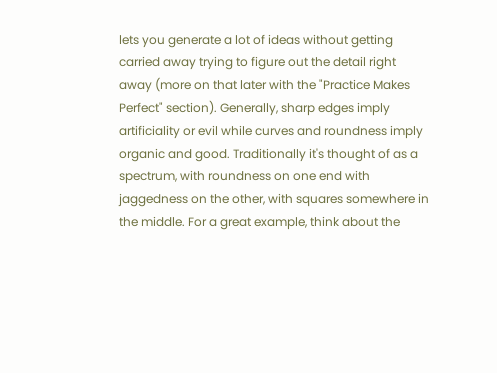lets you generate a lot of ideas without getting carried away trying to figure out the detail right away (more on that later with the "Practice Makes Perfect" section). Generally, sharp edges imply artificiality or evil while curves and roundness imply organic and good. Traditionally it's thought of as a spectrum, with roundness on one end with jaggedness on the other, with squares somewhere in the middle. For a great example, think about the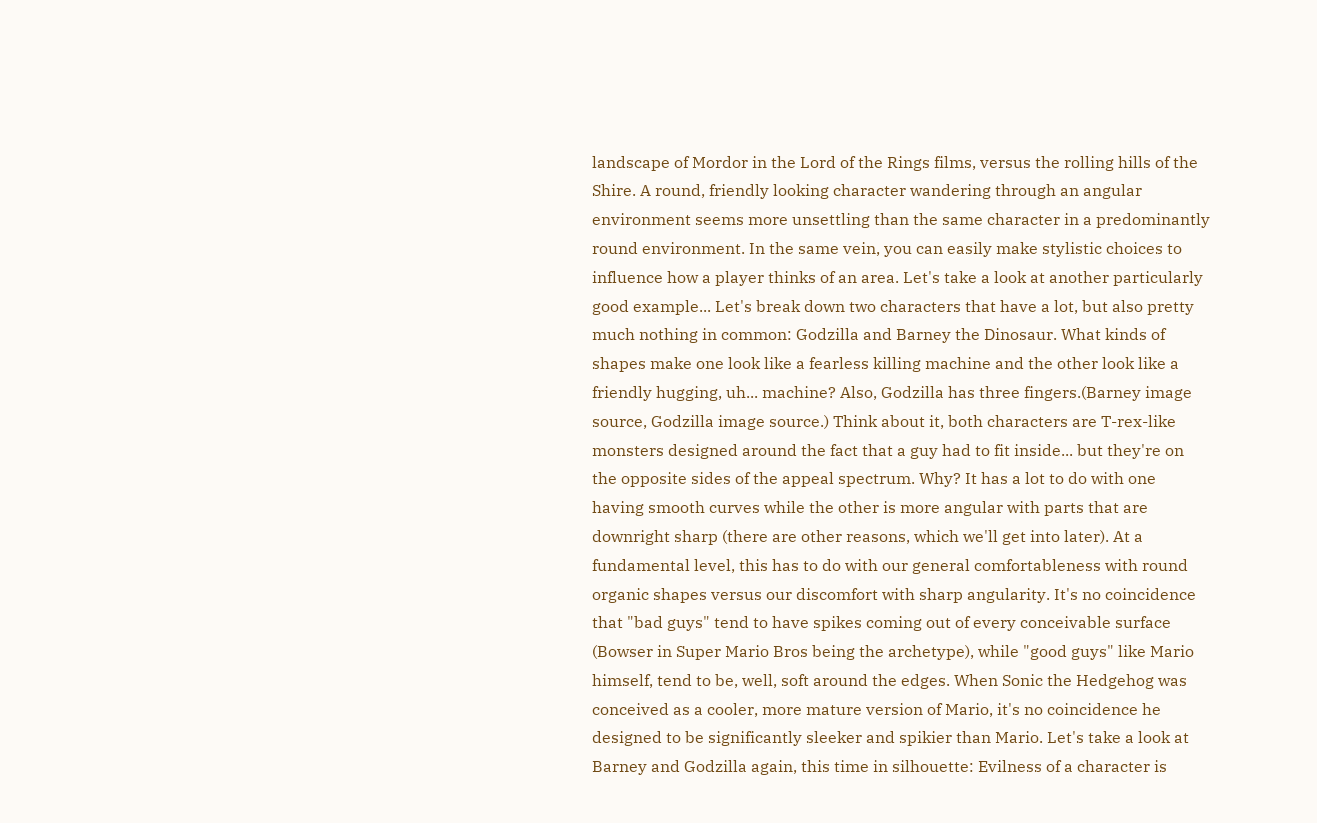landscape of Mordor in the Lord of the Rings films, versus the rolling hills of the Shire. A round, friendly looking character wandering through an angular environment seems more unsettling than the same character in a predominantly round environment. In the same vein, you can easily make stylistic choices to influence how a player thinks of an area. Let's take a look at another particularly good example... Let's break down two characters that have a lot, but also pretty much nothing in common: Godzilla and Barney the Dinosaur. What kinds of shapes make one look like a fearless killing machine and the other look like a friendly hugging, uh... machine? Also, Godzilla has three fingers.(Barney image source, Godzilla image source.) Think about it, both characters are T-rex-like monsters designed around the fact that a guy had to fit inside... but they're on the opposite sides of the appeal spectrum. Why? It has a lot to do with one having smooth curves while the other is more angular with parts that are downright sharp (there are other reasons, which we'll get into later). At a fundamental level, this has to do with our general comfortableness with round organic shapes versus our discomfort with sharp angularity. It's no coincidence that "bad guys" tend to have spikes coming out of every conceivable surface (Bowser in Super Mario Bros being the archetype), while "good guys" like Mario himself, tend to be, well, soft around the edges. When Sonic the Hedgehog was conceived as a cooler, more mature version of Mario, it's no coincidence he designed to be significantly sleeker and spikier than Mario. Let's take a look at Barney and Godzilla again, this time in silhouette: Evilness of a character is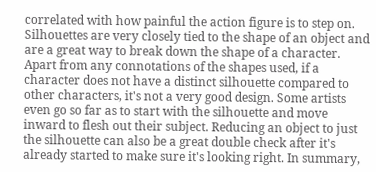correlated with how painful the action figure is to step on. Silhouettes are very closely tied to the shape of an object and are a great way to break down the shape of a character. Apart from any connotations of the shapes used, if a character does not have a distinct silhouette compared to other characters, it's not a very good design. Some artists even go so far as to start with the silhouette and move inward to flesh out their subject. Reducing an object to just the silhouette can also be a great double check after it's already started to make sure it's looking right. In summary,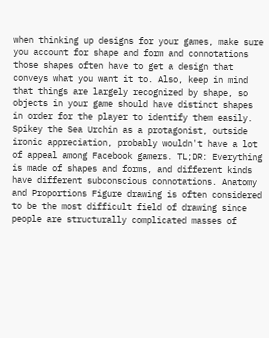when thinking up designs for your games, make sure you account for shape and form and connotations those shapes often have to get a design that conveys what you want it to. Also, keep in mind that things are largely recognized by shape, so objects in your game should have distinct shapes in order for the player to identify them easily. Spikey the Sea Urchin as a protagonist, outside ironic appreciation, probably wouldn't have a lot of appeal among Facebook gamers. TL;DR: Everything is made of shapes and forms, and different kinds have different subconscious connotations. Anatomy and Proportions Figure drawing is often considered to be the most difficult field of drawing since people are structurally complicated masses of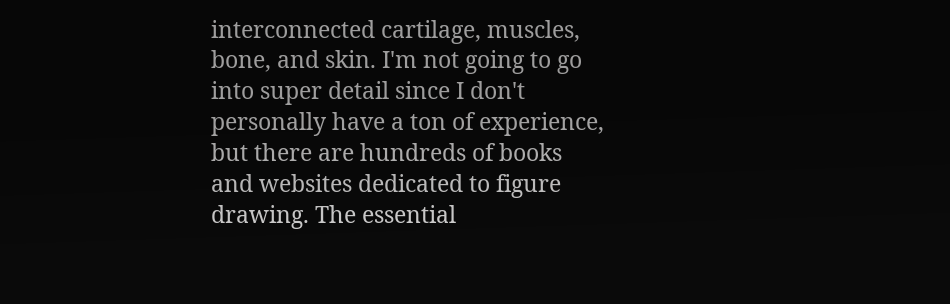interconnected cartilage, muscles, bone, and skin. I'm not going to go into super detail since I don't personally have a ton of experience, but there are hundreds of books and websites dedicated to figure drawing. The essential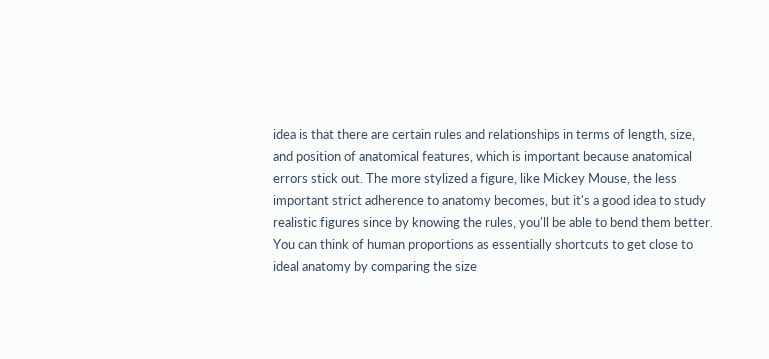idea is that there are certain rules and relationships in terms of length, size, and position of anatomical features, which is important because anatomical errors stick out. The more stylized a figure, like Mickey Mouse, the less important strict adherence to anatomy becomes, but it's a good idea to study realistic figures since by knowing the rules, you'll be able to bend them better. You can think of human proportions as essentially shortcuts to get close to ideal anatomy by comparing the size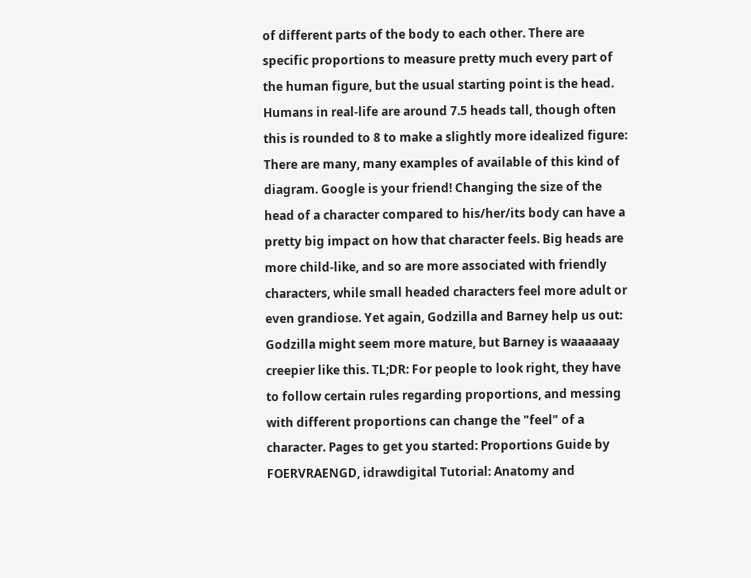of different parts of the body to each other. There are specific proportions to measure pretty much every part of the human figure, but the usual starting point is the head. Humans in real-life are around 7.5 heads tall, though often this is rounded to 8 to make a slightly more idealized figure: There are many, many examples of available of this kind of diagram. Google is your friend! Changing the size of the head of a character compared to his/her/its body can have a pretty big impact on how that character feels. Big heads are more child-like, and so are more associated with friendly characters, while small headed characters feel more adult or even grandiose. Yet again, Godzilla and Barney help us out: Godzilla might seem more mature, but Barney is waaaaaay creepier like this. TL;DR: For people to look right, they have to follow certain rules regarding proportions, and messing with different proportions can change the "feel" of a character. Pages to get you started: Proportions Guide by FOERVRAENGD, idrawdigital Tutorial: Anatomy and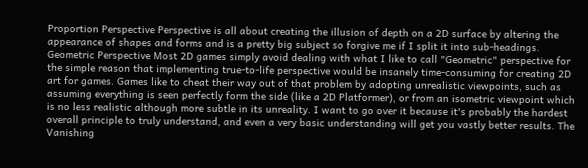Proportion Perspective Perspective is all about creating the illusion of depth on a 2D surface by altering the appearance of shapes and forms and is a pretty big subject so forgive me if I split it into sub-headings. Geometric Perspective Most 2D games simply avoid dealing with what I like to call "Geometric" perspective for the simple reason that implementing true-to-life perspective would be insanely time-consuming for creating 2D art for games. Games like to cheat their way out of that problem by adopting unrealistic viewpoints, such as assuming everything is seen perfectly form the side (like a 2D Platformer), or from an isometric viewpoint which is no less realistic although more subtle in its unreality. I want to go over it because it's probably the hardest overall principle to truly understand, and even a very basic understanding will get you vastly better results. The Vanishing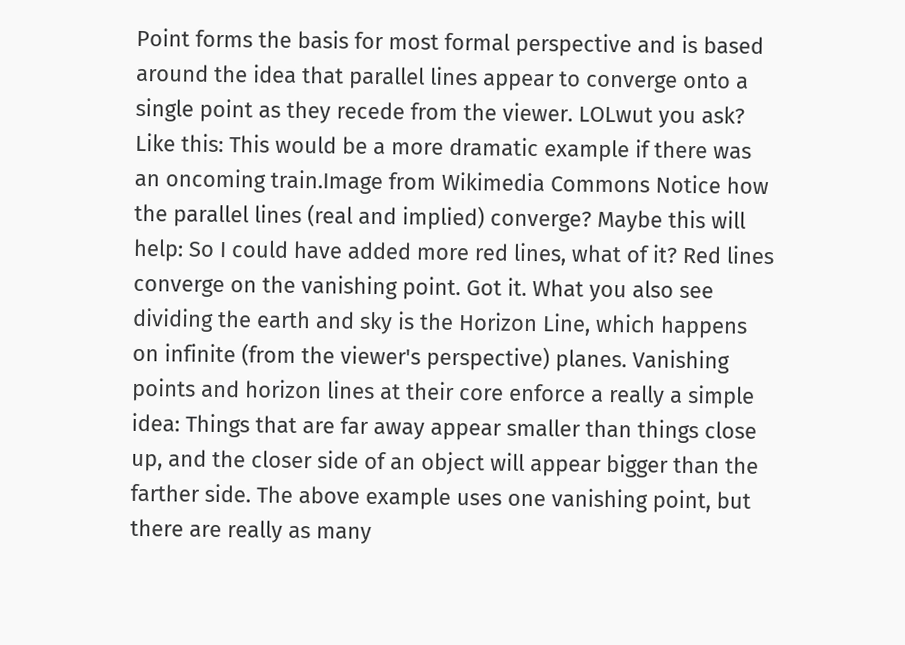Point forms the basis for most formal perspective and is based around the idea that parallel lines appear to converge onto a single point as they recede from the viewer. LOLwut you ask? Like this: This would be a more dramatic example if there was an oncoming train.Image from Wikimedia Commons Notice how the parallel lines (real and implied) converge? Maybe this will help: So I could have added more red lines, what of it? Red lines converge on the vanishing point. Got it. What you also see dividing the earth and sky is the Horizon Line, which happens on infinite (from the viewer's perspective) planes. Vanishing points and horizon lines at their core enforce a really a simple idea: Things that are far away appear smaller than things close up, and the closer side of an object will appear bigger than the farther side. The above example uses one vanishing point, but there are really as many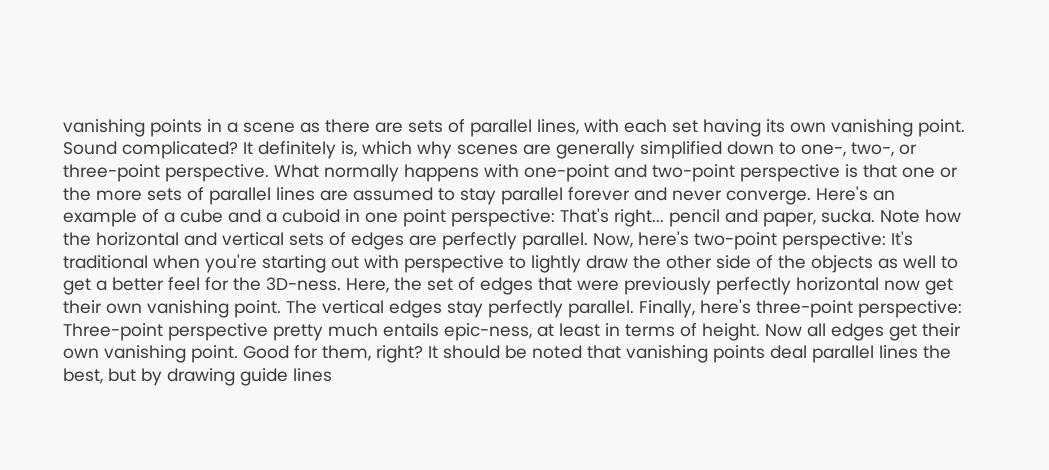vanishing points in a scene as there are sets of parallel lines, with each set having its own vanishing point. Sound complicated? It definitely is, which why scenes are generally simplified down to one-, two-, or three-point perspective. What normally happens with one-point and two-point perspective is that one or the more sets of parallel lines are assumed to stay parallel forever and never converge. Here's an example of a cube and a cuboid in one point perspective: That's right... pencil and paper, sucka. Note how the horizontal and vertical sets of edges are perfectly parallel. Now, here's two-point perspective: It's traditional when you're starting out with perspective to lightly draw the other side of the objects as well to get a better feel for the 3D-ness. Here, the set of edges that were previously perfectly horizontal now get their own vanishing point. The vertical edges stay perfectly parallel. Finally, here's three-point perspective: Three-point perspective pretty much entails epic-ness, at least in terms of height. Now all edges get their own vanishing point. Good for them, right? It should be noted that vanishing points deal parallel lines the best, but by drawing guide lines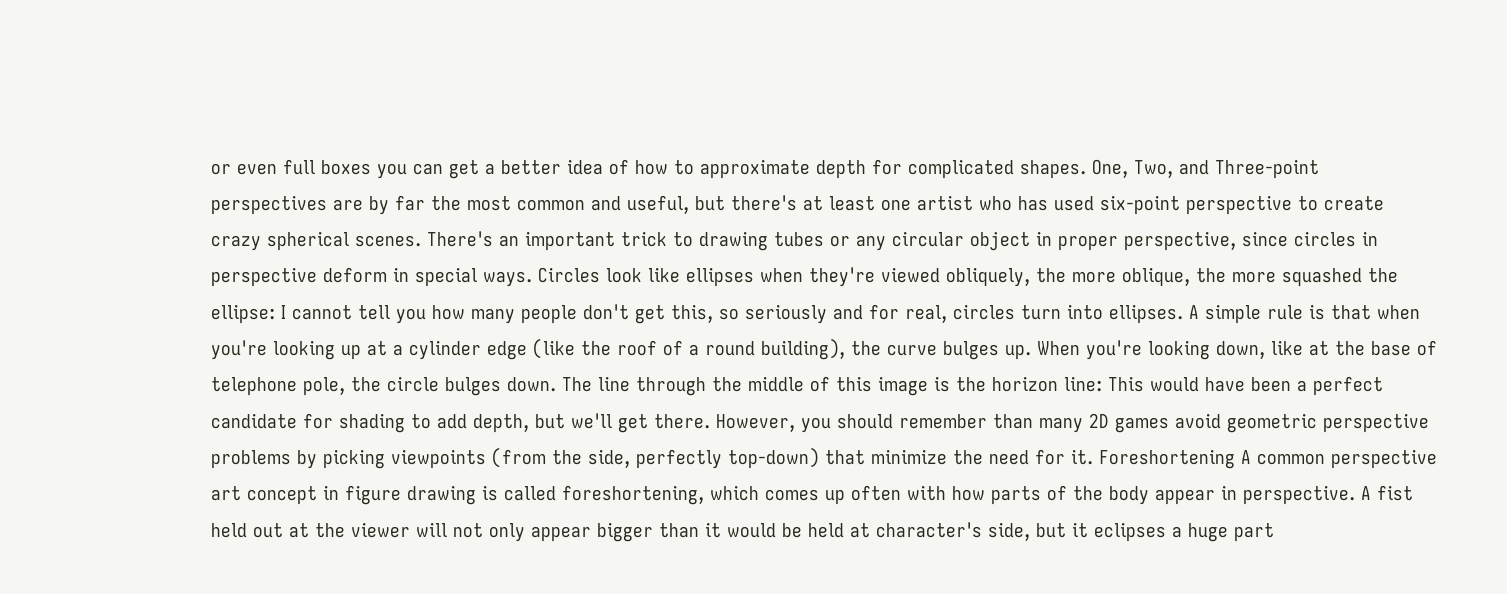or even full boxes you can get a better idea of how to approximate depth for complicated shapes. One, Two, and Three-point perspectives are by far the most common and useful, but there's at least one artist who has used six-point perspective to create crazy spherical scenes. There's an important trick to drawing tubes or any circular object in proper perspective, since circles in perspective deform in special ways. Circles look like ellipses when they're viewed obliquely, the more oblique, the more squashed the ellipse: I cannot tell you how many people don't get this, so seriously and for real, circles turn into ellipses. A simple rule is that when you're looking up at a cylinder edge (like the roof of a round building), the curve bulges up. When you're looking down, like at the base of telephone pole, the circle bulges down. The line through the middle of this image is the horizon line: This would have been a perfect candidate for shading to add depth, but we'll get there. However, you should remember than many 2D games avoid geometric perspective problems by picking viewpoints (from the side, perfectly top-down) that minimize the need for it. Foreshortening A common perspective art concept in figure drawing is called foreshortening, which comes up often with how parts of the body appear in perspective. A fist held out at the viewer will not only appear bigger than it would be held at character's side, but it eclipses a huge part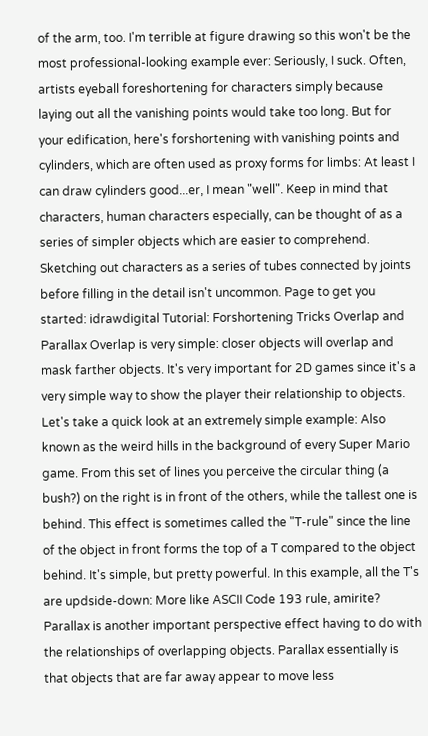of the arm, too. I'm terrible at figure drawing so this won't be the most professional-looking example ever: Seriously, I suck. Often, artists eyeball foreshortening for characters simply because laying out all the vanishing points would take too long. But for your edification, here's forshortening with vanishing points and cylinders, which are often used as proxy forms for limbs: At least I can draw cylinders good...er, I mean "well". Keep in mind that characters, human characters especially, can be thought of as a series of simpler objects which are easier to comprehend. Sketching out characters as a series of tubes connected by joints before filling in the detail isn't uncommon. Page to get you started: idrawdigital Tutorial: Forshortening Tricks Overlap and Parallax Overlap is very simple: closer objects will overlap and mask farther objects. It's very important for 2D games since it's a very simple way to show the player their relationship to objects. Let's take a quick look at an extremely simple example: Also known as the weird hills in the background of every Super Mario game. From this set of lines you perceive the circular thing (a bush?) on the right is in front of the others, while the tallest one is behind. This effect is sometimes called the "T-rule" since the line of the object in front forms the top of a T compared to the object behind. It's simple, but pretty powerful. In this example, all the T's are updside-down: More like ASCII Code 193 rule, amirite? Parallax is another important perspective effect having to do with the relationships of overlapping objects. Parallax essentially is that objects that are far away appear to move less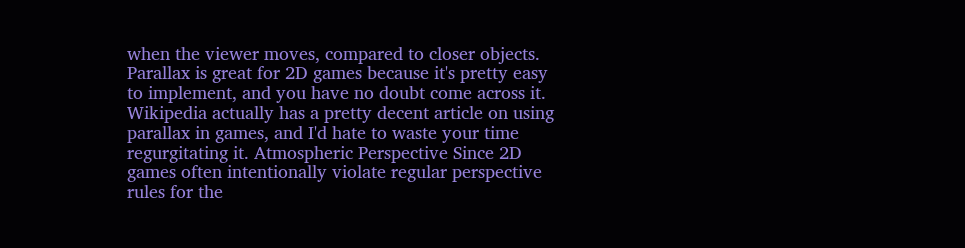when the viewer moves, compared to closer objects. Parallax is great for 2D games because it's pretty easy to implement, and you have no doubt come across it. Wikipedia actually has a pretty decent article on using parallax in games, and I'd hate to waste your time regurgitating it. Atmospheric Perspective Since 2D games often intentionally violate regular perspective rules for the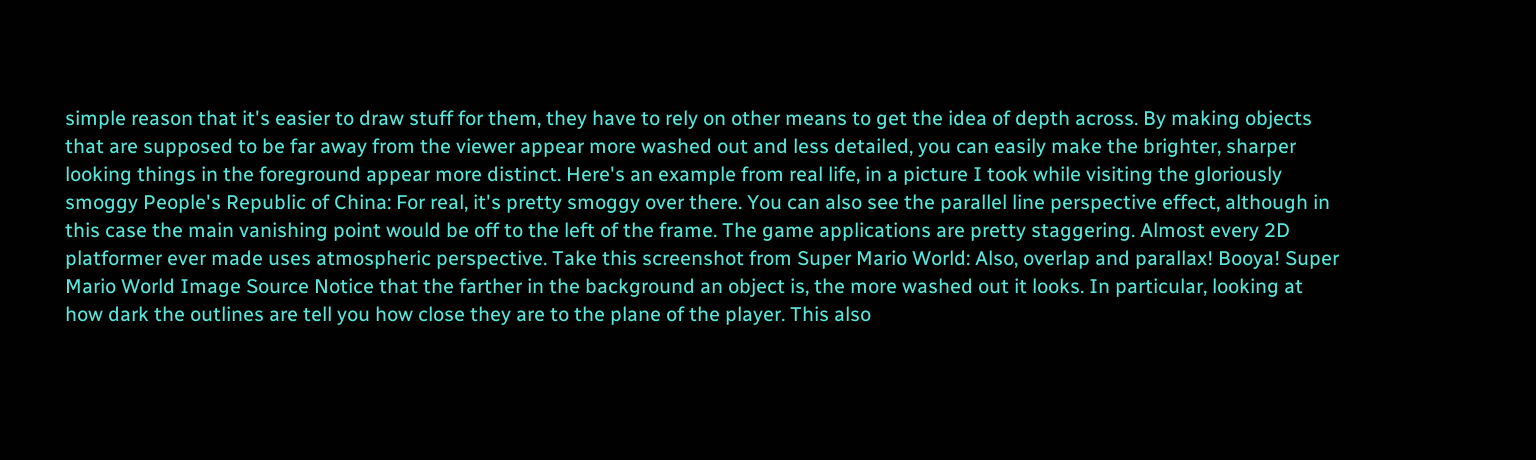simple reason that it's easier to draw stuff for them, they have to rely on other means to get the idea of depth across. By making objects that are supposed to be far away from the viewer appear more washed out and less detailed, you can easily make the brighter, sharper looking things in the foreground appear more distinct. Here's an example from real life, in a picture I took while visiting the gloriously smoggy People's Republic of China: For real, it's pretty smoggy over there. You can also see the parallel line perspective effect, although in this case the main vanishing point would be off to the left of the frame. The game applications are pretty staggering. Almost every 2D platformer ever made uses atmospheric perspective. Take this screenshot from Super Mario World: Also, overlap and parallax! Booya! Super Mario World Image Source Notice that the farther in the background an object is, the more washed out it looks. In particular, looking at how dark the outlines are tell you how close they are to the plane of the player. This also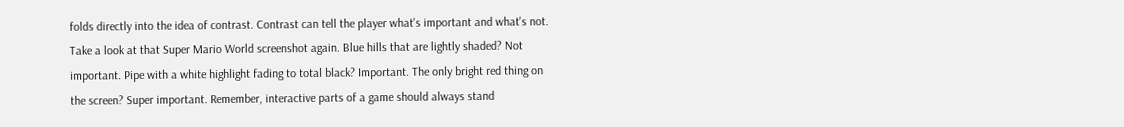folds directly into the idea of contrast. Contrast can tell the player what's important and what's not. Take a look at that Super Mario World screenshot again. Blue hills that are lightly shaded? Not important. Pipe with a white highlight fading to total black? Important. The only bright red thing on the screen? Super important. Remember, interactive parts of a game should always stand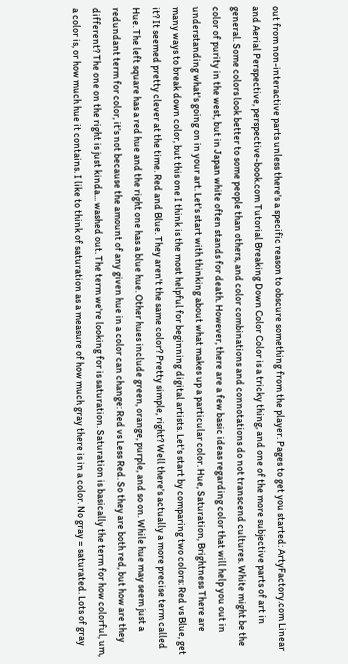out from non-interactive parts unless there's a specific reason to obscure something from the player. Pages to get you started: ArtyFactory.com Linear and Aerial Perspective, perspective-book.com Tutorial Breaking Down Color Color is a tricky thing, and one of the more subjective parts of art in general. Some colors look better to some people than others, and color combinations and connotations do not transcend cultures. White might be the color of purity in the west, but in Japan white often stands for death. However, there are a few basic ideas regarding color that will help you out in understanding what's going on in your art. Let's start with thinking about what makes up a particular color. Hue, Saturation, Brightness There are many ways to break down color, but this one I think is the most helpful for beginning digital artists. Let's start by comparing two colors: Red vs Blue, get it? It seemed pretty clever at the time. Red and Blue. They aren't the same color? Pretty simple, right? Well there's actually a more precise term called Hue. The left square has a red hue and the right one has a blue hue. Other hues include green, orange, purple, and so on. While hue may seem just a redundant term for color, it's not because the amount of any given hue in a color can change: Red vs Less Red. So they are both red, but how are they different? The one on the right is just kinda... washed out. The term we're looking for is saturation. Saturation is basically the term for how colorful, um, a color is, or how much hue it contains. I like to think of saturation as a measure of how much gray there is in a color. No gray = saturated. Lots of gray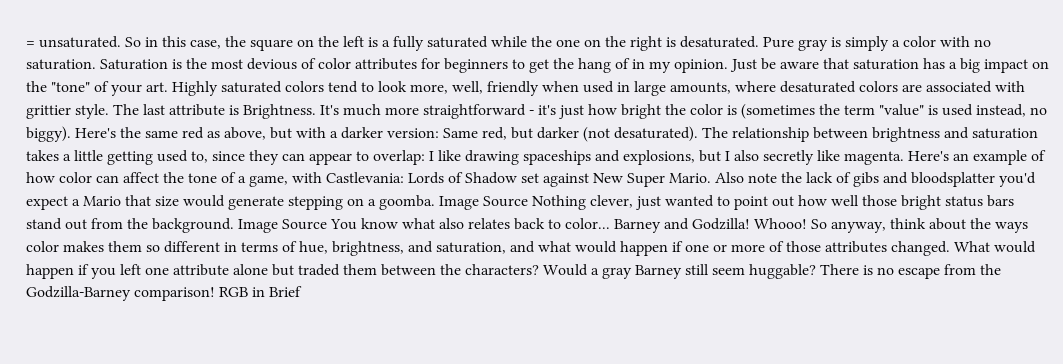= unsaturated. So in this case, the square on the left is a fully saturated while the one on the right is desaturated. Pure gray is simply a color with no saturation. Saturation is the most devious of color attributes for beginners to get the hang of in my opinion. Just be aware that saturation has a big impact on the "tone" of your art. Highly saturated colors tend to look more, well, friendly when used in large amounts, where desaturated colors are associated with grittier style. The last attribute is Brightness. It's much more straightforward - it's just how bright the color is (sometimes the term "value" is used instead, no biggy). Here's the same red as above, but with a darker version: Same red, but darker (not desaturated). The relationship between brightness and saturation takes a little getting used to, since they can appear to overlap: I like drawing spaceships and explosions, but I also secretly like magenta. Here's an example of how color can affect the tone of a game, with Castlevania: Lords of Shadow set against New Super Mario. Also note the lack of gibs and bloodsplatter you'd expect a Mario that size would generate stepping on a goomba. Image Source Nothing clever, just wanted to point out how well those bright status bars stand out from the background. Image Source You know what also relates back to color... Barney and Godzilla! Whooo! So anyway, think about the ways color makes them so different in terms of hue, brightness, and saturation, and what would happen if one or more of those attributes changed. What would happen if you left one attribute alone but traded them between the characters? Would a gray Barney still seem huggable? There is no escape from the Godzilla-Barney comparison! RGB in Brief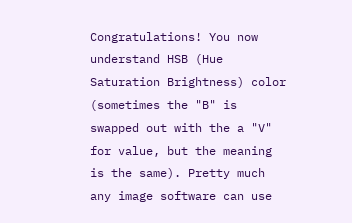Congratulations! You now understand HSB (Hue Saturation Brightness) color (sometimes the "B" is swapped out with the a "V" for value, but the meaning is the same). Pretty much any image software can use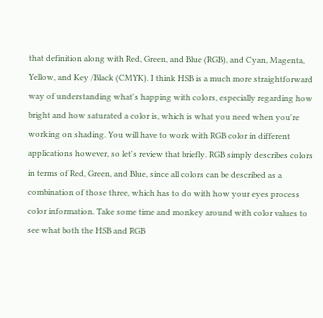that definition along with Red, Green, and Blue (RGB), and Cyan, Magenta, Yellow, and Key /Black (CMYK). I think HSB is a much more straightforward way of understanding what's happing with colors, especially regarding how bright and how saturated a color is, which is what you need when you're working on shading. You will have to work with RGB color in different applications however, so let's review that briefly. RGB simply describes colors in terms of Red, Green, and Blue, since all colors can be described as a combination of those three, which has to do with how your eyes process color information. Take some time and monkey around with color values to see what both the HSB and RGB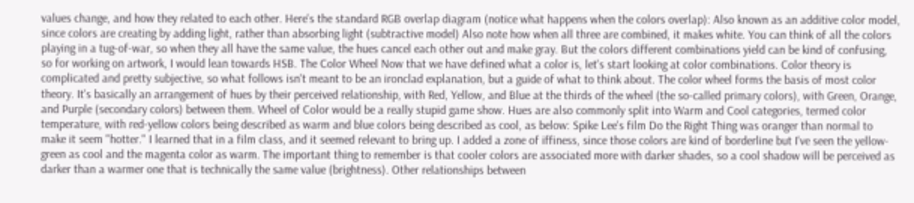values change, and how they related to each other. Here's the standard RGB overlap diagram (notice what happens when the colors overlap): Also known as an additive color model, since colors are creating by adding light, rather than absorbing light (subtractive model) Also note how when all three are combined, it makes white. You can think of all the colors playing in a tug-of-war, so when they all have the same value, the hues cancel each other out and make gray. But the colors different combinations yield can be kind of confusing, so for working on artwork, I would lean towards HSB. The Color Wheel Now that we have defined what a color is, let's start looking at color combinations. Color theory is complicated and pretty subjective, so what follows isn't meant to be an ironclad explanation, but a guide of what to think about. The color wheel forms the basis of most color theory. It's basically an arrangement of hues by their perceived relationship, with Red, Yellow, and Blue at the thirds of the wheel (the so-called primary colors), with Green, Orange, and Purple (secondary colors) between them. Wheel of Color would be a really stupid game show. Hues are also commonly split into Warm and Cool categories, termed color temperature, with red-yellow colors being described as warm and blue colors being described as cool, as below: Spike Lee's film Do the Right Thing was oranger than normal to make it seem "hotter." I learned that in a film class, and it seemed relevant to bring up. I added a zone of iffiness, since those colors are kind of borderline but I've seen the yellow-green as cool and the magenta color as warm. The important thing to remember is that cooler colors are associated more with darker shades, so a cool shadow will be perceived as darker than a warmer one that is technically the same value (brightness). Other relationships between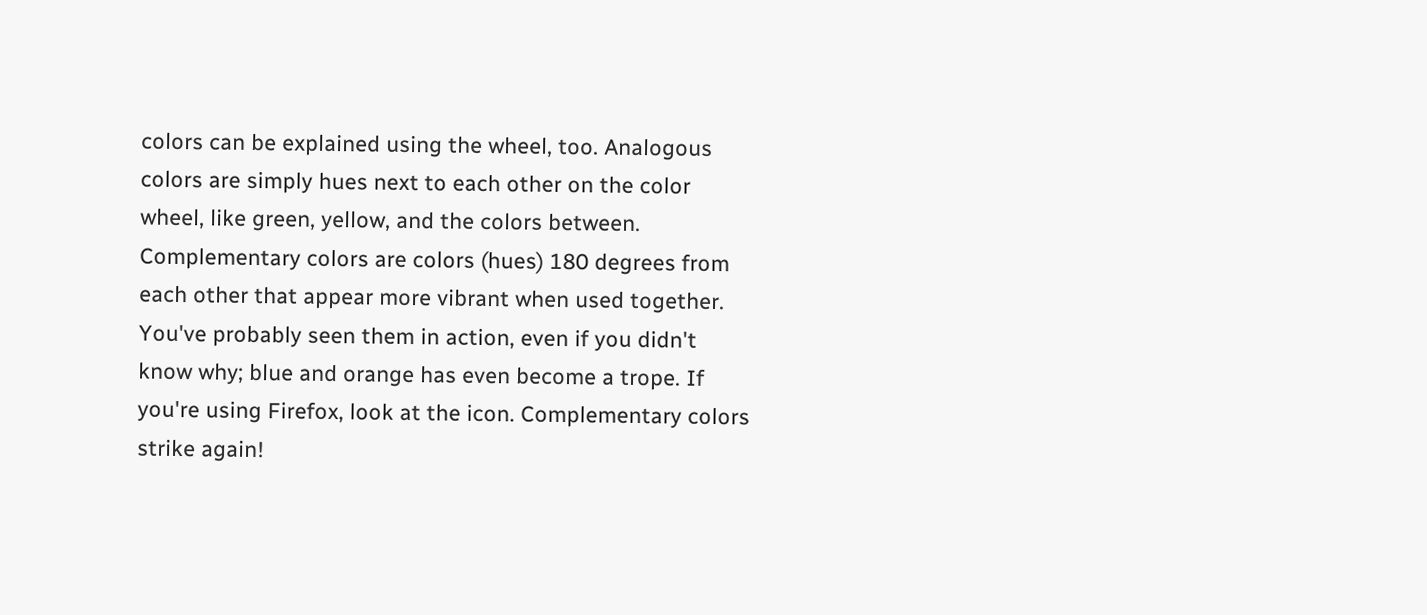colors can be explained using the wheel, too. Analogous colors are simply hues next to each other on the color wheel, like green, yellow, and the colors between. Complementary colors are colors (hues) 180 degrees from each other that appear more vibrant when used together. You've probably seen them in action, even if you didn't know why; blue and orange has even become a trope. If you're using Firefox, look at the icon. Complementary colors strike again!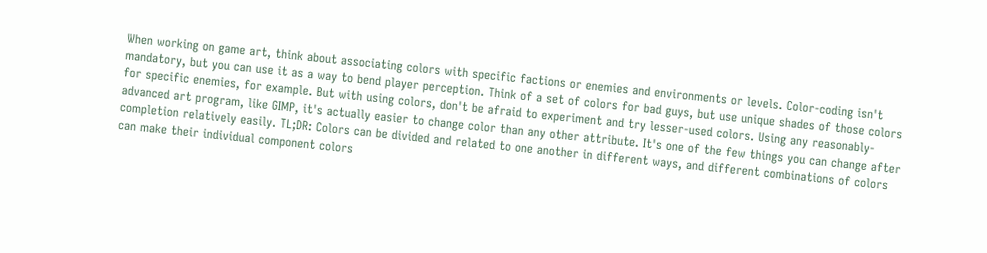When working on game art, think about associating colors with specific factions or enemies and environments or levels. Color-coding isn't mandatory, but you can use it as a way to bend player perception. Think of a set of colors for bad guys, but use unique shades of those colors for specific enemies, for example. But with using colors, don't be afraid to experiment and try lesser-used colors. Using any reasonably-advanced art program, like GIMP, it's actually easier to change color than any other attribute. It's one of the few things you can change after completion relatively easily. TL;DR: Colors can be divided and related to one another in different ways, and different combinations of colors can make their individual component colors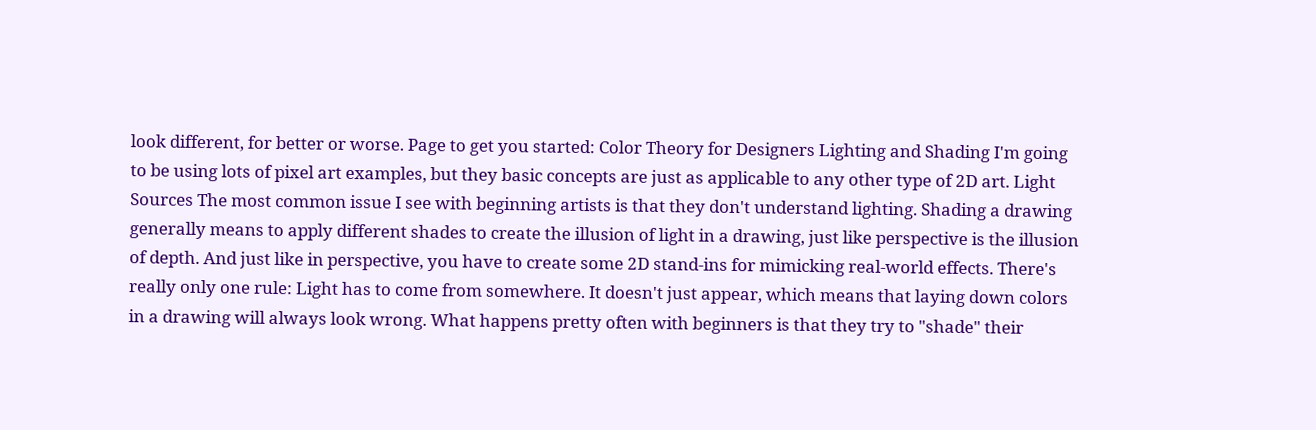look different, for better or worse. Page to get you started: Color Theory for Designers Lighting and Shading I'm going to be using lots of pixel art examples, but they basic concepts are just as applicable to any other type of 2D art. Light Sources The most common issue I see with beginning artists is that they don't understand lighting. Shading a drawing generally means to apply different shades to create the illusion of light in a drawing, just like perspective is the illusion of depth. And just like in perspective, you have to create some 2D stand-ins for mimicking real-world effects. There's really only one rule: Light has to come from somewhere. It doesn't just appear, which means that laying down colors in a drawing will always look wrong. What happens pretty often with beginners is that they try to "shade" their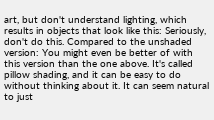art, but don't understand lighting, which results in objects that look like this: Seriously, don't do this. Compared to the unshaded version: You might even be better of with this version than the one above. It's called pillow shading, and it can be easy to do without thinking about it. It can seem natural to just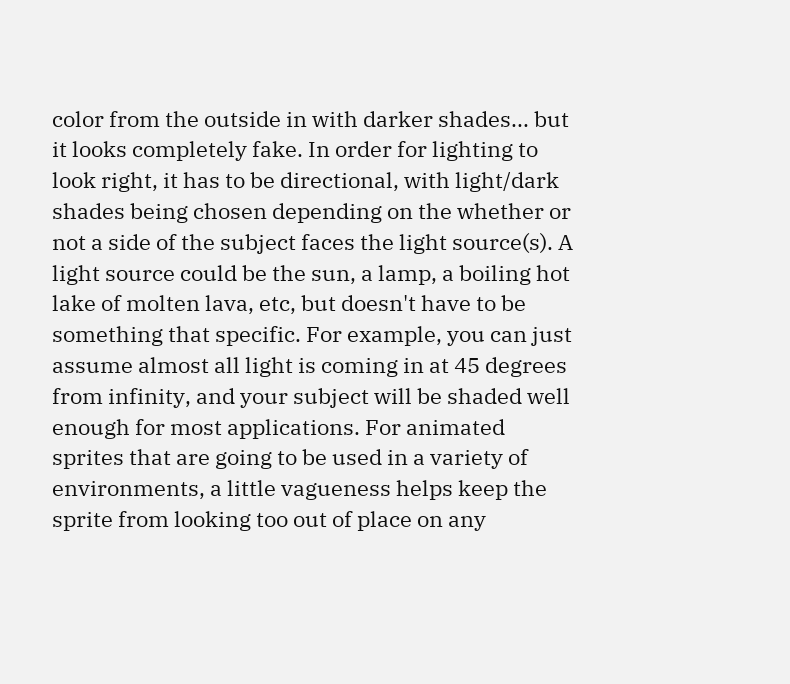color from the outside in with darker shades... but it looks completely fake. In order for lighting to look right, it has to be directional, with light/dark shades being chosen depending on the whether or not a side of the subject faces the light source(s). A light source could be the sun, a lamp, a boiling hot lake of molten lava, etc, but doesn't have to be something that specific. For example, you can just assume almost all light is coming in at 45 degrees from infinity, and your subject will be shaded well enough for most applications. For animated sprites that are going to be used in a variety of environments, a little vagueness helps keep the sprite from looking too out of place on any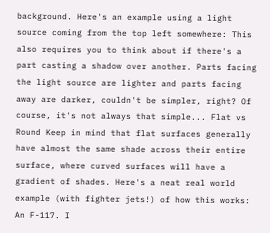background. Here's an example using a light source coming from the top left somewhere: This also requires you to think about if there's a part casting a shadow over another. Parts facing the light source are lighter and parts facing away are darker, couldn't be simpler, right? Of course, it's not always that simple... Flat vs Round Keep in mind that flat surfaces generally have almost the same shade across their entire surface, where curved surfaces will have a gradient of shades. Here's a neat real world example (with fighter jets!) of how this works: An F-117. I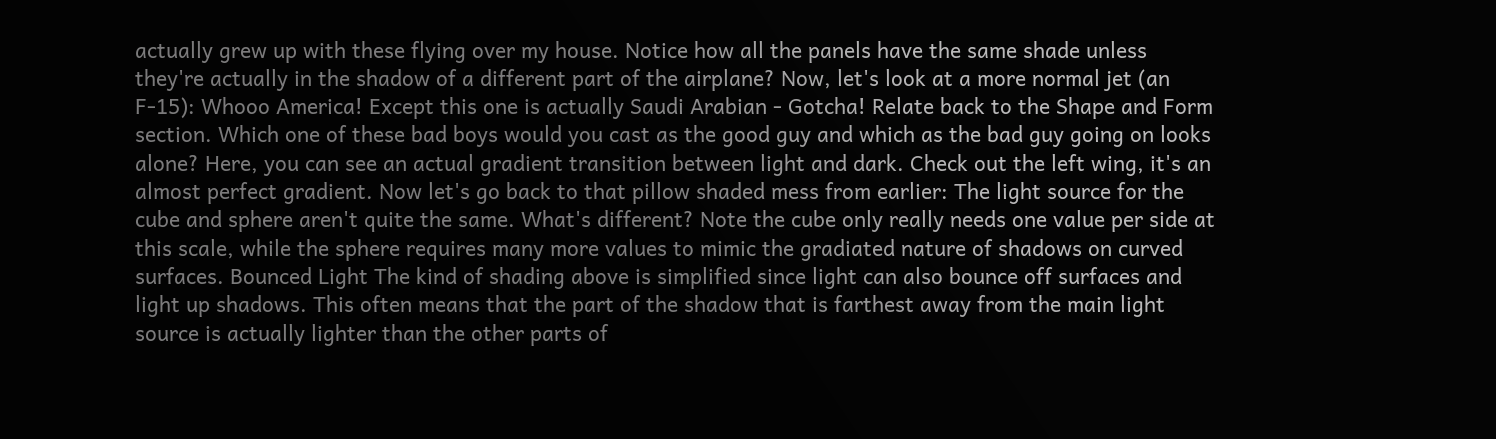actually grew up with these flying over my house. Notice how all the panels have the same shade unless they're actually in the shadow of a different part of the airplane? Now, let's look at a more normal jet (an F-15): Whooo America! Except this one is actually Saudi Arabian - Gotcha! Relate back to the Shape and Form section. Which one of these bad boys would you cast as the good guy and which as the bad guy going on looks alone? Here, you can see an actual gradient transition between light and dark. Check out the left wing, it's an almost perfect gradient. Now let's go back to that pillow shaded mess from earlier: The light source for the cube and sphere aren't quite the same. What's different? Note the cube only really needs one value per side at this scale, while the sphere requires many more values to mimic the gradiated nature of shadows on curved surfaces. Bounced Light The kind of shading above is simplified since light can also bounce off surfaces and light up shadows. This often means that the part of the shadow that is farthest away from the main light source is actually lighter than the other parts of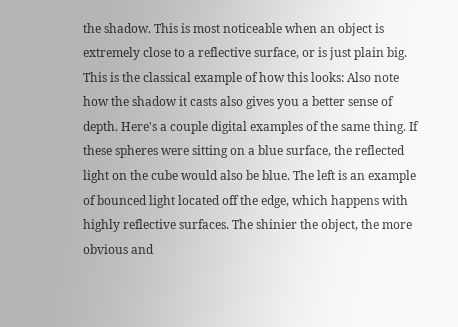the shadow. This is most noticeable when an object is extremely close to a reflective surface, or is just plain big. This is the classical example of how this looks: Also note how the shadow it casts also gives you a better sense of depth. Here's a couple digital examples of the same thing. If these spheres were sitting on a blue surface, the reflected light on the cube would also be blue. The left is an example of bounced light located off the edge, which happens with highly reflective surfaces. The shinier the object, the more obvious and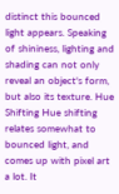distinct this bounced light appears. Speaking of shininess, lighting and shading can not only reveal an object's form, but also its texture. Hue Shifting Hue shifting relates somewhat to bounced light, and comes up with pixel art a lot. It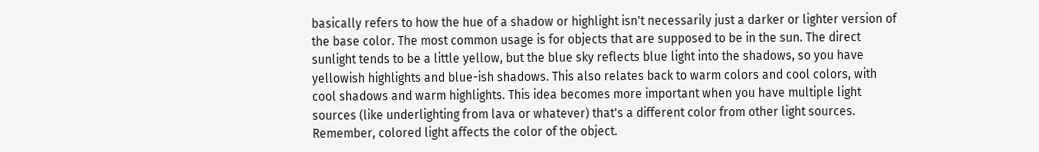basically refers to how the hue of a shadow or highlight isn't necessarily just a darker or lighter version of the base color. The most common usage is for objects that are supposed to be in the sun. The direct sunlight tends to be a little yellow, but the blue sky reflects blue light into the shadows, so you have yellowish highlights and blue-ish shadows. This also relates back to warm colors and cool colors, with cool shadows and warm highlights. This idea becomes more important when you have multiple light sources (like underlighting from lava or whatever) that's a different color from other light sources. Remember, colored light affects the color of the object.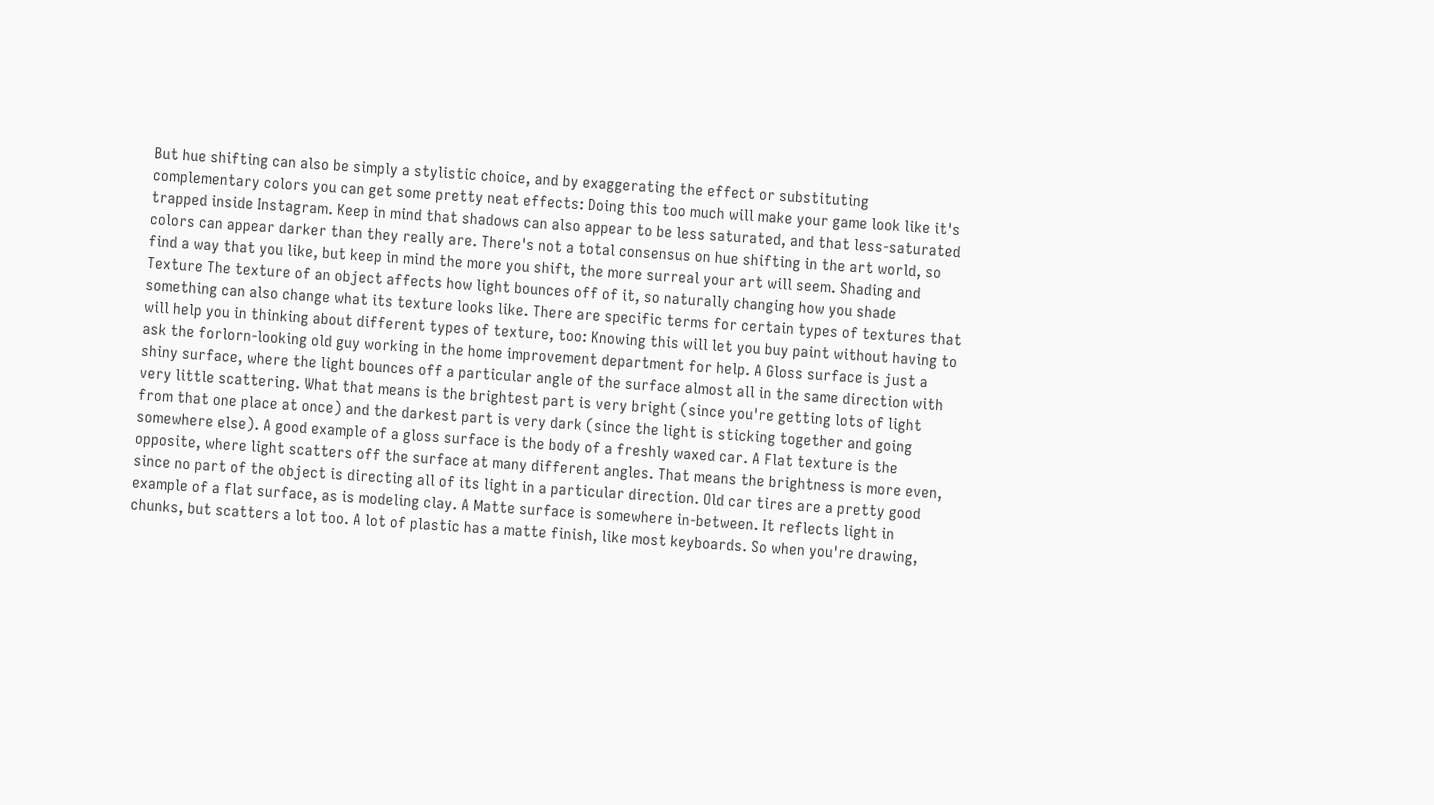But hue shifting can also be simply a stylistic choice, and by exaggerating the effect or substituting complementary colors you can get some pretty neat effects: Doing this too much will make your game look like it's trapped inside Instagram. Keep in mind that shadows can also appear to be less saturated, and that less-saturated colors can appear darker than they really are. There's not a total consensus on hue shifting in the art world, so find a way that you like, but keep in mind the more you shift, the more surreal your art will seem. Shading and Texture The texture of an object affects how light bounces off of it, so naturally changing how you shade something can also change what its texture looks like. There are specific terms for certain types of textures that will help you in thinking about different types of texture, too: Knowing this will let you buy paint without having to ask the forlorn-looking old guy working in the home improvement department for help. A Gloss surface is just a shiny surface, where the light bounces off a particular angle of the surface almost all in the same direction with very little scattering. What that means is the brightest part is very bright (since you're getting lots of light from that one place at once) and the darkest part is very dark (since the light is sticking together and going somewhere else). A good example of a gloss surface is the body of a freshly waxed car. A Flat texture is the opposite, where light scatters off the surface at many different angles. That means the brightness is more even, since no part of the object is directing all of its light in a particular direction. Old car tires are a pretty good example of a flat surface, as is modeling clay. A Matte surface is somewhere in-between. It reflects light in chunks, but scatters a lot too. A lot of plastic has a matte finish, like most keyboards. So when you're drawing,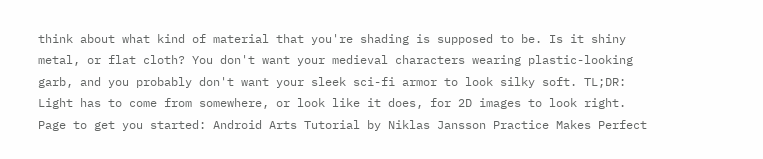think about what kind of material that you're shading is supposed to be. Is it shiny metal, or flat cloth? You don't want your medieval characters wearing plastic-looking garb, and you probably don't want your sleek sci-fi armor to look silky soft. TL;DR: Light has to come from somewhere, or look like it does, for 2D images to look right. Page to get you started: Android Arts Tutorial by Niklas Jansson Practice Makes Perfect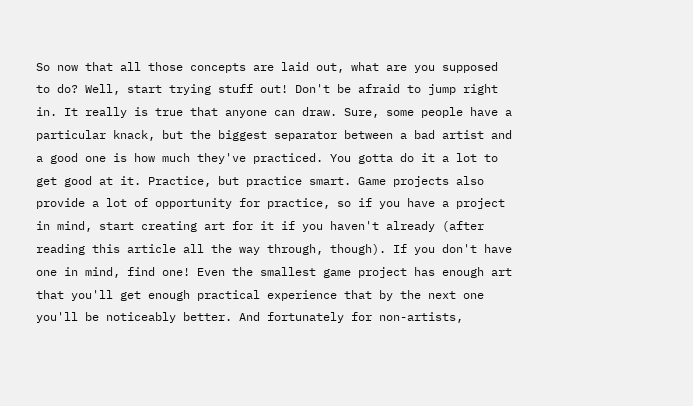So now that all those concepts are laid out, what are you supposed to do? Well, start trying stuff out! Don't be afraid to jump right in. It really is true that anyone can draw. Sure, some people have a particular knack, but the biggest separator between a bad artist and a good one is how much they've practiced. You gotta do it a lot to get good at it. Practice, but practice smart. Game projects also provide a lot of opportunity for practice, so if you have a project in mind, start creating art for it if you haven't already (after reading this article all the way through, though). If you don't have one in mind, find one! Even the smallest game project has enough art that you'll get enough practical experience that by the next one you'll be noticeably better. And fortunately for non-artists,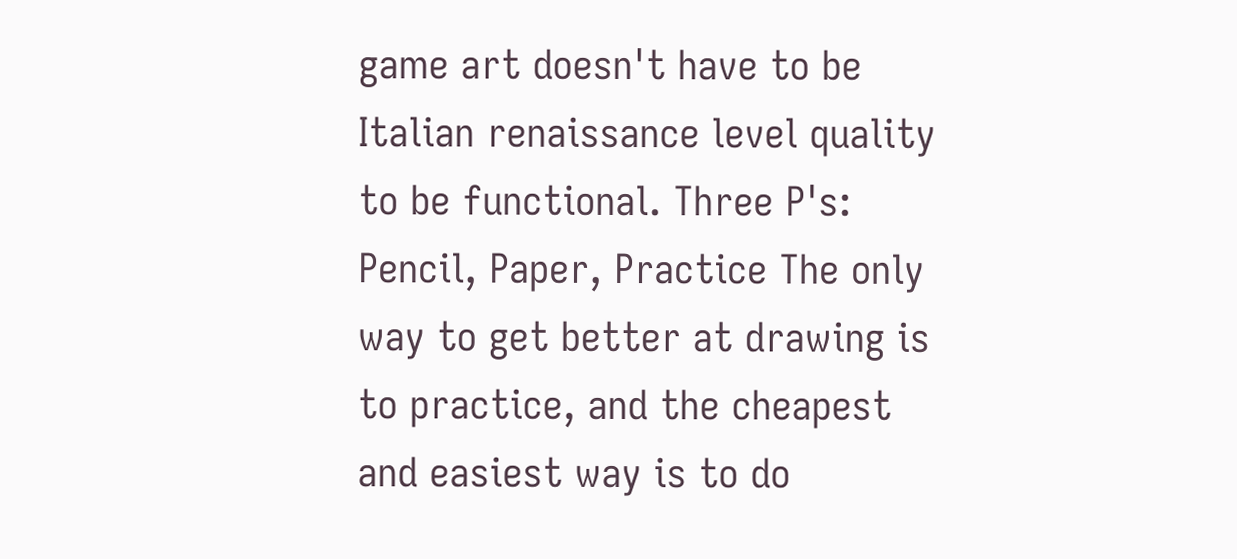game art doesn't have to be Italian renaissance level quality to be functional. Three P's: Pencil, Paper, Practice The only way to get better at drawing is to practice, and the cheapest and easiest way is to do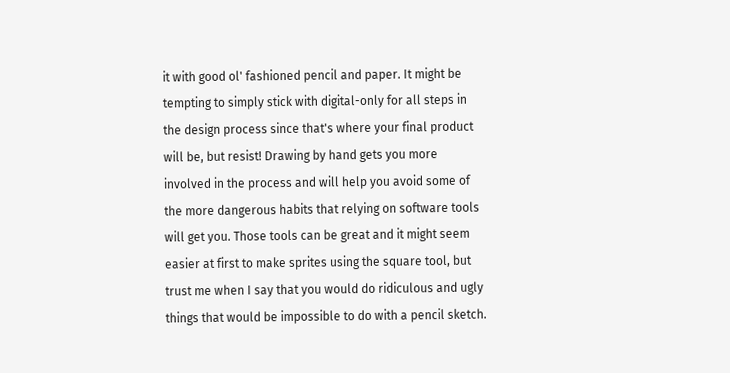it with good ol' fashioned pencil and paper. It might be tempting to simply stick with digital-only for all steps in the design process since that's where your final product will be, but resist! Drawing by hand gets you more involved in the process and will help you avoid some of the more dangerous habits that relying on software tools will get you. Those tools can be great and it might seem easier at first to make sprites using the square tool, but trust me when I say that you would do ridiculous and ugly things that would be impossible to do with a pencil sketch.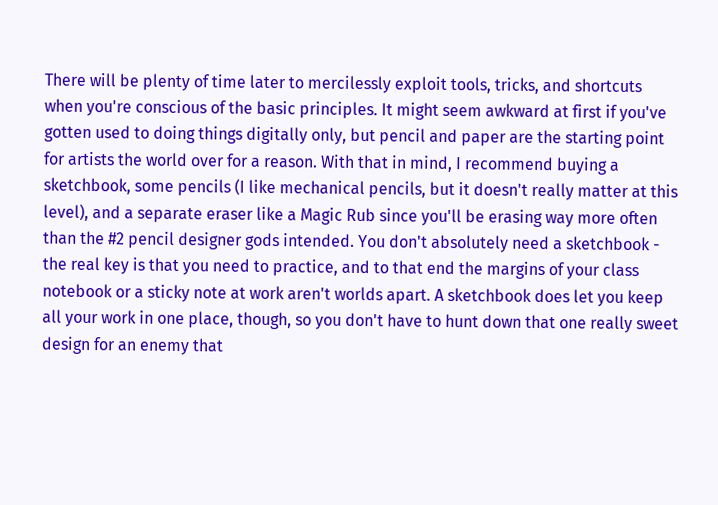There will be plenty of time later to mercilessly exploit tools, tricks, and shortcuts when you're conscious of the basic principles. It might seem awkward at first if you've gotten used to doing things digitally only, but pencil and paper are the starting point for artists the world over for a reason. With that in mind, I recommend buying a sketchbook, some pencils (I like mechanical pencils, but it doesn't really matter at this level), and a separate eraser like a Magic Rub since you'll be erasing way more often than the #2 pencil designer gods intended. You don't absolutely need a sketchbook - the real key is that you need to practice, and to that end the margins of your class notebook or a sticky note at work aren't worlds apart. A sketchbook does let you keep all your work in one place, though, so you don't have to hunt down that one really sweet design for an enemy that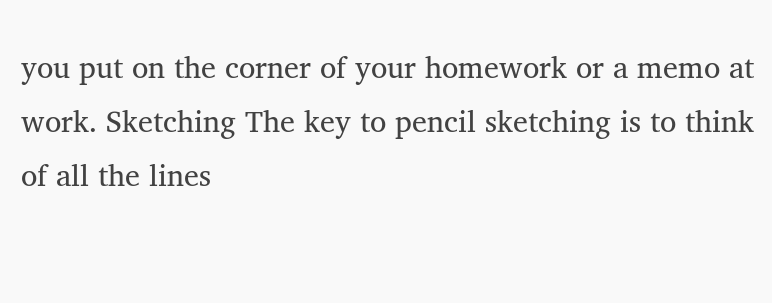you put on the corner of your homework or a memo at work. Sketching The key to pencil sketching is to think of all the lines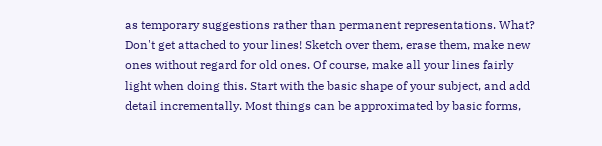as temporary suggestions rather than permanent representations. What? Don't get attached to your lines! Sketch over them, erase them, make new ones without regard for old ones. Of course, make all your lines fairly light when doing this. Start with the basic shape of your subject, and add detail incrementally. Most things can be approximated by basic forms,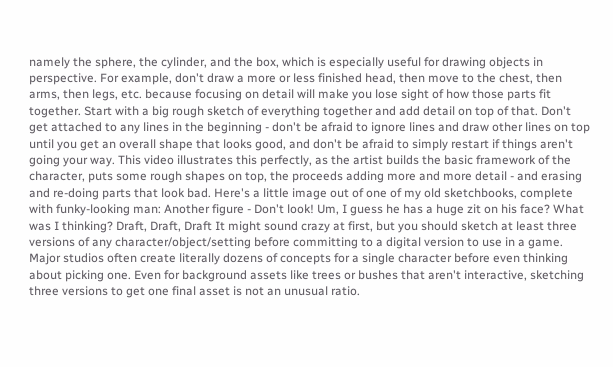namely the sphere, the cylinder, and the box, which is especially useful for drawing objects in perspective. For example, don't draw a more or less finished head, then move to the chest, then arms, then legs, etc. because focusing on detail will make you lose sight of how those parts fit together. Start with a big rough sketch of everything together and add detail on top of that. Don't get attached to any lines in the beginning - don't be afraid to ignore lines and draw other lines on top until you get an overall shape that looks good, and don't be afraid to simply restart if things aren't going your way. This video illustrates this perfectly, as the artist builds the basic framework of the character, puts some rough shapes on top, the proceeds adding more and more detail - and erasing and re-doing parts that look bad. Here's a little image out of one of my old sketchbooks, complete with funky-looking man: Another figure - Don't look! Um, I guess he has a huge zit on his face? What was I thinking? Draft, Draft, Draft It might sound crazy at first, but you should sketch at least three versions of any character/object/setting before committing to a digital version to use in a game. Major studios often create literally dozens of concepts for a single character before even thinking about picking one. Even for background assets like trees or bushes that aren't interactive, sketching three versions to get one final asset is not an unusual ratio.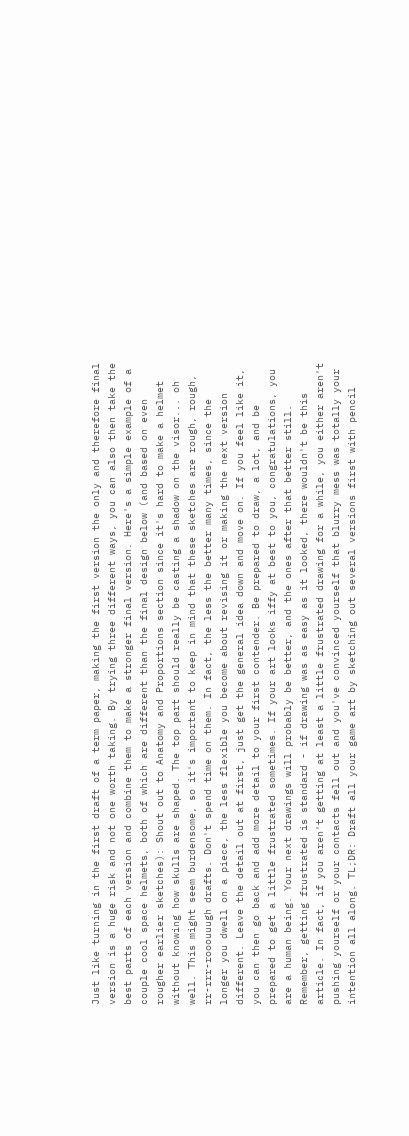Just like turning in the first draft of a term paper, making the first version the only and therefore final version is a huge risk and not one worth taking. By trying three different ways, you can also then take the best parts of each version and combine them to make a stronger final version. Here's a simple example of a couple cool space helmets, both of which are different than the final design below (and based on even rougher earlier sketches): Shout out to Anatomy and Proportions section since it's hard to make a helmet without knowing how skulls are shaped. The top part should really be casting a shadow on the visor... oh well. This might seem burdensome, so it's important to keep in mind that these sketches are rough, rough, rr-rrr-rooouuugh drafts. Don't spend time on them. In fact, the less the better many times, since the longer you dwell on a piece, the less flexible you become about revising it or making the next version different. Leave the detail out at first, just get the general idea down and move on. If you feel like it, you can then go back and add more detail to your first contender. Be prepared to draw, a lot, and be prepared to get a little frustrated sometimes. If your art looks iffy at best to you, congratulations, you are a human being. Your next drawings will probably be better, and the ones after that better still. Remember, getting frustrated is standard - if drawing was as easy as it looked, there wouldn't be this article. In fact, if you aren't getting at least a little frustrated drawing for a while, you either aren't pushing yourself or your contacts fell out and you've convinced yourself that blurry mess was totally your intention all along. TL;DR: Draft all your game art by sketching out several versions first with pencil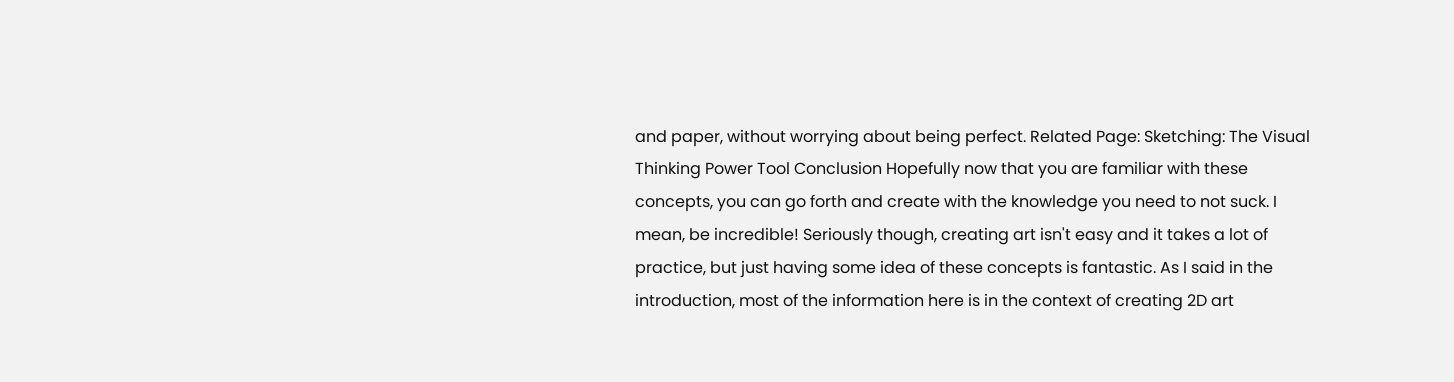and paper, without worrying about being perfect. Related Page: Sketching: The Visual Thinking Power Tool Conclusion Hopefully now that you are familiar with these concepts, you can go forth and create with the knowledge you need to not suck. I mean, be incredible! Seriously though, creating art isn't easy and it takes a lot of practice, but just having some idea of these concepts is fantastic. As I said in the introduction, most of the information here is in the context of creating 2D art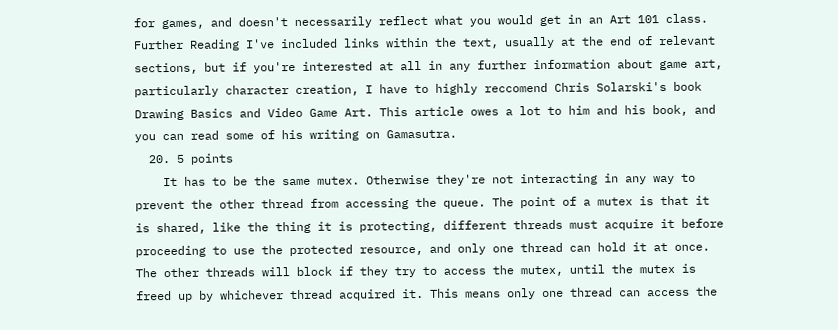for games, and doesn't necessarily reflect what you would get in an Art 101 class. Further Reading I've included links within the text, usually at the end of relevant sections, but if you're interested at all in any further information about game art, particularly character creation, I have to highly reccomend Chris Solarski's book Drawing Basics and Video Game Art. This article owes a lot to him and his book, and you can read some of his writing on Gamasutra.
  20. 5 points
    It has to be the same mutex. Otherwise they're not interacting in any way to prevent the other thread from accessing the queue. The point of a mutex is that it is shared, like the thing it is protecting, different threads must acquire it before proceeding to use the protected resource, and only one thread can hold it at once. The other threads will block if they try to access the mutex, until the mutex is freed up by whichever thread acquired it. This means only one thread can access the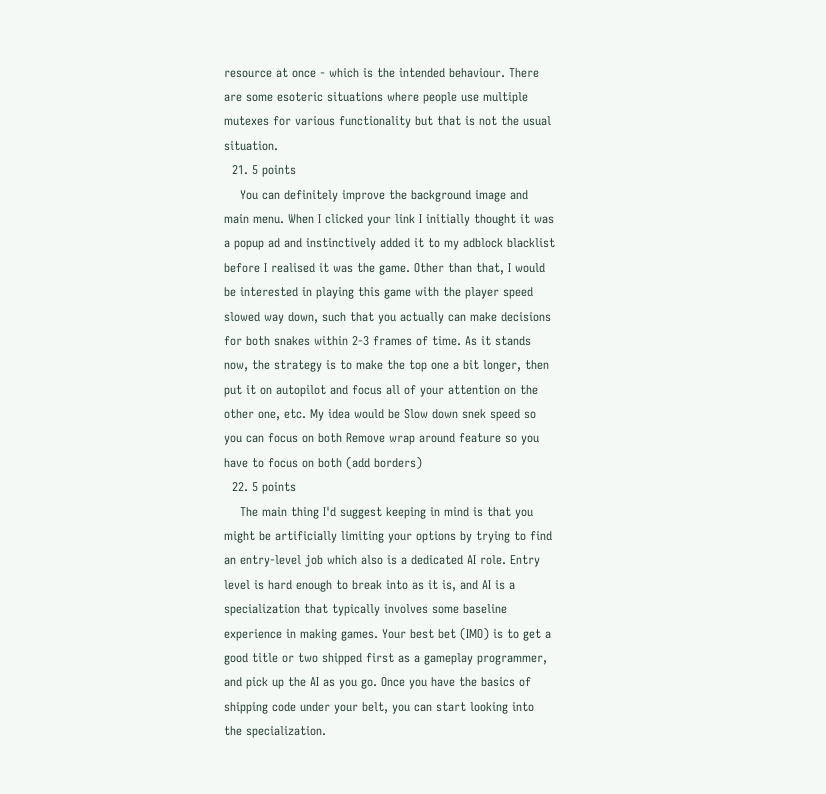resource at once - which is the intended behaviour. There are some esoteric situations where people use multiple mutexes for various functionality but that is not the usual situation.
  21. 5 points
    You can definitely improve the background image and main menu. When I clicked your link I initially thought it was a popup ad and instinctively added it to my adblock blacklist before I realised it was the game. Other than that, I would be interested in playing this game with the player speed slowed way down, such that you actually can make decisions for both snakes within 2-3 frames of time. As it stands now, the strategy is to make the top one a bit longer, then put it on autopilot and focus all of your attention on the other one, etc. My idea would be Slow down snek speed so you can focus on both Remove wrap around feature so you have to focus on both (add borders)
  22. 5 points
    The main thing I'd suggest keeping in mind is that you might be artificially limiting your options by trying to find an entry-level job which also is a dedicated AI role. Entry level is hard enough to break into as it is, and AI is a specialization that typically involves some baseline experience in making games. Your best bet (IMO) is to get a good title or two shipped first as a gameplay programmer, and pick up the AI as you go. Once you have the basics of shipping code under your belt, you can start looking into the specialization.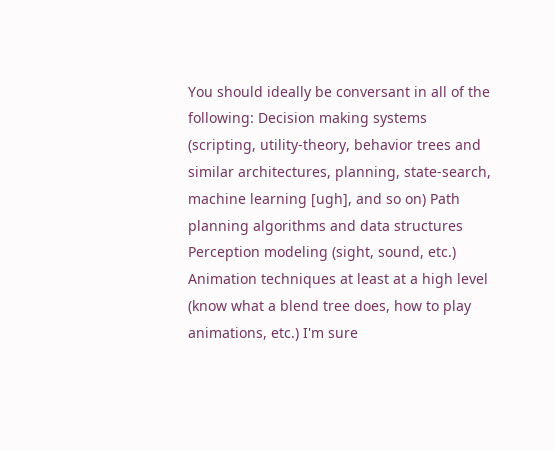You should ideally be conversant in all of the following: Decision making systems (scripting, utility-theory, behavior trees and similar architectures, planning, state-search, machine learning [ugh], and so on) Path planning algorithms and data structures Perception modeling (sight, sound, etc.) Animation techniques at least at a high level (know what a blend tree does, how to play animations, etc.) I'm sure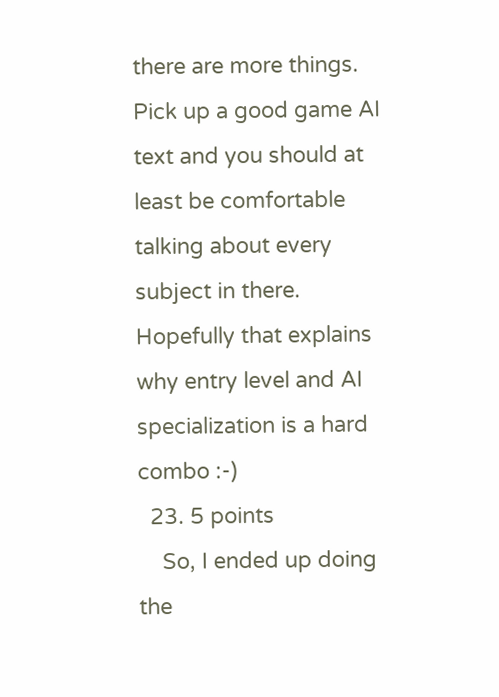there are more things. Pick up a good game AI text and you should at least be comfortable talking about every subject in there. Hopefully that explains why entry level and AI specialization is a hard combo :-)
  23. 5 points
    So, I ended up doing the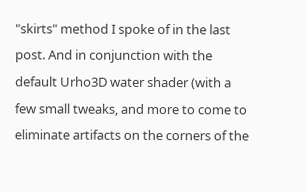"skirts" method I spoke of in the last post. And in conjunction with the default Urho3D water shader (with a few small tweaks, and more to come to eliminate artifacts on the corners of the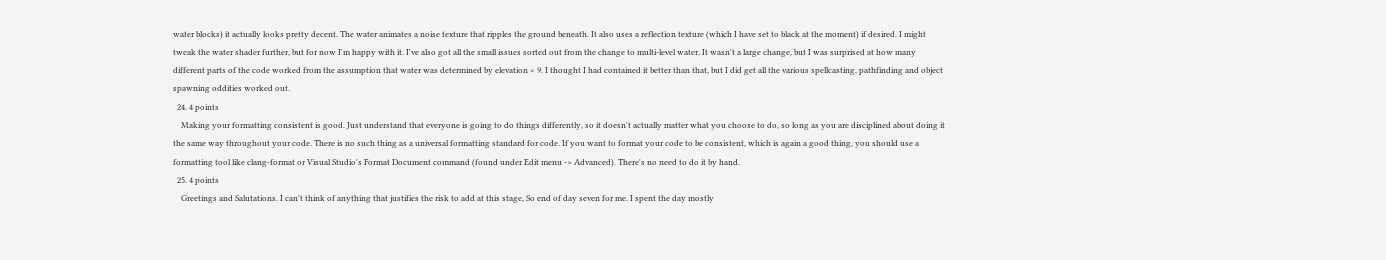water blocks) it actually looks pretty decent. The water animates a noise texture that ripples the ground beneath. It also uses a reflection texture (which I have set to black at the moment) if desired. I might tweak the water shader further, but for now I'm happy with it. I've also got all the small issues sorted out from the change to multi-level water. It wasn't a large change, but I was surprised at how many different parts of the code worked from the assumption that water was determined by elevation < 9. I thought I had contained it better than that, but I did get all the various spellcasting, pathfinding and object spawning oddities worked out.
  24. 4 points
    Making your formatting consistent is good. Just understand that everyone is going to do things differently, so it doesn't actually matter what you choose to do, so long as you are disciplined about doing it the same way throughout your code. There is no such thing as a universal formatting standard for code. If you want to format your code to be consistent, which is again a good thing, you should use a formatting tool like clang-format or Visual Studio's Format Document command (found under Edit menu -> Advanced). There's no need to do it by hand.
  25. 4 points
    Greetings and Salutations. I can't think of anything that justifies the risk to add at this stage, So end of day seven for me. I spent the day mostly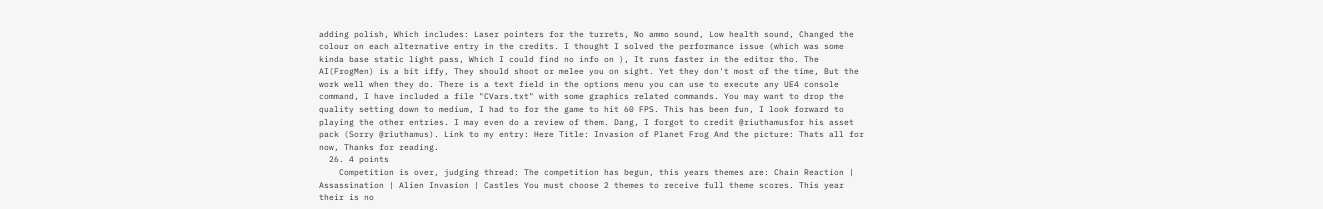adding polish, Which includes: Laser pointers for the turrets, No ammo sound, Low health sound, Changed the colour on each alternative entry in the credits. I thought I solved the performance issue (which was some kinda base static light pass, Which I could find no info on ), It runs faster in the editor tho. The AI(FrogMen) is a bit iffy, They should shoot or melee you on sight. Yet they don't most of the time, But the work well when they do. There is a text field in the options menu you can use to execute any UE4 console command, I have included a file "CVars.txt" with some graphics related commands. You may want to drop the quality setting down to medium, I had to for the game to hit 60 FPS. This has been fun, I look forward to playing the other entries. I may even do a review of them. Dang, I forgot to credit @riuthamusfor his asset pack (Sorry @riuthamus). Link to my entry: Here Title: Invasion of Planet Frog And the picture: Thats all for now, Thanks for reading.
  26. 4 points
    Competition is over, judging thread: The competition has begun, this years themes are: Chain Reaction | Assassination | Alien Invasion | Castles You must choose 2 themes to receive full theme scores. This year their is no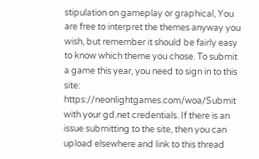stipulation on gameplay or graphical, You are free to interpret the themes anyway you wish, but remember it should be fairly easy to know which theme you chose. To submit a game this year, you need to sign in to this site: https://neonlightgames.com/woa/Submit with your gd.net credentials. If there is an issue submitting to the site, then you can upload elsewhere and link to this thread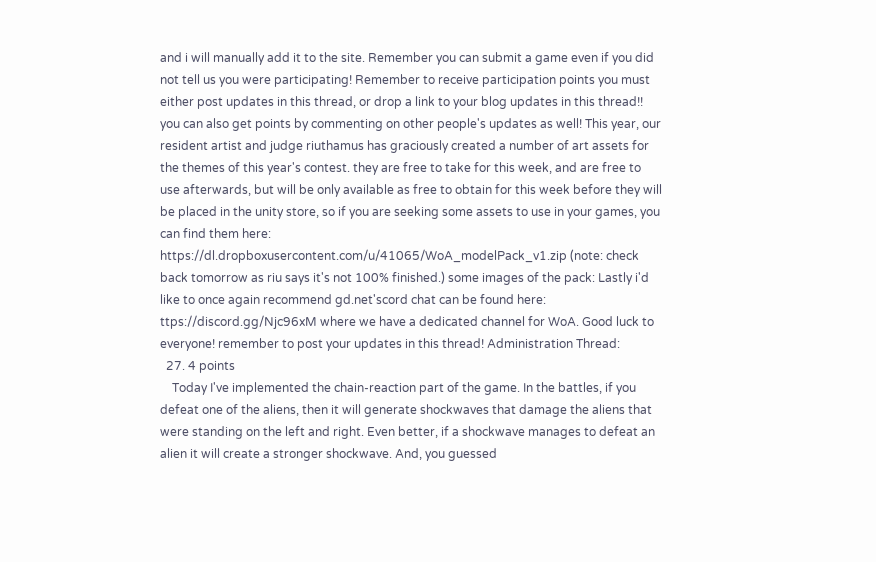and i will manually add it to the site. Remember you can submit a game even if you did not tell us you were participating! Remember to receive participation points you must either post updates in this thread, or drop a link to your blog updates in this thread!! you can also get points by commenting on other people's updates as well! This year, our resident artist and judge riuthamus has graciously created a number of art assets for the themes of this year's contest. they are free to take for this week, and are free to use afterwards, but will be only available as free to obtain for this week before they will be placed in the unity store, so if you are seeking some assets to use in your games, you can find them here: https://dl.dropboxusercontent.com/u/41065/WoA_modelPack_v1.zip (note: check back tomorrow as riu says it's not 100% finished.) some images of the pack: Lastly i'd like to once again recommend gd.net'scord chat can be found here: ttps://discord.gg/Njc96xM where we have a dedicated channel for WoA. Good luck to everyone! remember to post your updates in this thread! Administration Thread:
  27. 4 points
    Today I've implemented the chain-reaction part of the game. In the battles, if you defeat one of the aliens, then it will generate shockwaves that damage the aliens that were standing on the left and right. Even better, if a shockwave manages to defeat an alien it will create a stronger shockwave. And, you guessed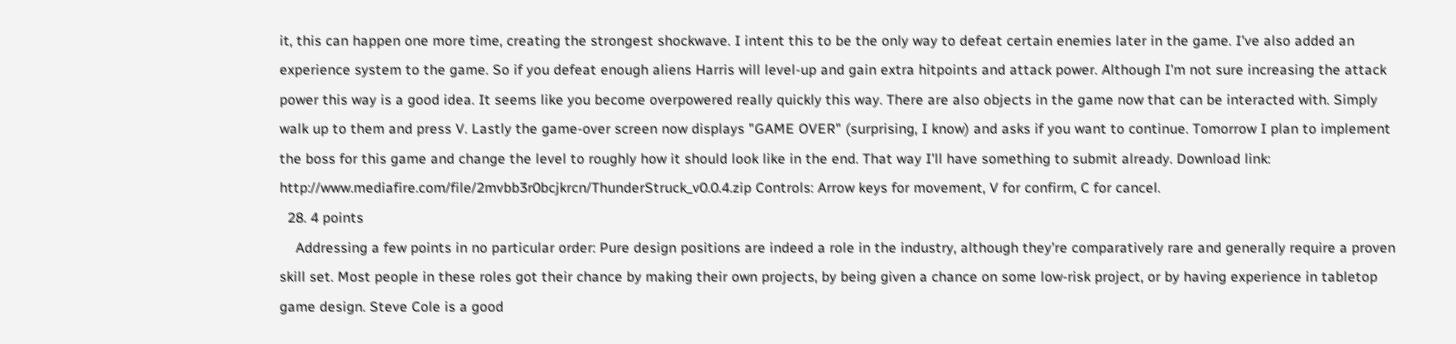it, this can happen one more time, creating the strongest shockwave. I intent this to be the only way to defeat certain enemies later in the game. I've also added an experience system to the game. So if you defeat enough aliens Harris will level-up and gain extra hitpoints and attack power. Although I'm not sure increasing the attack power this way is a good idea. It seems like you become overpowered really quickly this way. There are also objects in the game now that can be interacted with. Simply walk up to them and press V. Lastly the game-over screen now displays "GAME OVER" (surprising, I know) and asks if you want to continue. Tomorrow I plan to implement the boss for this game and change the level to roughly how it should look like in the end. That way I'll have something to submit already. Download link: http://www.mediafire.com/file/2mvbb3r0bcjkrcn/ThunderStruck_v0.0.4.zip Controls: Arrow keys for movement, V for confirm, C for cancel.
  28. 4 points
    Addressing a few points in no particular order: Pure design positions are indeed a role in the industry, although they're comparatively rare and generally require a proven skill set. Most people in these roles got their chance by making their own projects, by being given a chance on some low-risk project, or by having experience in tabletop game design. Steve Cole is a good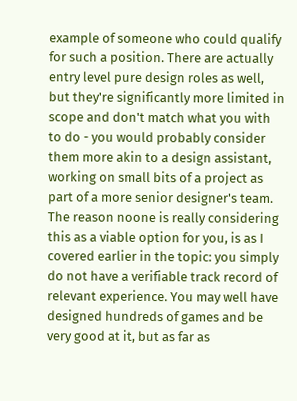example of someone who could qualify for such a position. There are actually entry level pure design roles as well, but they're significantly more limited in scope and don't match what you with to do - you would probably consider them more akin to a design assistant, working on small bits of a project as part of a more senior designer's team. The reason noone is really considering this as a viable option for you, is as I covered earlier in the topic: you simply do not have a verifiable track record of relevant experience. You may well have designed hundreds of games and be very good at it, but as far as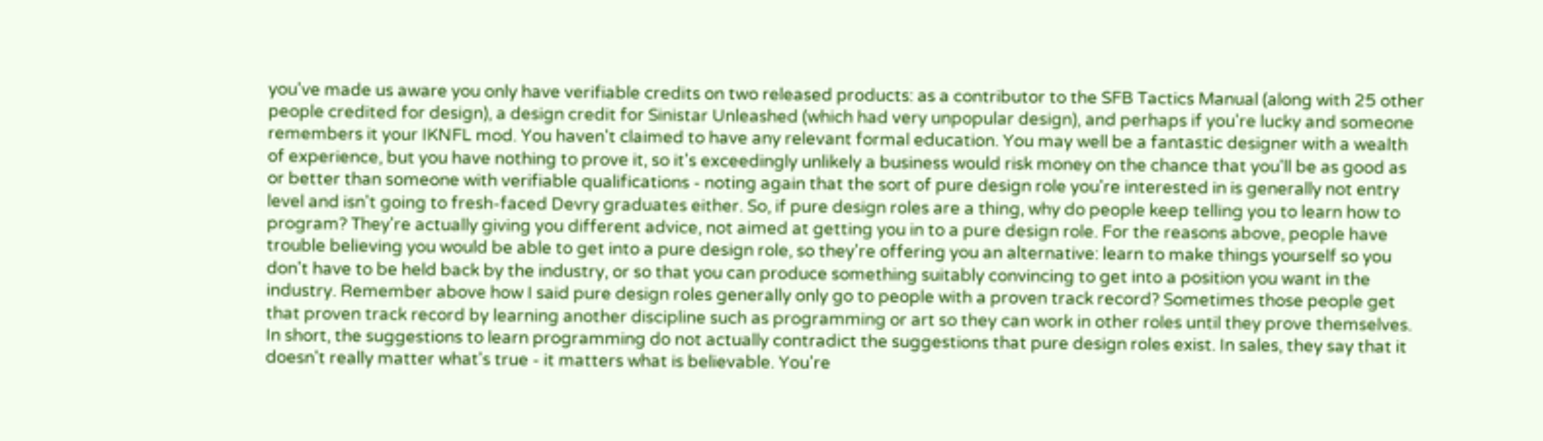you've made us aware you only have verifiable credits on two released products: as a contributor to the SFB Tactics Manual (along with 25 other people credited for design), a design credit for Sinistar Unleashed (which had very unpopular design), and perhaps if you're lucky and someone remembers it your IKNFL mod. You haven't claimed to have any relevant formal education. You may well be a fantastic designer with a wealth of experience, but you have nothing to prove it, so it's exceedingly unlikely a business would risk money on the chance that you'll be as good as or better than someone with verifiable qualifications - noting again that the sort of pure design role you're interested in is generally not entry level and isn't going to fresh-faced Devry graduates either. So, if pure design roles are a thing, why do people keep telling you to learn how to program? They're actually giving you different advice, not aimed at getting you in to a pure design role. For the reasons above, people have trouble believing you would be able to get into a pure design role, so they're offering you an alternative: learn to make things yourself so you don't have to be held back by the industry, or so that you can produce something suitably convincing to get into a position you want in the industry. Remember above how I said pure design roles generally only go to people with a proven track record? Sometimes those people get that proven track record by learning another discipline such as programming or art so they can work in other roles until they prove themselves. In short, the suggestions to learn programming do not actually contradict the suggestions that pure design roles exist. In sales, they say that it doesn't really matter what's true - it matters what is believable. You're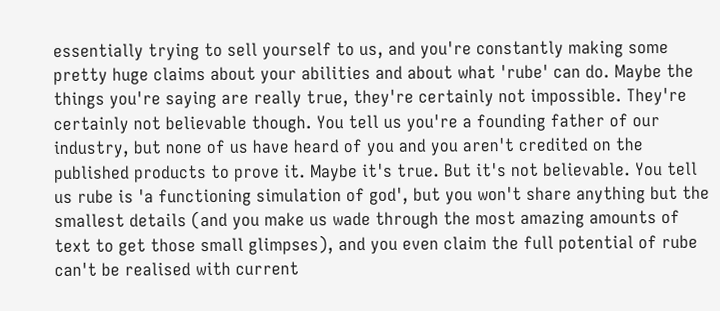essentially trying to sell yourself to us, and you're constantly making some pretty huge claims about your abilities and about what 'rube' can do. Maybe the things you're saying are really true, they're certainly not impossible. They're certainly not believable though. You tell us you're a founding father of our industry, but none of us have heard of you and you aren't credited on the published products to prove it. Maybe it's true. But it's not believable. You tell us rube is 'a functioning simulation of god', but you won't share anything but the smallest details (and you make us wade through the most amazing amounts of text to get those small glimpses), and you even claim the full potential of rube can't be realised with current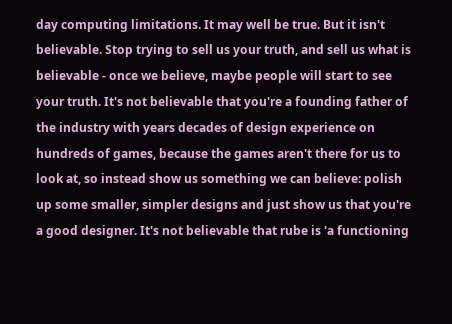day computing limitations. It may well be true. But it isn't believable. Stop trying to sell us your truth, and sell us what is believable - once we believe, maybe people will start to see your truth. It's not believable that you're a founding father of the industry with years decades of design experience on hundreds of games, because the games aren't there for us to look at, so instead show us something we can believe: polish up some smaller, simpler designs and just show us that you're a good designer. It's not believable that rube is 'a functioning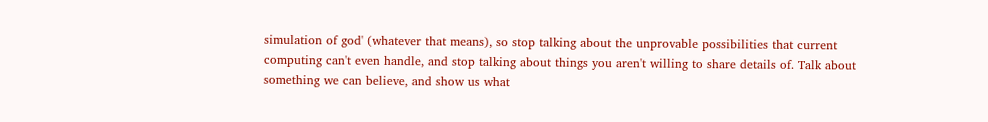simulation of god' (whatever that means), so stop talking about the unprovable possibilities that current computing can't even handle, and stop talking about things you aren't willing to share details of. Talk about something we can believe, and show us what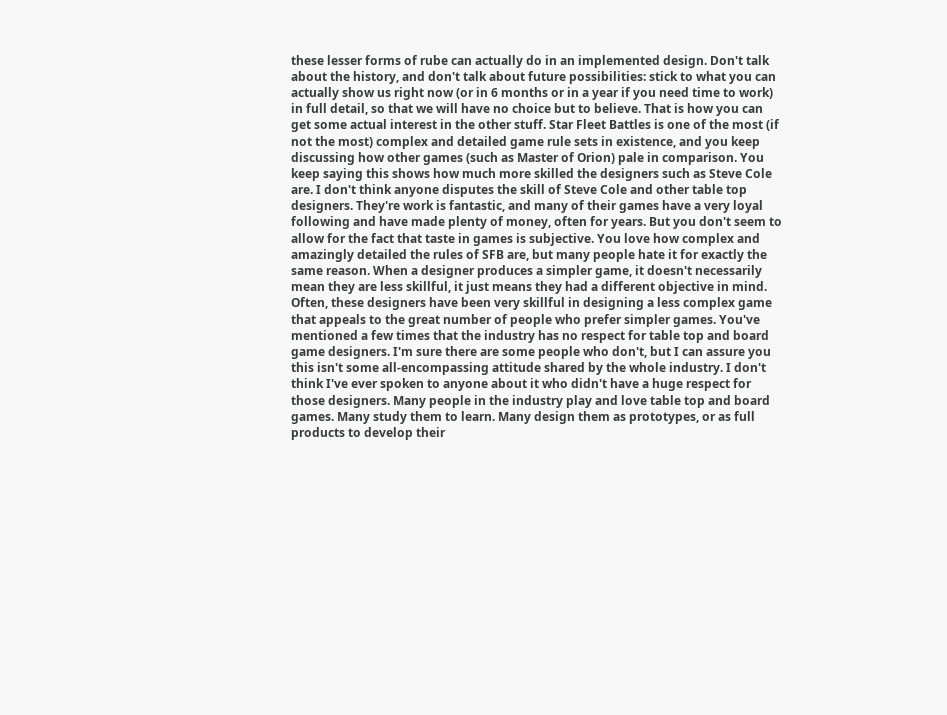these lesser forms of rube can actually do in an implemented design. Don't talk about the history, and don't talk about future possibilities: stick to what you can actually show us right now (or in 6 months or in a year if you need time to work) in full detail, so that we will have no choice but to believe. That is how you can get some actual interest in the other stuff. Star Fleet Battles is one of the most (if not the most) complex and detailed game rule sets in existence, and you keep discussing how other games (such as Master of Orion) pale in comparison. You keep saying this shows how much more skilled the designers such as Steve Cole are. I don't think anyone disputes the skill of Steve Cole and other table top designers. They're work is fantastic, and many of their games have a very loyal following and have made plenty of money, often for years. But you don't seem to allow for the fact that taste in games is subjective. You love how complex and amazingly detailed the rules of SFB are, but many people hate it for exactly the same reason. When a designer produces a simpler game, it doesn't necessarily mean they are less skillful, it just means they had a different objective in mind. Often, these designers have been very skillful in designing a less complex game that appeals to the great number of people who prefer simpler games. You've mentioned a few times that the industry has no respect for table top and board game designers. I'm sure there are some people who don't, but I can assure you this isn't some all-encompassing attitude shared by the whole industry. I don't think I've ever spoken to anyone about it who didn't have a huge respect for those designers. Many people in the industry play and love table top and board games. Many study them to learn. Many design them as prototypes, or as full products to develop their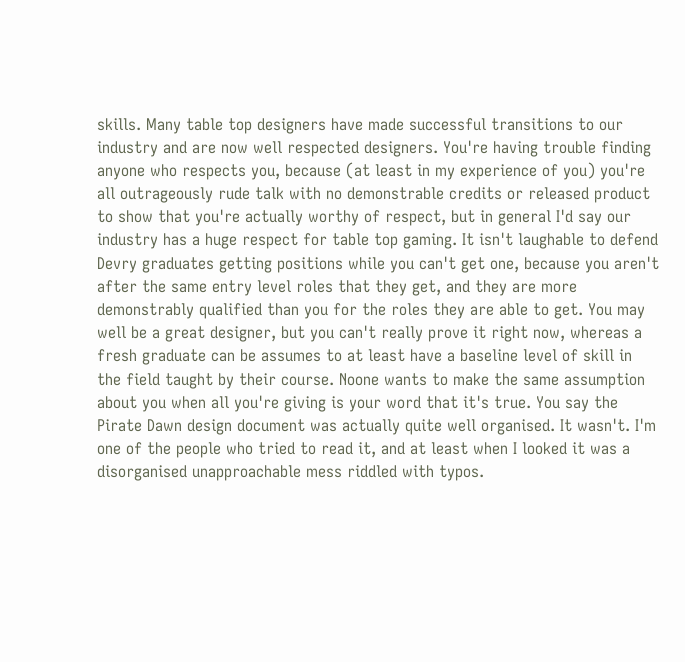skills. Many table top designers have made successful transitions to our industry and are now well respected designers. You're having trouble finding anyone who respects you, because (at least in my experience of you) you're all outrageously rude talk with no demonstrable credits or released product to show that you're actually worthy of respect, but in general I'd say our industry has a huge respect for table top gaming. It isn't laughable to defend Devry graduates getting positions while you can't get one, because you aren't after the same entry level roles that they get, and they are more demonstrably qualified than you for the roles they are able to get. You may well be a great designer, but you can't really prove it right now, whereas a fresh graduate can be assumes to at least have a baseline level of skill in the field taught by their course. Noone wants to make the same assumption about you when all you're giving is your word that it's true. You say the Pirate Dawn design document was actually quite well organised. It wasn't. I'm one of the people who tried to read it, and at least when I looked it was a disorganised unapproachable mess riddled with typos.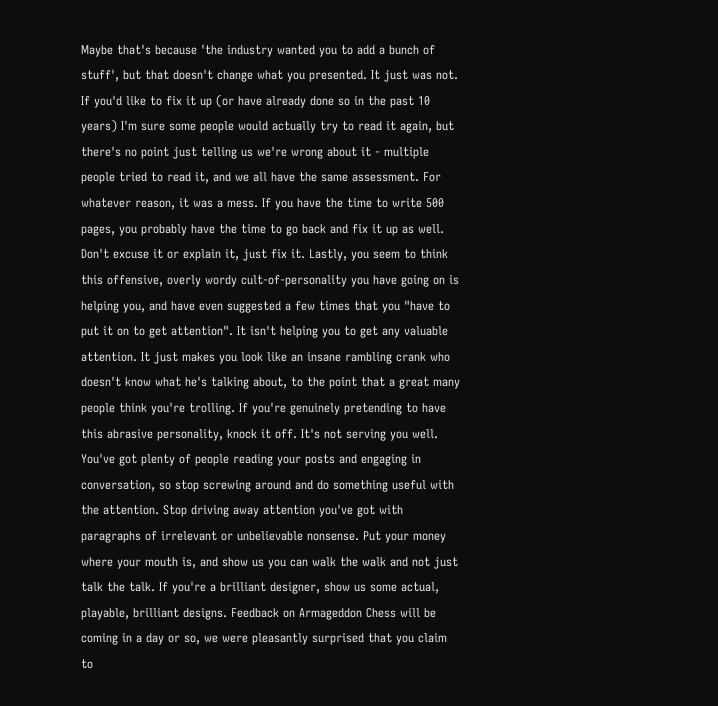Maybe that's because 'the industry wanted you to add a bunch of stuff', but that doesn't change what you presented. It just was not. If you'd like to fix it up (or have already done so in the past 10 years) I'm sure some people would actually try to read it again, but there's no point just telling us we're wrong about it - multiple people tried to read it, and we all have the same assessment. For whatever reason, it was a mess. If you have the time to write 500 pages, you probably have the time to go back and fix it up as well. Don't excuse it or explain it, just fix it. Lastly, you seem to think this offensive, overly wordy cult-of-personality you have going on is helping you, and have even suggested a few times that you "have to put it on to get attention". It isn't helping you to get any valuable attention. It just makes you look like an insane rambling crank who doesn't know what he's talking about, to the point that a great many people think you're trolling. If you're genuinely pretending to have this abrasive personality, knock it off. It's not serving you well. You've got plenty of people reading your posts and engaging in conversation, so stop screwing around and do something useful with the attention. Stop driving away attention you've got with paragraphs of irrelevant or unbelievable nonsense. Put your money where your mouth is, and show us you can walk the walk and not just talk the talk. If you're a brilliant designer, show us some actual, playable, brilliant designs. Feedback on Armageddon Chess will be coming in a day or so, we were pleasantly surprised that you claim to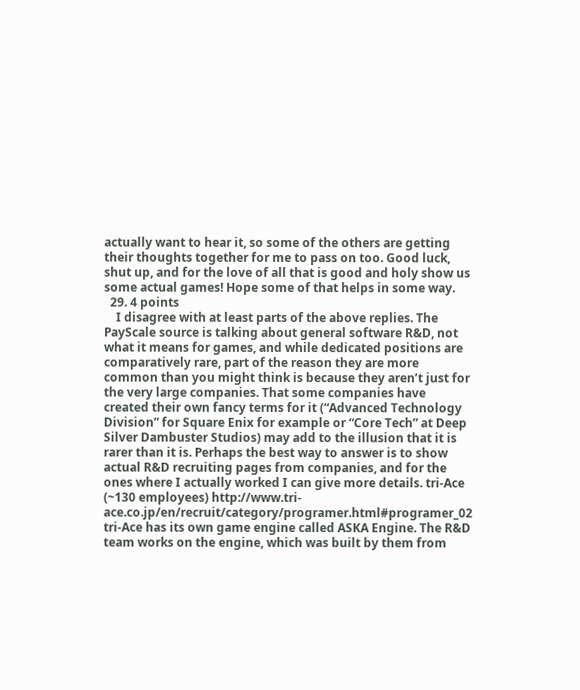actually want to hear it, so some of the others are getting their thoughts together for me to pass on too. Good luck, shut up, and for the love of all that is good and holy show us some actual games! Hope some of that helps in some way.
  29. 4 points
    I disagree with at least parts of the above replies. The PayScale source is talking about general software R&D, not what it means for games, and while dedicated positions are comparatively rare, part of the reason they are more common than you might think is because they aren’t just for the very large companies. That some companies have created their own fancy terms for it (“Advanced Technology Division” for Square Enix for example or “Core Tech” at Deep Silver Dambuster Studios) may add to the illusion that it is rarer than it is. Perhaps the best way to answer is to show actual R&D recruiting pages from companies, and for the ones where I actually worked I can give more details. tri-Ace (~130 employees) http://www.tri-ace.co.jp/en/recruit/category/programer.html#programer_02 tri-Ace has its own game engine called ASKA Engine. The R&D team works on the engine, which was built by them from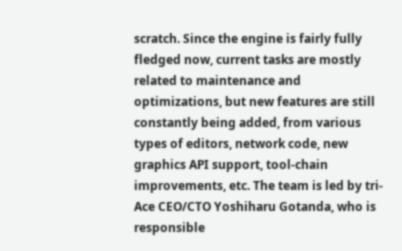scratch. Since the engine is fairly fully fledged now, current tasks are mostly related to maintenance and optimizations, but new features are still constantly being added, from various types of editors, network code, new graphics API support, tool-chain improvements, etc. The team is led by tri-Ace CEO/CTO Yoshiharu Gotanda, who is responsible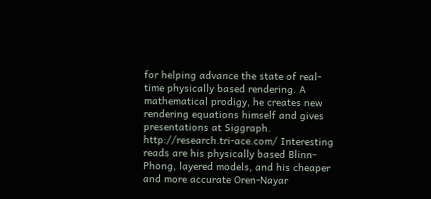for helping advance the state of real-time physically based rendering. A mathematical prodigy, he creates new rendering equations himself and gives presentations at Siggraph. http://research.tri-ace.com/ Interesting reads are his physically based Blinn-Phong, layered models, and his cheaper and more accurate Oren-Nayar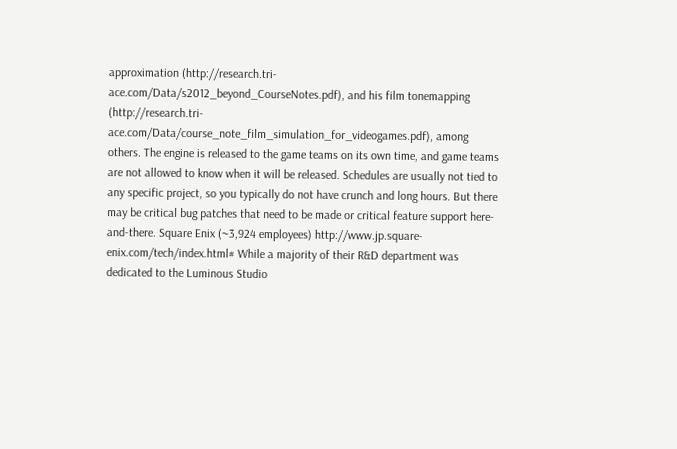approximation (http://research.tri-ace.com/Data/s2012_beyond_CourseNotes.pdf), and his film tonemapping (http://research.tri-ace.com/Data/course_note_film_simulation_for_videogames.pdf), among others. The engine is released to the game teams on its own time, and game teams are not allowed to know when it will be released. Schedules are usually not tied to any specific project, so you typically do not have crunch and long hours. But there may be critical bug patches that need to be made or critical feature support here-and-there. Square Enix (~3,924 employees) http://www.jp.square-enix.com/tech/index.html# While a majority of their R&D department was dedicated to the Luminous Studio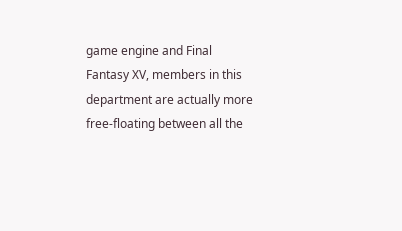game engine and Final Fantasy XV, members in this department are actually more free-floating between all the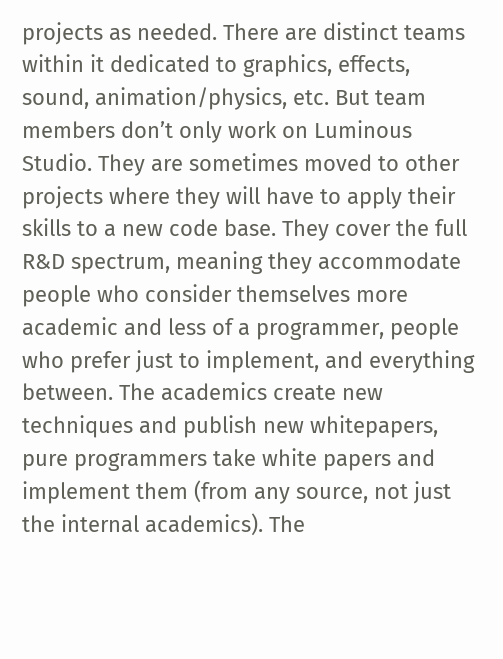projects as needed. There are distinct teams within it dedicated to graphics, effects, sound, animation/physics, etc. But team members don’t only work on Luminous Studio. They are sometimes moved to other projects where they will have to apply their skills to a new code base. They cover the full R&D spectrum, meaning they accommodate people who consider themselves more academic and less of a programmer, people who prefer just to implement, and everything between. The academics create new techniques and publish new whitepapers, pure programmers take white papers and implement them (from any source, not just the internal academics). The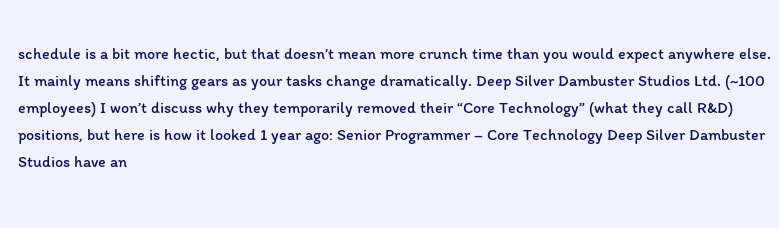schedule is a bit more hectic, but that doesn’t mean more crunch time than you would expect anywhere else. It mainly means shifting gears as your tasks change dramatically. Deep Silver Dambuster Studios Ltd. (~100 employees) I won’t discuss why they temporarily removed their “Core Technology” (what they call R&D) positions, but here is how it looked 1 year ago: Senior Programmer – Core Technology Deep Silver Dambuster Studios have an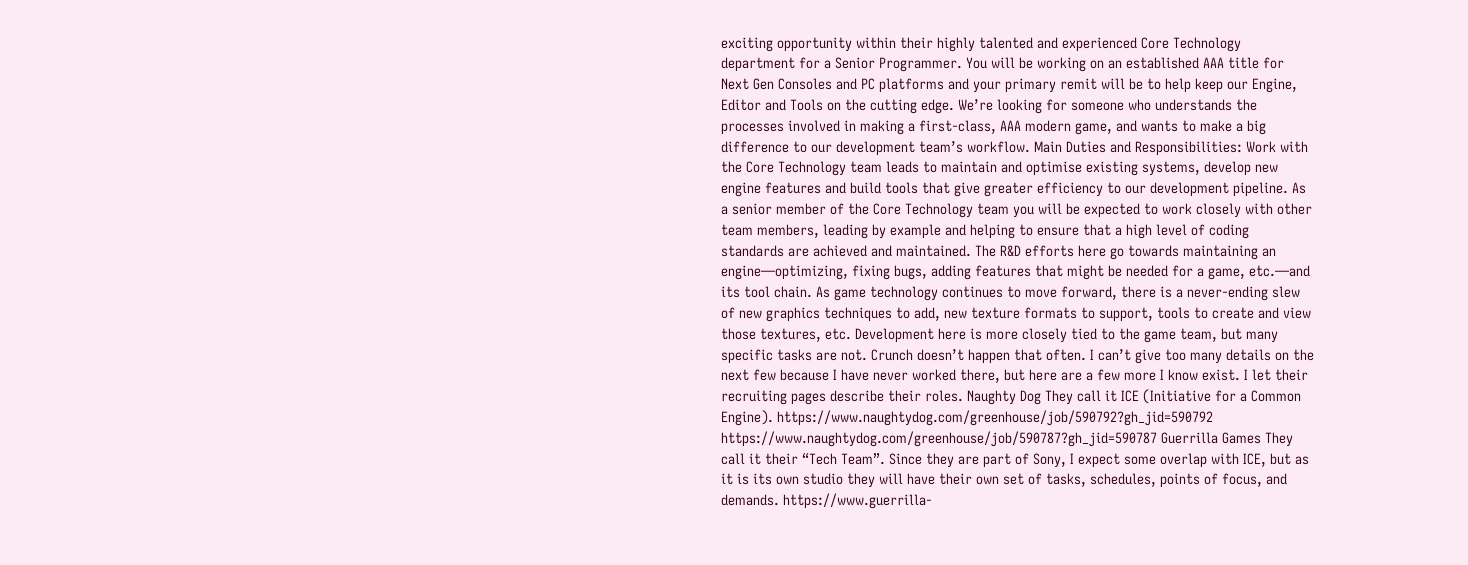exciting opportunity within their highly talented and experienced Core Technology department for a Senior Programmer. You will be working on an established AAA title for Next Gen Consoles and PC platforms and your primary remit will be to help keep our Engine, Editor and Tools on the cutting edge. We’re looking for someone who understands the processes involved in making a first-class, AAA modern game, and wants to make a big difference to our development team’s workflow. Main Duties and Responsibilities: Work with the Core Technology team leads to maintain and optimise existing systems, develop new engine features and build tools that give greater efficiency to our development pipeline. As a senior member of the Core Technology team you will be expected to work closely with other team members, leading by example and helping to ensure that a high level of coding standards are achieved and maintained. The R&D efforts here go towards maintaining an engine—optimizing, fixing bugs, adding features that might be needed for a game, etc.—and its tool chain. As game technology continues to move forward, there is a never-ending slew of new graphics techniques to add, new texture formats to support, tools to create and view those textures, etc. Development here is more closely tied to the game team, but many specific tasks are not. Crunch doesn’t happen that often. I can’t give too many details on the next few because I have never worked there, but here are a few more I know exist. I let their recruiting pages describe their roles. Naughty Dog They call it ICE (Initiative for a Common Engine). https://www.naughtydog.com/greenhouse/job/590792?gh_jid=590792 https://www.naughtydog.com/greenhouse/job/590787?gh_jid=590787 Guerrilla Games They call it their “Tech Team”. Since they are part of Sony, I expect some overlap with ICE, but as it is its own studio they will have their own set of tasks, schedules, points of focus, and demands. https://www.guerrilla-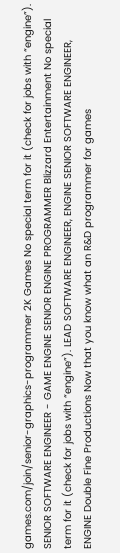games.com/join/senior-graphics-programmer 2K Games No special term for it (check for jobs with “engine”). SENIOR SOFTWARE ENGINEER - GAME ENGINE SENIOR ENGINE PROGRAMMER Blizzard Entertainment No special term for it (check for jobs with “engine”). LEAD SOFTWARE ENGINEER, ENGINE SENIOR SOFTWARE ENGINEER, ENGINE Double Fine Productions Now that you know what an R&D programmer for games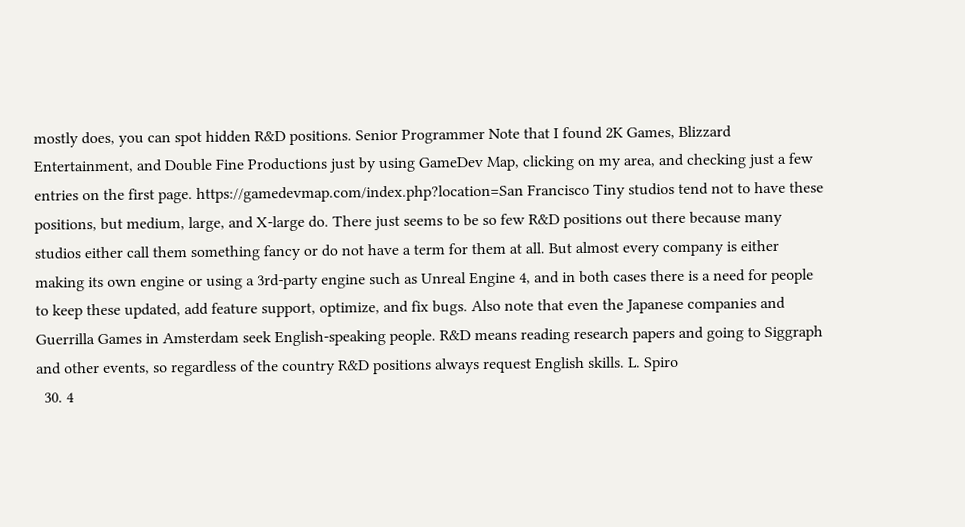mostly does, you can spot hidden R&D positions. Senior Programmer Note that I found 2K Games, Blizzard Entertainment, and Double Fine Productions just by using GameDev Map, clicking on my area, and checking just a few entries on the first page. https://gamedevmap.com/index.php?location=San Francisco Tiny studios tend not to have these positions, but medium, large, and X-large do. There just seems to be so few R&D positions out there because many studios either call them something fancy or do not have a term for them at all. But almost every company is either making its own engine or using a 3rd-party engine such as Unreal Engine 4, and in both cases there is a need for people to keep these updated, add feature support, optimize, and fix bugs. Also note that even the Japanese companies and Guerrilla Games in Amsterdam seek English-speaking people. R&D means reading research papers and going to Siggraph and other events, so regardless of the country R&D positions always request English skills. L. Spiro
  30. 4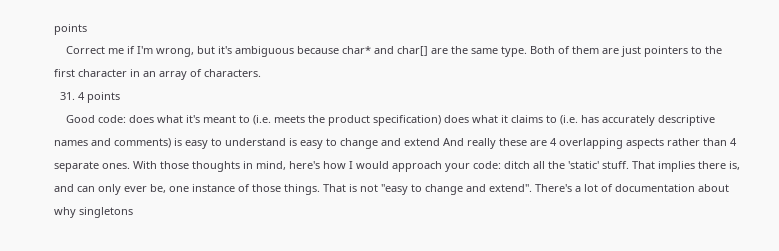points
    Correct me if I'm wrong, but it's ambiguous because char* and char[] are the same type. Both of them are just pointers to the first character in an array of characters.
  31. 4 points
    Good code: does what it's meant to (i.e. meets the product specification) does what it claims to (i.e. has accurately descriptive names and comments) is easy to understand is easy to change and extend And really these are 4 overlapping aspects rather than 4 separate ones. With those thoughts in mind, here's how I would approach your code: ditch all the 'static' stuff. That implies there is, and can only ever be, one instance of those things. That is not "easy to change and extend". There's a lot of documentation about why singletons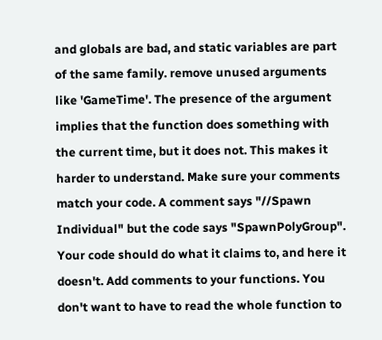and globals are bad, and static variables are part of the same family. remove unused arguments like 'GameTime'. The presence of the argument implies that the function does something with the current time, but it does not. This makes it harder to understand. Make sure your comments match your code. A comment says "//Spawn Individual" but the code says "SpawnPolyGroup". Your code should do what it claims to, and here it doesn't. Add comments to your functions. You don't want to have to read the whole function to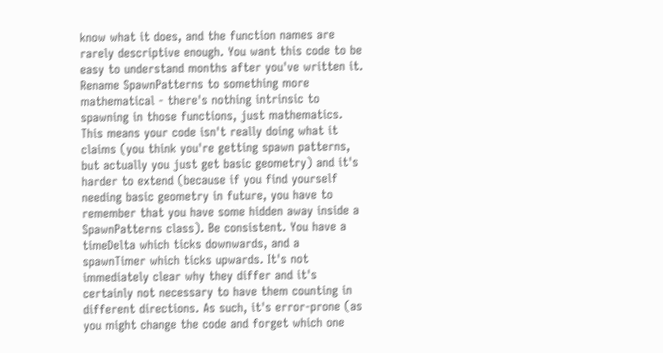know what it does, and the function names are rarely descriptive enough. You want this code to be easy to understand months after you've written it. Rename SpawnPatterns to something more mathematical - there's nothing intrinsic to spawning in those functions, just mathematics. This means your code isn't really doing what it claims (you think you're getting spawn patterns, but actually you just get basic geometry) and it's harder to extend (because if you find yourself needing basic geometry in future, you have to remember that you have some hidden away inside a SpawnPatterns class). Be consistent. You have a timeDelta which ticks downwards, and a spawnTimer which ticks upwards. It's not immediately clear why they differ and it's certainly not necessary to have them counting in different directions. As such, it's error-prone (as you might change the code and forget which one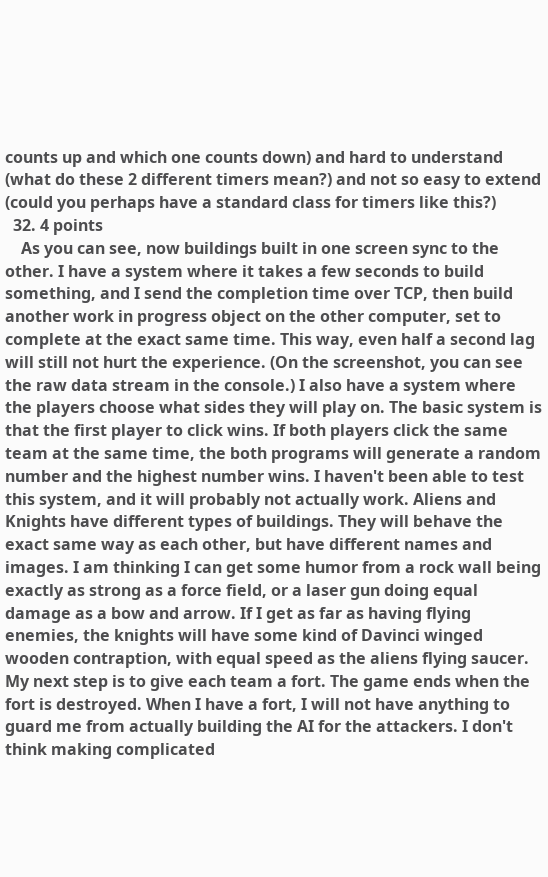counts up and which one counts down) and hard to understand (what do these 2 different timers mean?) and not so easy to extend (could you perhaps have a standard class for timers like this?)
  32. 4 points
    As you can see, now buildings built in one screen sync to the other. I have a system where it takes a few seconds to build something, and I send the completion time over TCP, then build another work in progress object on the other computer, set to complete at the exact same time. This way, even half a second lag will still not hurt the experience. (On the screenshot, you can see the raw data stream in the console.) I also have a system where the players choose what sides they will play on. The basic system is that the first player to click wins. If both players click the same team at the same time, the both programs will generate a random number and the highest number wins. I haven't been able to test this system, and it will probably not actually work. Aliens and Knights have different types of buildings. They will behave the exact same way as each other, but have different names and images. I am thinking I can get some humor from a rock wall being exactly as strong as a force field, or a laser gun doing equal damage as a bow and arrow. If I get as far as having flying enemies, the knights will have some kind of Davinci winged wooden contraption, with equal speed as the aliens flying saucer. My next step is to give each team a fort. The game ends when the fort is destroyed. When I have a fort, I will not have anything to guard me from actually building the AI for the attackers. I don't think making complicated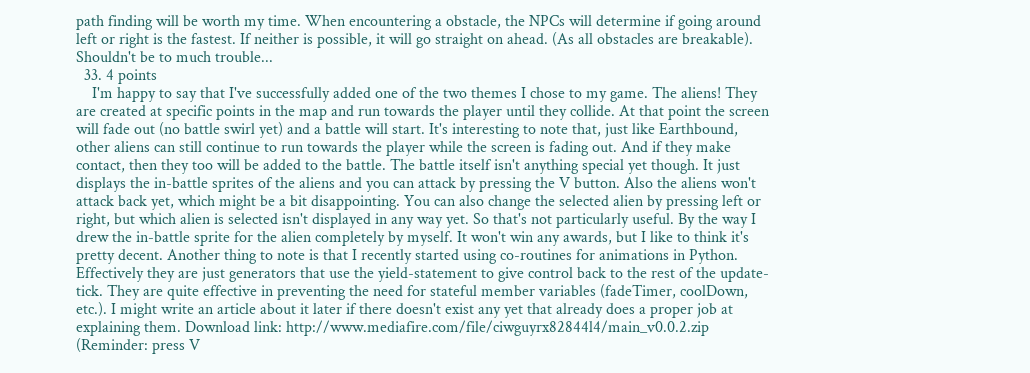path finding will be worth my time. When encountering a obstacle, the NPCs will determine if going around left or right is the fastest. If neither is possible, it will go straight on ahead. (As all obstacles are breakable). Shouldn't be to much trouble...
  33. 4 points
    I'm happy to say that I've successfully added one of the two themes I chose to my game. The aliens! They are created at specific points in the map and run towards the player until they collide. At that point the screen will fade out (no battle swirl yet) and a battle will start. It's interesting to note that, just like Earthbound, other aliens can still continue to run towards the player while the screen is fading out. And if they make contact, then they too will be added to the battle. The battle itself isn't anything special yet though. It just displays the in-battle sprites of the aliens and you can attack by pressing the V button. Also the aliens won't attack back yet, which might be a bit disappointing. You can also change the selected alien by pressing left or right, but which alien is selected isn't displayed in any way yet. So that's not particularly useful. By the way I drew the in-battle sprite for the alien completely by myself. It won't win any awards, but I like to think it's pretty decent. Another thing to note is that I recently started using co-routines for animations in Python. Effectively they are just generators that use the yield-statement to give control back to the rest of the update-tick. They are quite effective in preventing the need for stateful member variables (fadeTimer, coolDown, etc.). I might write an article about it later if there doesn't exist any yet that already does a proper job at explaining them. Download link: http://www.mediafire.com/file/ciwguyrx82844l4/main_v0.0.2.zip (Reminder: press V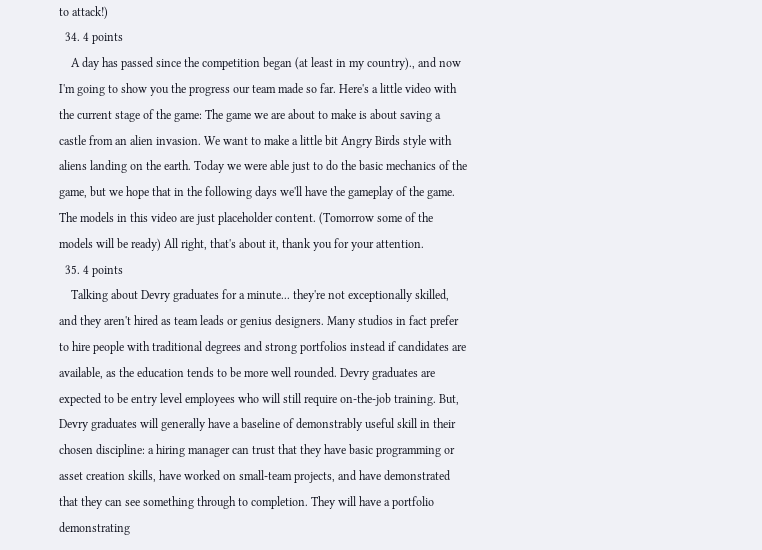to attack!)
  34. 4 points
    A day has passed since the competition began (at least in my country)., and now I'm going to show you the progress our team made so far. Here's a little video with the current stage of the game: The game we are about to make is about saving a castle from an alien invasion. We want to make a little bit Angry Birds style with aliens landing on the earth. Today we were able just to do the basic mechanics of the game, but we hope that in the following days we'll have the gameplay of the game. The models in this video are just placeholder content. (Tomorrow some of the models will be ready) All right, that's about it, thank you for your attention.
  35. 4 points
    Talking about Devry graduates for a minute... they're not exceptionally skilled, and they aren't hired as team leads or genius designers. Many studios in fact prefer to hire people with traditional degrees and strong portfolios instead if candidates are available, as the education tends to be more well rounded. Devry graduates are expected to be entry level employees who will still require on-the-job training. But, Devry graduates will generally have a baseline of demonstrably useful skill in their chosen discipline: a hiring manager can trust that they have basic programming or asset creation skills, have worked on small-team projects, and have demonstrated that they can see something through to completion. They will have a portfolio demonstrating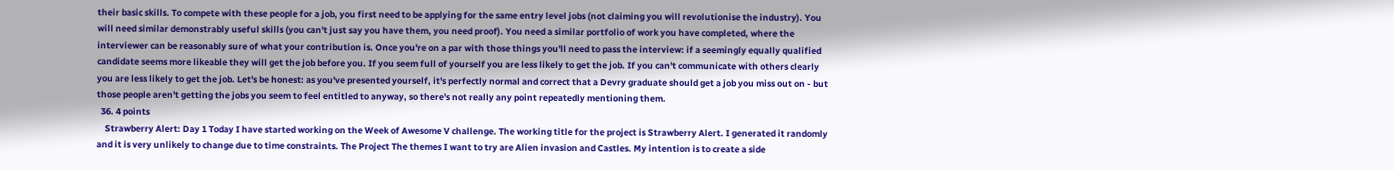their basic skills. To compete with these people for a job, you first need to be applying for the same entry level jobs (not claiming you will revolutionise the industry). You will need similar demonstrably useful skills (you can't just say you have them, you need proof). You need a similar portfolio of work you have completed, where the interviewer can be reasonably sure of what your contribution is. Once you're on a par with those things you'll need to pass the interview: if a seemingly equally qualified candidate seems more likeable they will get the job before you. If you seem full of yourself you are less likely to get the job. If you can't communicate with others clearly you are less likely to get the job. Let's be honest: as you've presented yourself, it's perfectly normal and correct that a Devry graduate should get a job you miss out on - but those people aren't getting the jobs you seem to feel entitled to anyway, so there's not really any point repeatedly mentioning them.
  36. 4 points
    Strawberry Alert: Day 1 Today I have started working on the Week of Awesome V challenge. The working title for the project is Strawberry Alert. I generated it randomly and it is very unlikely to change due to time constraints. The Project The themes I want to try are Alien invasion and Castles. My intention is to create a side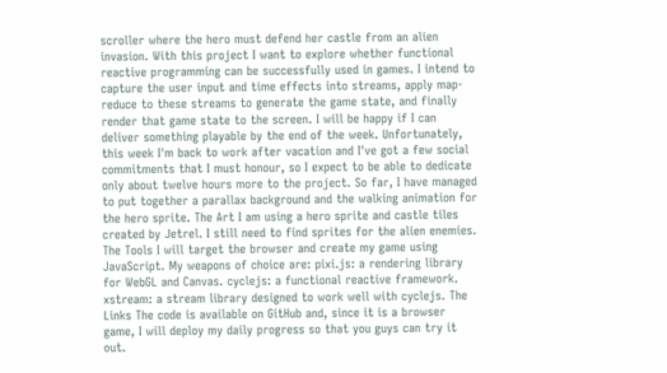scroller where the hero must defend her castle from an alien invasion. With this project I want to explore whether functional reactive programming can be successfully used in games. I intend to capture the user input and time effects into streams, apply map-reduce to these streams to generate the game state, and finally render that game state to the screen. I will be happy if I can deliver something playable by the end of the week. Unfortunately, this week I'm back to work after vacation and I've got a few social commitments that I must honour, so I expect to be able to dedicate only about twelve hours more to the project. So far, I have managed to put together a parallax background and the walking animation for the hero sprite. The Art I am using a hero sprite and castle tiles created by Jetrel. I still need to find sprites for the alien enemies. The Tools I will target the browser and create my game using JavaScript. My weapons of choice are: pixi.js: a rendering library for WebGL and Canvas. cyclejs: a functional reactive framework. xstream: a stream library designed to work well with cyclejs. The Links The code is available on GitHub and, since it is a browser game, I will deploy my daily progress so that you guys can try it out.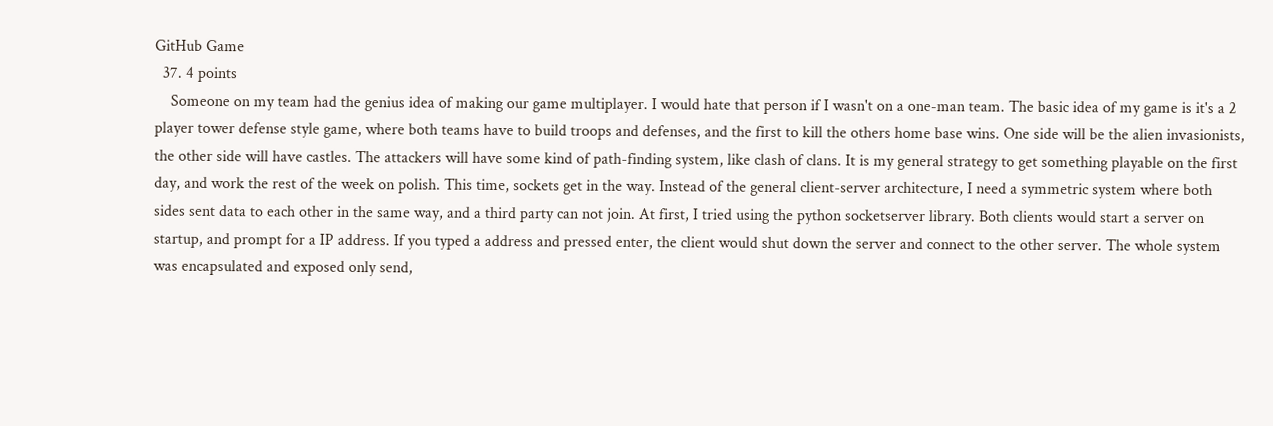GitHub Game
  37. 4 points
    Someone on my team had the genius idea of making our game multiplayer. I would hate that person if I wasn't on a one-man team. The basic idea of my game is it's a 2 player tower defense style game, where both teams have to build troops and defenses, and the first to kill the others home base wins. One side will be the alien invasionists, the other side will have castles. The attackers will have some kind of path-finding system, like clash of clans. It is my general strategy to get something playable on the first day, and work the rest of the week on polish. This time, sockets get in the way. Instead of the general client-server architecture, I need a symmetric system where both sides sent data to each other in the same way, and a third party can not join. At first, I tried using the python socketserver library. Both clients would start a server on startup, and prompt for a IP address. If you typed a address and pressed enter, the client would shut down the server and connect to the other server. The whole system was encapsulated and exposed only send,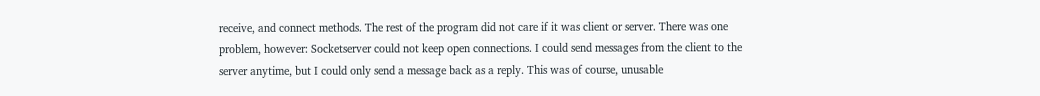receive, and connect methods. The rest of the program did not care if it was client or server. There was one problem, however: Socketserver could not keep open connections. I could send messages from the client to the server anytime, but I could only send a message back as a reply. This was of course, unusable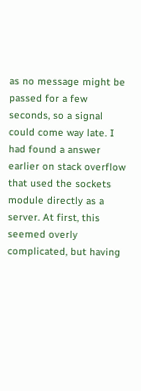as no message might be passed for a few seconds, so a signal could come way late. I had found a answer earlier on stack overflow that used the sockets module directly as a server. At first, this seemed overly complicated, but having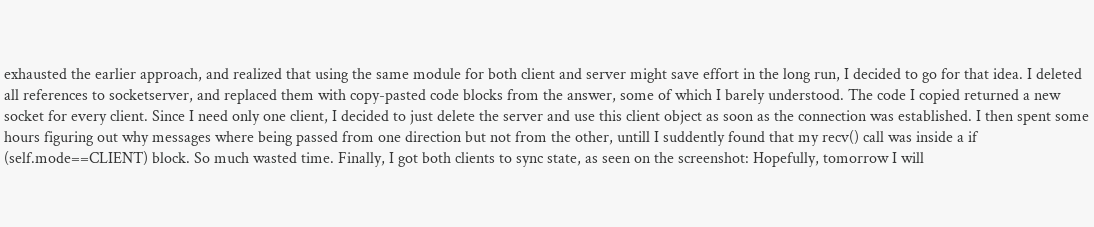exhausted the earlier approach, and realized that using the same module for both client and server might save effort in the long run, I decided to go for that idea. I deleted all references to socketserver, and replaced them with copy-pasted code blocks from the answer, some of which I barely understood. The code I copied returned a new socket for every client. Since I need only one client, I decided to just delete the server and use this client object as soon as the connection was established. I then spent some hours figuring out why messages where being passed from one direction but not from the other, untill I suddently found that my recv() call was inside a if (self.mode==CLIENT) block. So much wasted time. Finally, I got both clients to sync state, as seen on the screenshot: Hopefully, tomorrow I will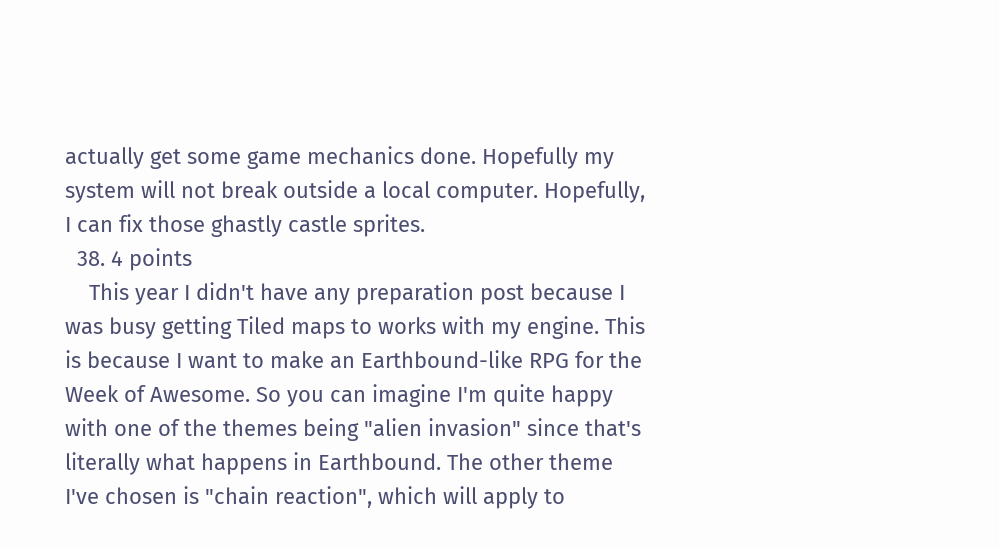actually get some game mechanics done. Hopefully my system will not break outside a local computer. Hopefully, I can fix those ghastly castle sprites.
  38. 4 points
    This year I didn't have any preparation post because I was busy getting Tiled maps to works with my engine. This is because I want to make an Earthbound-like RPG for the Week of Awesome. So you can imagine I'm quite happy with one of the themes being "alien invasion" since that's literally what happens in Earthbound. The other theme I've chosen is "chain reaction", which will apply to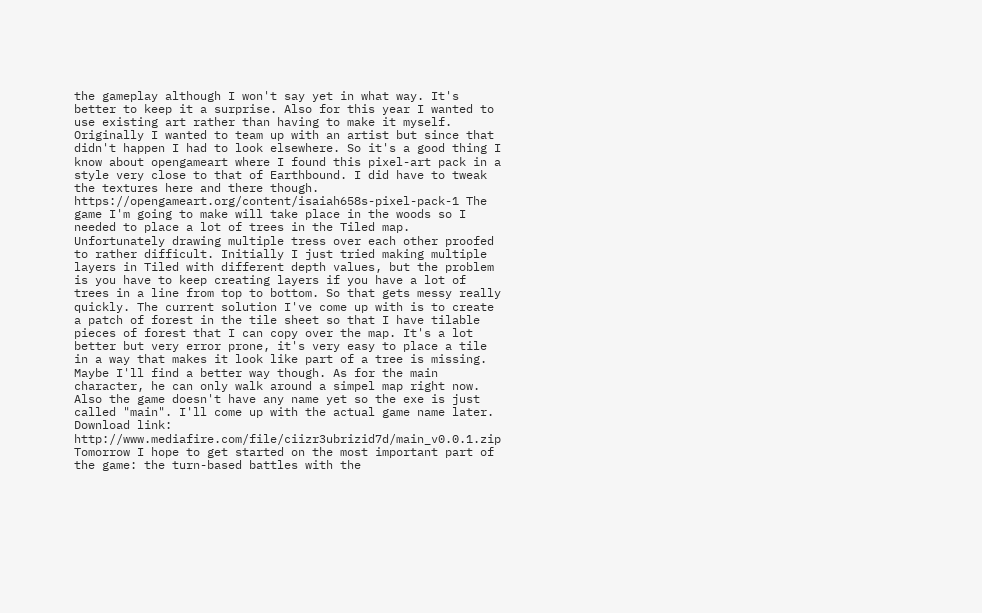the gameplay although I won't say yet in what way. It's better to keep it a surprise. Also for this year I wanted to use existing art rather than having to make it myself. Originally I wanted to team up with an artist but since that didn't happen I had to look elsewhere. So it's a good thing I know about opengameart where I found this pixel-art pack in a style very close to that of Earthbound. I did have to tweak the textures here and there though. https://opengameart.org/content/isaiah658s-pixel-pack-1 The game I'm going to make will take place in the woods so I needed to place a lot of trees in the Tiled map. Unfortunately drawing multiple tress over each other proofed to rather difficult. Initially I just tried making multiple layers in Tiled with different depth values, but the problem is you have to keep creating layers if you have a lot of trees in a line from top to bottom. So that gets messy really quickly. The current solution I've come up with is to create a patch of forest in the tile sheet so that I have tilable pieces of forest that I can copy over the map. It's a lot better but very error prone, it's very easy to place a tile in a way that makes it look like part of a tree is missing. Maybe I'll find a better way though. As for the main character, he can only walk around a simpel map right now. Also the game doesn't have any name yet so the exe is just called "main". I'll come up with the actual game name later. Download link: http://www.mediafire.com/file/ciizr3ubrizid7d/main_v0.0.1.zip Tomorrow I hope to get started on the most important part of the game: the turn-based battles with the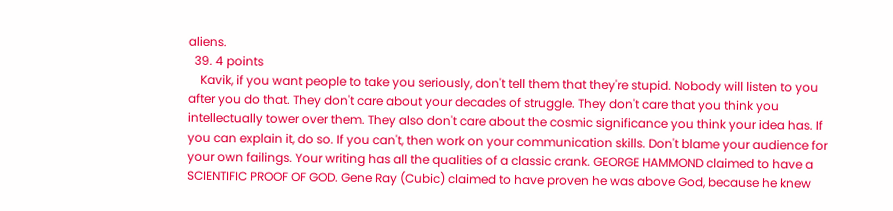aliens.
  39. 4 points
    Kavik, if you want people to take you seriously, don't tell them that they're stupid. Nobody will listen to you after you do that. They don't care about your decades of struggle. They don't care that you think you intellectually tower over them. They also don't care about the cosmic significance you think your idea has. If you can explain it, do so. If you can't, then work on your communication skills. Don't blame your audience for your own failings. Your writing has all the qualities of a classic crank. GEORGE HAMMOND claimed to have a SCIENTIFIC PROOF OF GOD. Gene Ray (Cubic) claimed to have proven he was above God, because he knew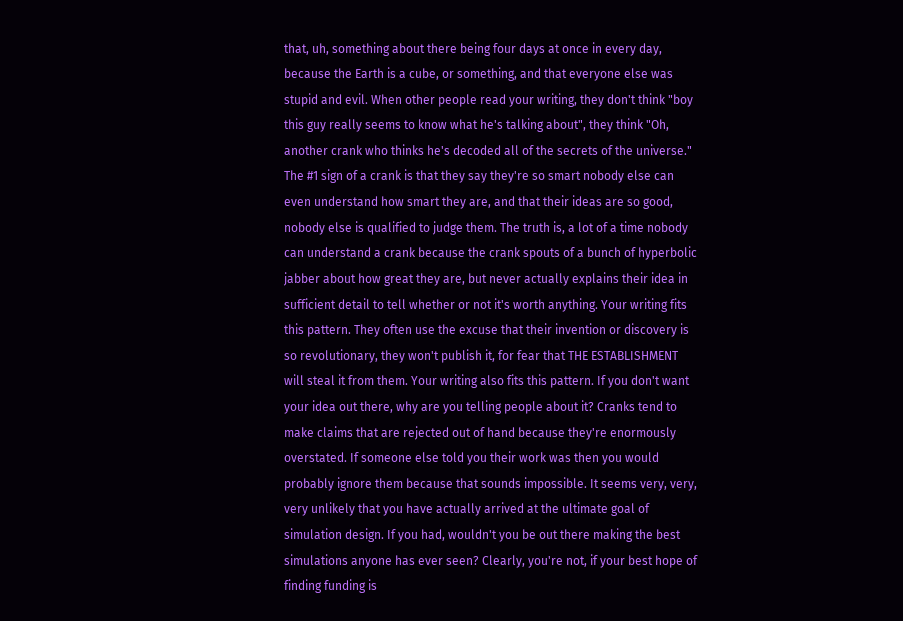that, uh, something about there being four days at once in every day, because the Earth is a cube, or something, and that everyone else was stupid and evil. When other people read your writing, they don't think "boy this guy really seems to know what he's talking about", they think "Oh, another crank who thinks he's decoded all of the secrets of the universe." The #1 sign of a crank is that they say they're so smart nobody else can even understand how smart they are, and that their ideas are so good, nobody else is qualified to judge them. The truth is, a lot of a time nobody can understand a crank because the crank spouts of a bunch of hyperbolic jabber about how great they are, but never actually explains their idea in sufficient detail to tell whether or not it's worth anything. Your writing fits this pattern. They often use the excuse that their invention or discovery is so revolutionary, they won't publish it, for fear that THE ESTABLISHMENT will steal it from them. Your writing also fits this pattern. If you don't want your idea out there, why are you telling people about it? Cranks tend to make claims that are rejected out of hand because they're enormously overstated. If someone else told you their work was then you would probably ignore them because that sounds impossible. It seems very, very, very unlikely that you have actually arrived at the ultimate goal of simulation design. If you had, wouldn't you be out there making the best simulations anyone has ever seen? Clearly, you're not, if your best hope of finding funding is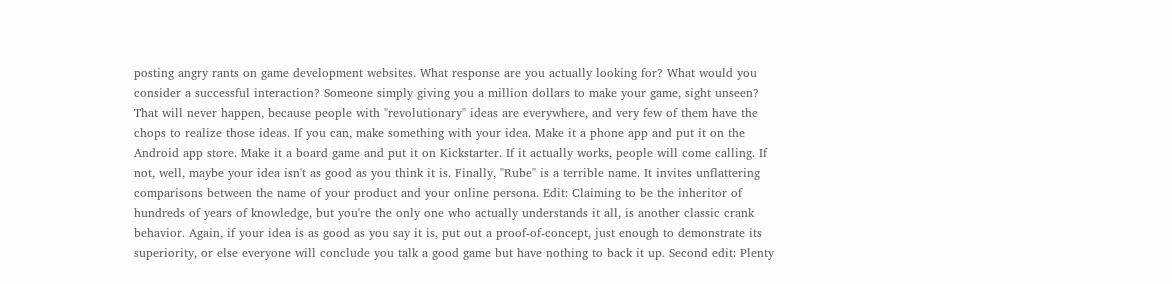posting angry rants on game development websites. What response are you actually looking for? What would you consider a successful interaction? Someone simply giving you a million dollars to make your game, sight unseen? That will never happen, because people with "revolutionary" ideas are everywhere, and very few of them have the chops to realize those ideas. If you can, make something with your idea. Make it a phone app and put it on the Android app store. Make it a board game and put it on Kickstarter. If it actually works, people will come calling. If not, well, maybe your idea isn't as good as you think it is. Finally, "Rube" is a terrible name. It invites unflattering comparisons between the name of your product and your online persona. Edit: Claiming to be the inheritor of hundreds of years of knowledge, but you're the only one who actually understands it all, is another classic crank behavior. Again, if your idea is as good as you say it is, put out a proof-of-concept, just enough to demonstrate its superiority, or else everyone will conclude you talk a good game but have nothing to back it up. Second edit: Plenty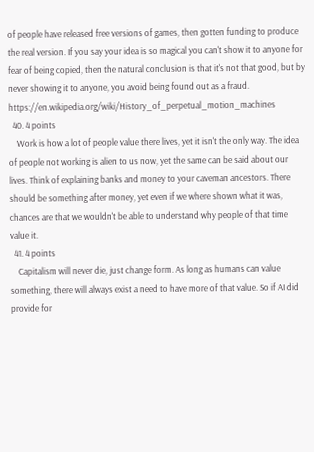of people have released free versions of games, then gotten funding to produce the real version. If you say your idea is so magical you can't show it to anyone for fear of being copied, then the natural conclusion is that it's not that good, but by never showing it to anyone, you avoid being found out as a fraud. https://en.wikipedia.org/wiki/History_of_perpetual_motion_machines
  40. 4 points
    Work is how a lot of people value there lives, yet it isn't the only way. The idea of people not working is alien to us now, yet the same can be said about our lives. Think of explaining banks and money to your caveman ancestors. There should be something after money, yet even if we where shown what it was, chances are that we wouldn't be able to understand why people of that time value it.
  41. 4 points
    Capitalism will never die, just change form. As long as humans can value something, there will always exist a need to have more of that value. So if AI did provide for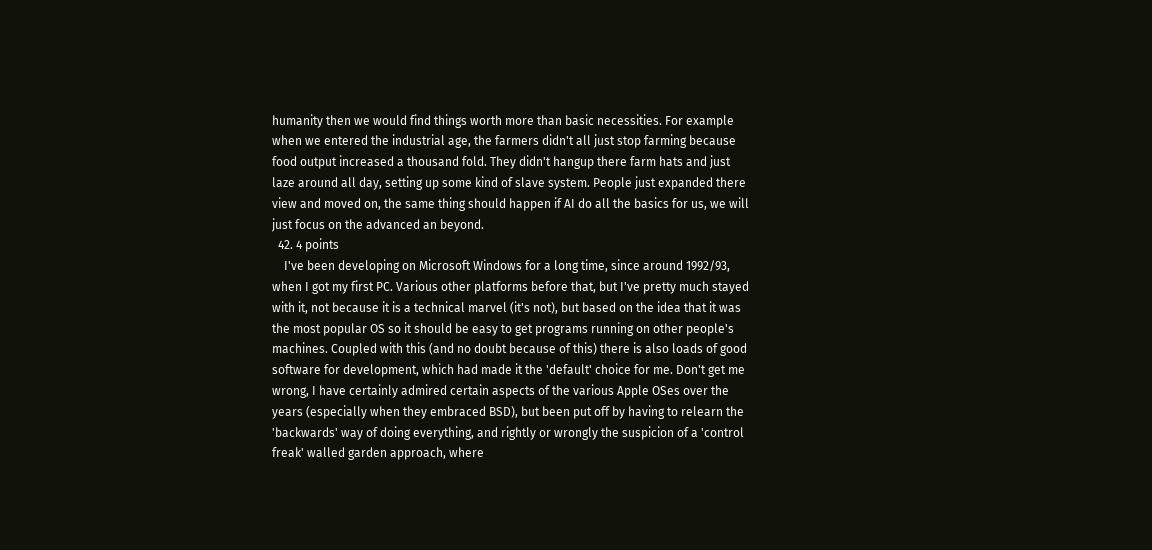humanity then we would find things worth more than basic necessities. For example when we entered the industrial age, the farmers didn't all just stop farming because food output increased a thousand fold. They didn't hangup there farm hats and just laze around all day, setting up some kind of slave system. People just expanded there view and moved on, the same thing should happen if AI do all the basics for us, we will just focus on the advanced an beyond.
  42. 4 points
    I've been developing on Microsoft Windows for a long time, since around 1992/93, when I got my first PC. Various other platforms before that, but I've pretty much stayed with it, not because it is a technical marvel (it's not), but based on the idea that it was the most popular OS so it should be easy to get programs running on other people's machines. Coupled with this (and no doubt because of this) there is also loads of good software for development, which had made it the 'default' choice for me. Don't get me wrong, I have certainly admired certain aspects of the various Apple OSes over the years (especially when they embraced BSD), but been put off by having to relearn the 'backwards' way of doing everything, and rightly or wrongly the suspicion of a 'control freak' walled garden approach, where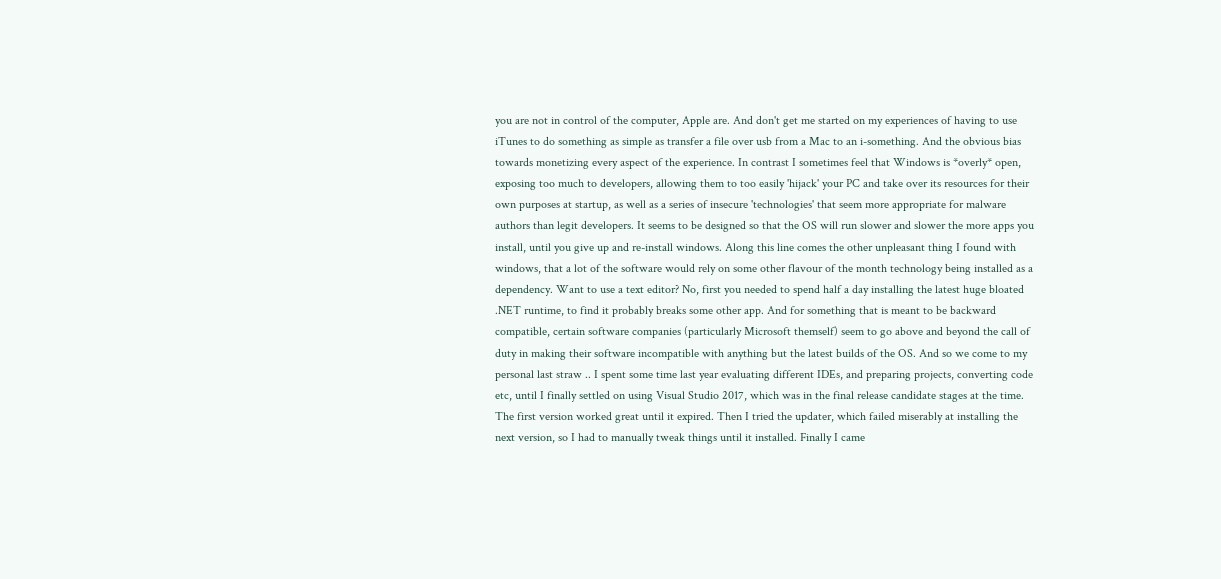you are not in control of the computer, Apple are. And don't get me started on my experiences of having to use iTunes to do something as simple as transfer a file over usb from a Mac to an i-something. And the obvious bias towards monetizing every aspect of the experience. In contrast I sometimes feel that Windows is *overly* open, exposing too much to developers, allowing them to too easily 'hijack' your PC and take over its resources for their own purposes at startup, as well as a series of insecure 'technologies' that seem more appropriate for malware authors than legit developers. It seems to be designed so that the OS will run slower and slower the more apps you install, until you give up and re-install windows. Along this line comes the other unpleasant thing I found with windows, that a lot of the software would rely on some other flavour of the month technology being installed as a dependency. Want to use a text editor? No, first you needed to spend half a day installing the latest huge bloated .NET runtime, to find it probably breaks some other app. And for something that is meant to be backward compatible, certain software companies (particularly Microsoft themself) seem to go above and beyond the call of duty in making their software incompatible with anything but the latest builds of the OS. And so we come to my personal last straw .. I spent some time last year evaluating different IDEs, and preparing projects, converting code etc, until I finally settled on using Visual Studio 2017, which was in the final release candidate stages at the time. The first version worked great until it expired. Then I tried the updater, which failed miserably at installing the next version, so I had to manually tweak things until it installed. Finally I came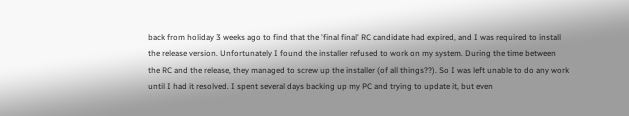back from holiday 3 weeks ago to find that the 'final final' RC candidate had expired, and I was required to install the release version. Unfortunately I found the installer refused to work on my system. During the time between the RC and the release, they managed to screw up the installer (of all things??). So I was left unable to do any work until I had it resolved. I spent several days backing up my PC and trying to update it, but even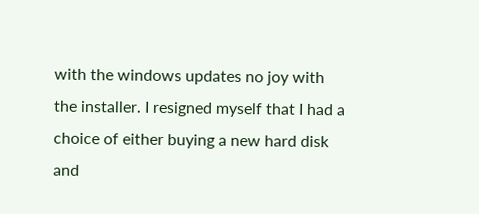with the windows updates no joy with the installer. I resigned myself that I had a choice of either buying a new hard disk and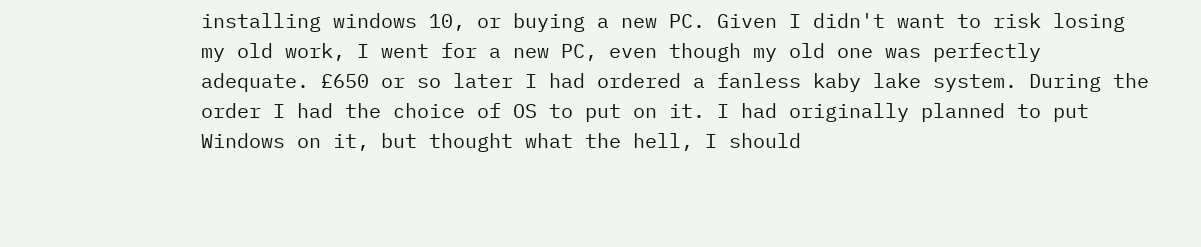installing windows 10, or buying a new PC. Given I didn't want to risk losing my old work, I went for a new PC, even though my old one was perfectly adequate. £650 or so later I had ordered a fanless kaby lake system. During the order I had the choice of OS to put on it. I had originally planned to put Windows on it, but thought what the hell, I should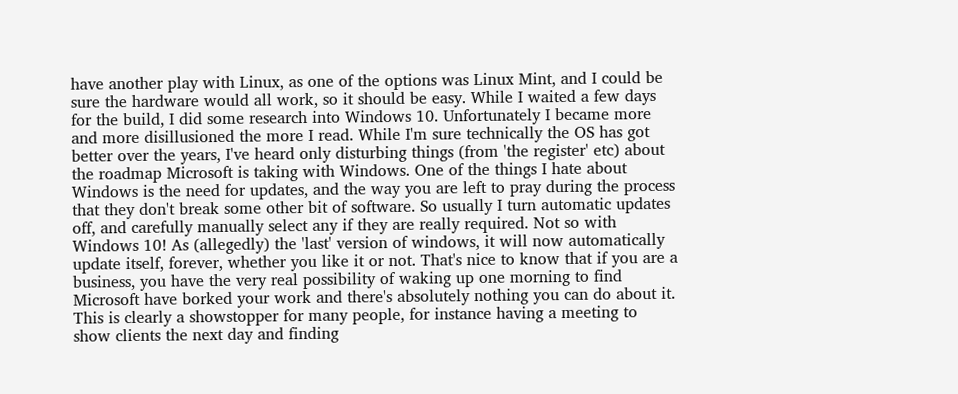have another play with Linux, as one of the options was Linux Mint, and I could be sure the hardware would all work, so it should be easy. While I waited a few days for the build, I did some research into Windows 10. Unfortunately I became more and more disillusioned the more I read. While I'm sure technically the OS has got better over the years, I've heard only disturbing things (from 'the register' etc) about the roadmap Microsoft is taking with Windows. One of the things I hate about Windows is the need for updates, and the way you are left to pray during the process that they don't break some other bit of software. So usually I turn automatic updates off, and carefully manually select any if they are really required. Not so with Windows 10! As (allegedly) the 'last' version of windows, it will now automatically update itself, forever, whether you like it or not. That's nice to know that if you are a business, you have the very real possibility of waking up one morning to find Microsoft have borked your work and there's absolutely nothing you can do about it. This is clearly a showstopper for many people, for instance having a meeting to show clients the next day and finding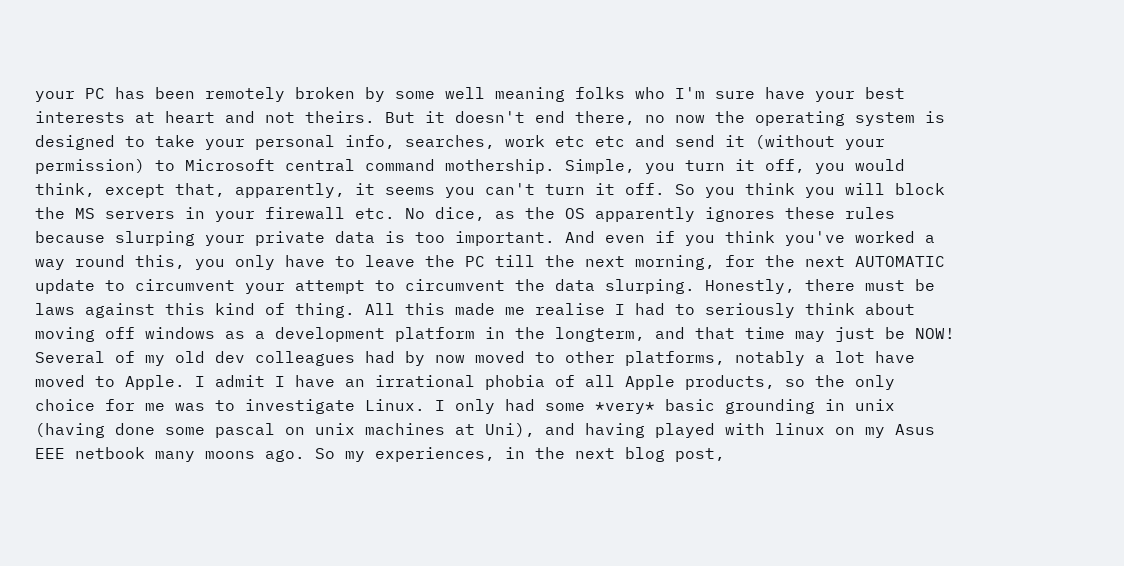your PC has been remotely broken by some well meaning folks who I'm sure have your best interests at heart and not theirs. But it doesn't end there, no now the operating system is designed to take your personal info, searches, work etc etc and send it (without your permission) to Microsoft central command mothership. Simple, you turn it off, you would think, except that, apparently, it seems you can't turn it off. So you think you will block the MS servers in your firewall etc. No dice, as the OS apparently ignores these rules because slurping your private data is too important. And even if you think you've worked a way round this, you only have to leave the PC till the next morning, for the next AUTOMATIC update to circumvent your attempt to circumvent the data slurping. Honestly, there must be laws against this kind of thing. All this made me realise I had to seriously think about moving off windows as a development platform in the longterm, and that time may just be NOW! Several of my old dev colleagues had by now moved to other platforms, notably a lot have moved to Apple. I admit I have an irrational phobia of all Apple products, so the only choice for me was to investigate Linux. I only had some *very* basic grounding in unix (having done some pascal on unix machines at Uni), and having played with linux on my Asus EEE netbook many moons ago. So my experiences, in the next blog post,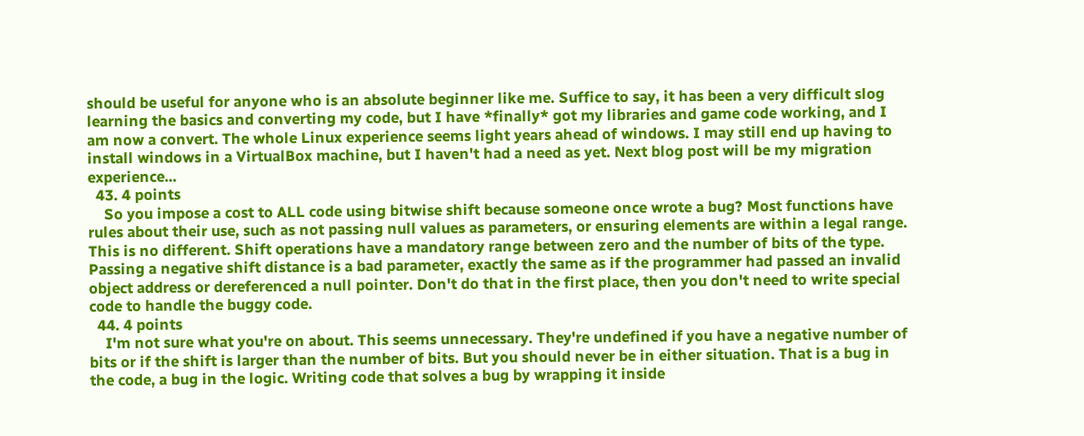should be useful for anyone who is an absolute beginner like me. Suffice to say, it has been a very difficult slog learning the basics and converting my code, but I have *finally* got my libraries and game code working, and I am now a convert. The whole Linux experience seems light years ahead of windows. I may still end up having to install windows in a VirtualBox machine, but I haven't had a need as yet. Next blog post will be my migration experience...
  43. 4 points
    So you impose a cost to ALL code using bitwise shift because someone once wrote a bug? Most functions have rules about their use, such as not passing null values as parameters, or ensuring elements are within a legal range. This is no different. Shift operations have a mandatory range between zero and the number of bits of the type. Passing a negative shift distance is a bad parameter, exactly the same as if the programmer had passed an invalid object address or dereferenced a null pointer. Don't do that in the first place, then you don't need to write special code to handle the buggy code.
  44. 4 points
    I'm not sure what you're on about. This seems unnecessary. They're undefined if you have a negative number of bits or if the shift is larger than the number of bits. But you should never be in either situation. That is a bug in the code, a bug in the logic. Writing code that solves a bug by wrapping it inside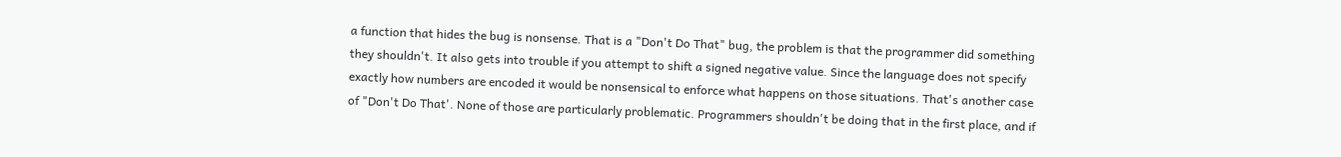a function that hides the bug is nonsense. That is a "Don't Do That" bug, the problem is that the programmer did something they shouldn't. It also gets into trouble if you attempt to shift a signed negative value. Since the language does not specify exactly how numbers are encoded it would be nonsensical to enforce what happens on those situations. That's another case of "Don't Do That'. None of those are particularly problematic. Programmers shouldn't be doing that in the first place, and if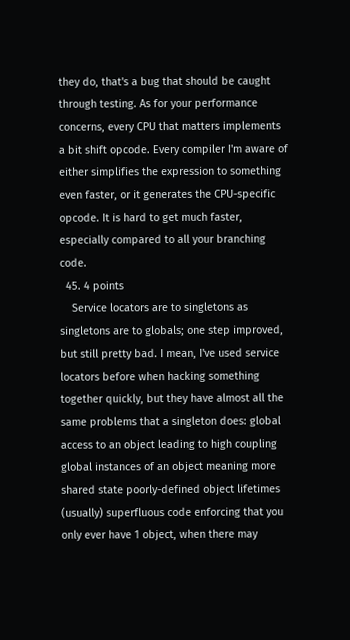they do, that's a bug that should be caught through testing. As for your performance concerns, every CPU that matters implements a bit shift opcode. Every compiler I'm aware of either simplifies the expression to something even faster, or it generates the CPU-specific opcode. It is hard to get much faster, especially compared to all your branching code.
  45. 4 points
    Service locators are to singletons as singletons are to globals; one step improved, but still pretty bad. I mean, I've used service locators before when hacking something together quickly, but they have almost all the same problems that a singleton does: global access to an object leading to high coupling global instances of an object meaning more shared state poorly-defined object lifetimes (usually) superfluous code enforcing that you only ever have 1 object, when there may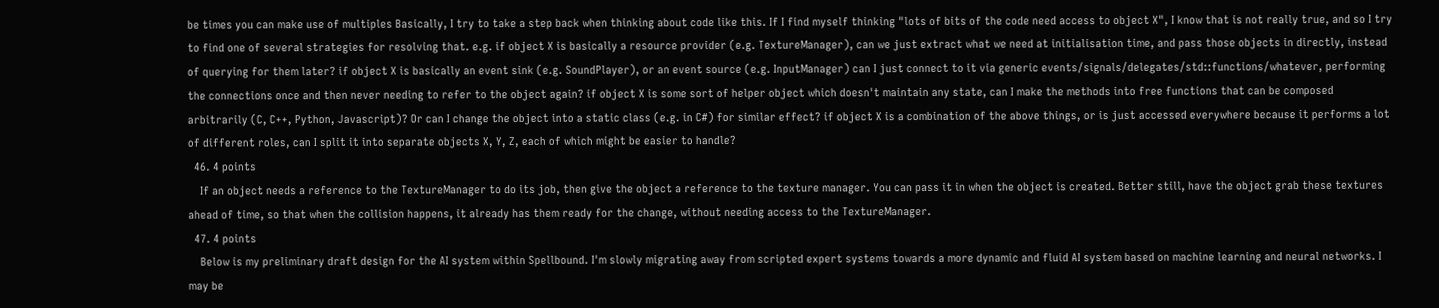be times you can make use of multiples Basically, I try to take a step back when thinking about code like this. If I find myself thinking "lots of bits of the code need access to object X", I know that is not really true, and so I try to find one of several strategies for resolving that. e.g. if object X is basically a resource provider (e.g. TextureManager), can we just extract what we need at initialisation time, and pass those objects in directly, instead of querying for them later? if object X is basically an event sink (e.g. SoundPlayer), or an event source (e.g. InputManager) can I just connect to it via generic events/signals/delegates/std::functions/whatever, performing the connections once and then never needing to refer to the object again? if object X is some sort of helper object which doesn't maintain any state, can I make the methods into free functions that can be composed arbitrarily (C, C++, Python, Javascript)? Or can I change the object into a static class (e.g. in C#) for similar effect? if object X is a combination of the above things, or is just accessed everywhere because it performs a lot of different roles, can I split it into separate objects X, Y, Z, each of which might be easier to handle?
  46. 4 points
    If an object needs a reference to the TextureManager to do its job, then give the object a reference to the texture manager. You can pass it in when the object is created. Better still, have the object grab these textures ahead of time, so that when the collision happens, it already has them ready for the change, without needing access to the TextureManager.
  47. 4 points
    Below is my preliminary draft design for the AI system within Spellbound. I'm slowly migrating away from scripted expert systems towards a more dynamic and fluid AI system based on machine learning and neural networks. I may be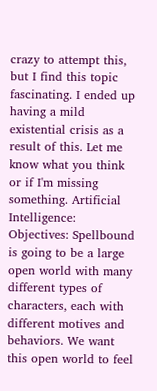crazy to attempt this, but I find this topic fascinating. I ended up having a mild existential crisis as a result of this. Let me know what you think or if I'm missing something. Artificial Intelligence: Objectives: Spellbound is going to be a large open world with many different types of characters, each with different motives and behaviors. We want this open world to feel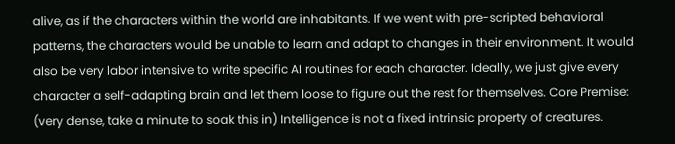alive, as if the characters within the world are inhabitants. If we went with pre-scripted behavioral patterns, the characters would be unable to learn and adapt to changes in their environment. It would also be very labor intensive to write specific AI routines for each character. Ideally, we just give every character a self-adapting brain and let them loose to figure out the rest for themselves. Core Premise: (very dense, take a minute to soak this in) Intelligence is not a fixed intrinsic property of creatures.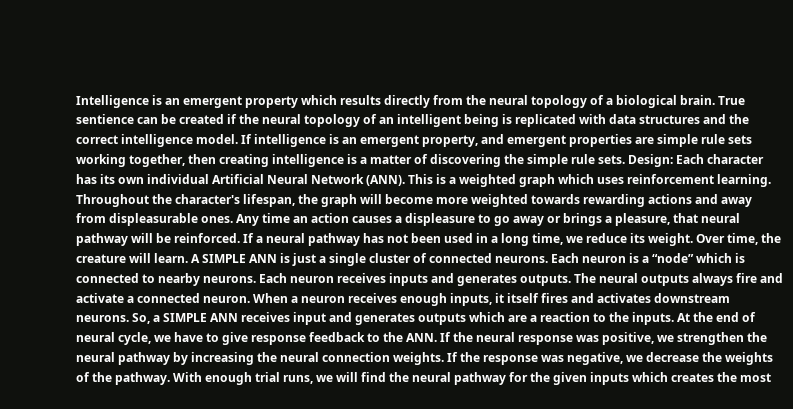Intelligence is an emergent property which results directly from the neural topology of a biological brain. True sentience can be created if the neural topology of an intelligent being is replicated with data structures and the correct intelligence model. If intelligence is an emergent property, and emergent properties are simple rule sets working together, then creating intelligence is a matter of discovering the simple rule sets. Design: Each character has its own individual Artificial Neural Network (ANN). This is a weighted graph which uses reinforcement learning. Throughout the character's lifespan, the graph will become more weighted towards rewarding actions and away from displeasurable ones. Any time an action causes a displeasure to go away or brings a pleasure, that neural pathway will be reinforced. If a neural pathway has not been used in a long time, we reduce its weight. Over time, the creature will learn. A SIMPLE ANN is just a single cluster of connected neurons. Each neuron is a “node” which is connected to nearby neurons. Each neuron receives inputs and generates outputs. The neural outputs always fire and activate a connected neuron. When a neuron receives enough inputs, it itself fires and activates downstream neurons. So, a SIMPLE ANN receives input and generates outputs which are a reaction to the inputs. At the end of neural cycle, we have to give response feedback to the ANN. If the neural response was positive, we strengthen the neural pathway by increasing the neural connection weights. If the response was negative, we decrease the weights of the pathway. With enough trial runs, we will find the neural pathway for the given inputs which creates the most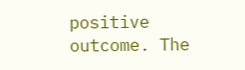positive outcome. The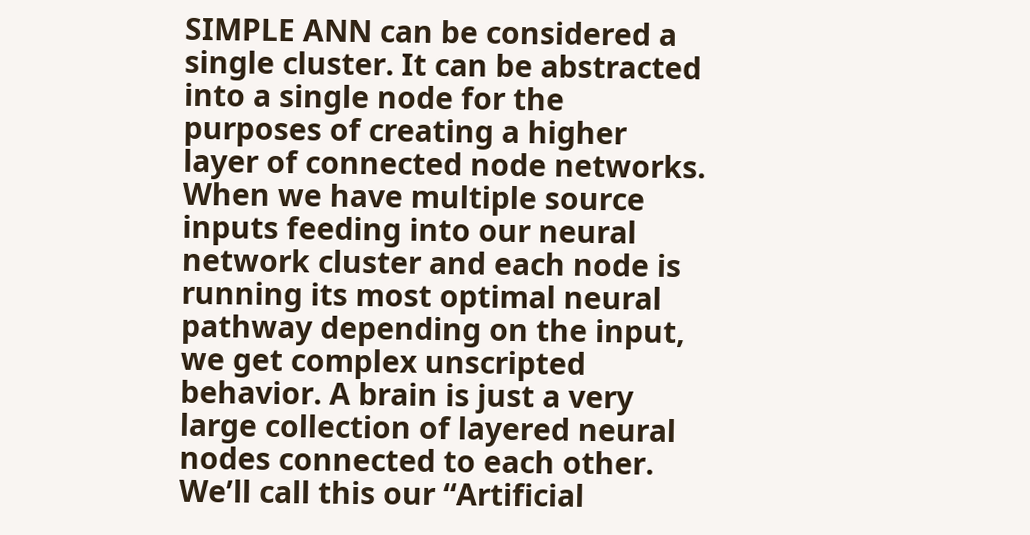SIMPLE ANN can be considered a single cluster. It can be abstracted into a single node for the purposes of creating a higher layer of connected node networks. When we have multiple source inputs feeding into our neural network cluster and each node is running its most optimal neural pathway depending on the input, we get complex unscripted behavior. A brain is just a very large collection of layered neural nodes connected to each other. We’ll call this our “Artificial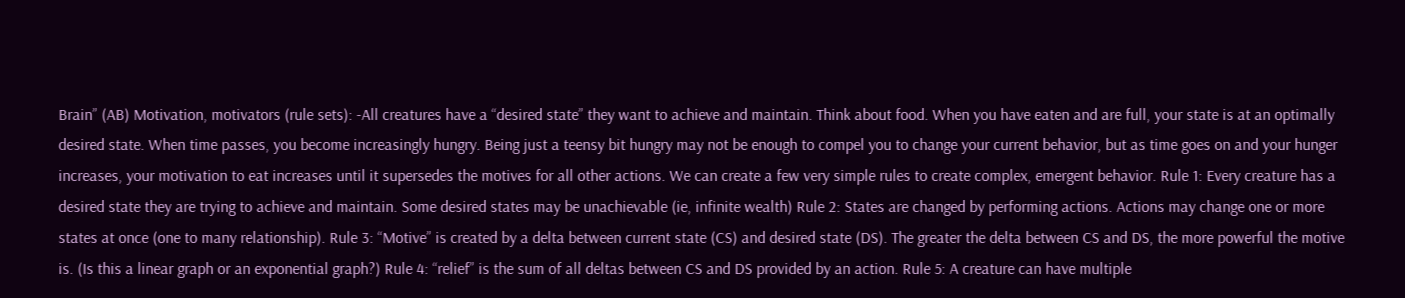Brain” (AB) Motivation, motivators (rule sets): -All creatures have a “desired state” they want to achieve and maintain. Think about food. When you have eaten and are full, your state is at an optimally desired state. When time passes, you become increasingly hungry. Being just a teensy bit hungry may not be enough to compel you to change your current behavior, but as time goes on and your hunger increases, your motivation to eat increases until it supersedes the motives for all other actions. We can create a few very simple rules to create complex, emergent behavior. Rule 1: Every creature has a desired state they are trying to achieve and maintain. Some desired states may be unachievable (ie, infinite wealth) Rule 2: States are changed by performing actions. Actions may change one or more states at once (one to many relationship). Rule 3: “Motive” is created by a delta between current state (CS) and desired state (DS). The greater the delta between CS and DS, the more powerful the motive is. (Is this a linear graph or an exponential graph?) Rule 4: “relief” is the sum of all deltas between CS and DS provided by an action. Rule 5: A creature can have multiple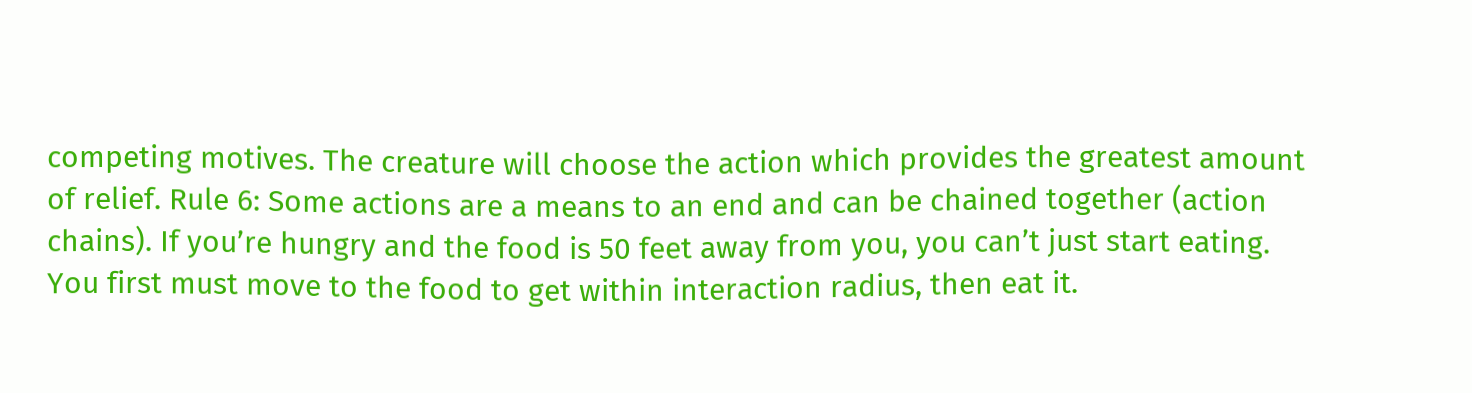competing motives. The creature will choose the action which provides the greatest amount of relief. Rule 6: Some actions are a means to an end and can be chained together (action chains). If you’re hungry and the food is 50 feet away from you, you can’t just start eating. You first must move to the food to get within interaction radius, then eat it.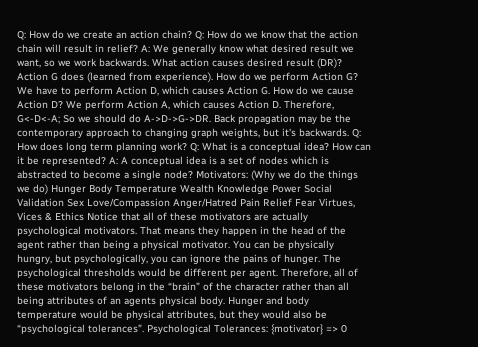Q: How do we create an action chain? Q: How do we know that the action chain will result in relief? A: We generally know what desired result we want, so we work backwards. What action causes desired result (DR)? Action G does (learned from experience). How do we perform Action G? We have to perform Action D, which causes Action G. How do we cause Action D? We perform Action A, which causes Action D. Therefore, G<-D<-A; So we should do A->D->G->DR. Back propagation may be the contemporary approach to changing graph weights, but it's backwards. Q: How does long term planning work? Q: What is a conceptual idea? How can it be represented? A: A conceptual idea is a set of nodes which is abstracted to become a single node? Motivators: (Why we do the things we do) Hunger Body Temperature Wealth Knowledge Power Social Validation Sex Love/Compassion Anger/Hatred Pain Relief Fear Virtues, Vices & Ethics Notice that all of these motivators are actually psychological motivators. That means they happen in the head of the agent rather than being a physical motivator. You can be physically hungry, but psychologically, you can ignore the pains of hunger. The psychological thresholds would be different per agent. Therefore, all of these motivators belong in the “brain” of the character rather than all being attributes of an agents physical body. Hunger and body temperature would be physical attributes, but they would also be “psychological tolerances”. Psychological Tolerances: {motivator} => 0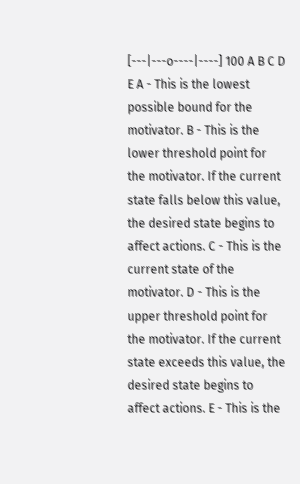[---|---o----|----] 100 A B C D E A - This is the lowest possible bound for the motivator. B - This is the lower threshold point for the motivator. If the current state falls below this value, the desired state begins to affect actions. C - This is the current state of the motivator. D - This is the upper threshold point for the motivator. If the current state exceeds this value, the desired state begins to affect actions. E - This is the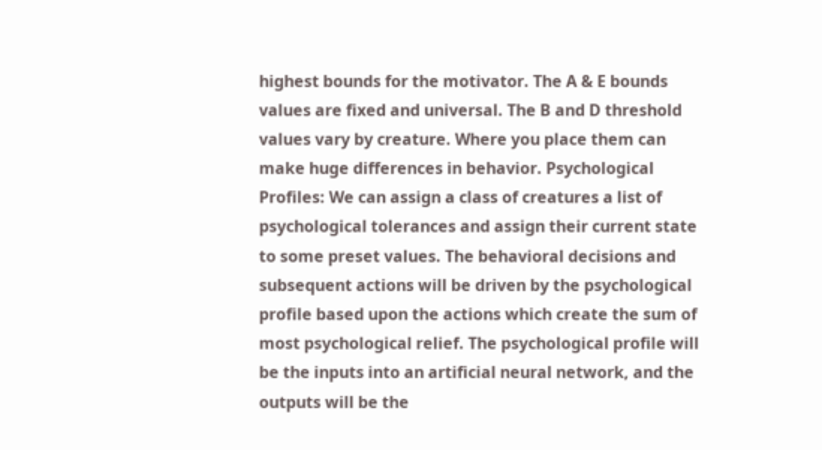highest bounds for the motivator. The A & E bounds values are fixed and universal. The B and D threshold values vary by creature. Where you place them can make huge differences in behavior. Psychological Profiles: We can assign a class of creatures a list of psychological tolerances and assign their current state to some preset values. The behavioral decisions and subsequent actions will be driven by the psychological profile based upon the actions which create the sum of most psychological relief. The psychological profile will be the inputs into an artificial neural network, and the outputs will be the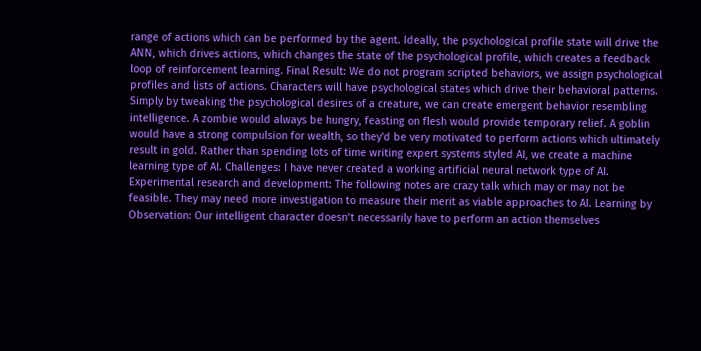range of actions which can be performed by the agent. Ideally, the psychological profile state will drive the ANN, which drives actions, which changes the state of the psychological profile, which creates a feedback loop of reinforcement learning. Final Result: We do not program scripted behaviors, we assign psychological profiles and lists of actions. Characters will have psychological states which drive their behavioral patterns. Simply by tweaking the psychological desires of a creature, we can create emergent behavior resembling intelligence. A zombie would always be hungry, feasting on flesh would provide temporary relief. A goblin would have a strong compulsion for wealth, so they'd be very motivated to perform actions which ultimately result in gold. Rather than spending lots of time writing expert systems styled AI, we create a machine learning type of AI. Challenges: I have never created a working artificial neural network type of AI. Experimental research and development: The following notes are crazy talk which may or may not be feasible. They may need more investigation to measure their merit as viable approaches to AI. Learning by Observation: Our intelligent character doesn’t necessarily have to perform an action themselves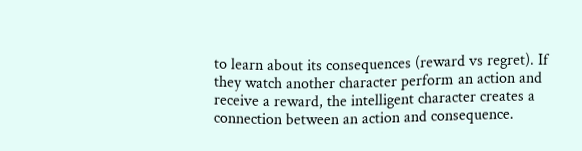to learn about its consequences (reward vs regret). If they watch another character perform an action and receive a reward, the intelligent character creates a connection between an action and consequence.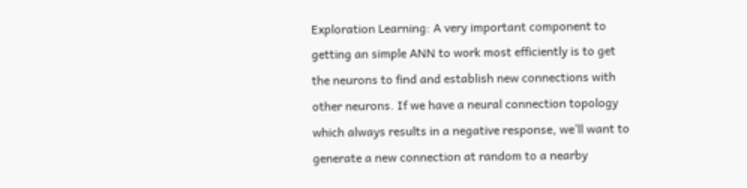Exploration Learning: A very important component to getting an simple ANN to work most efficiently is to get the neurons to find and establish new connections with other neurons. If we have a neural connection topology which always results in a negative response, we’ll want to generate a new connection at random to a nearby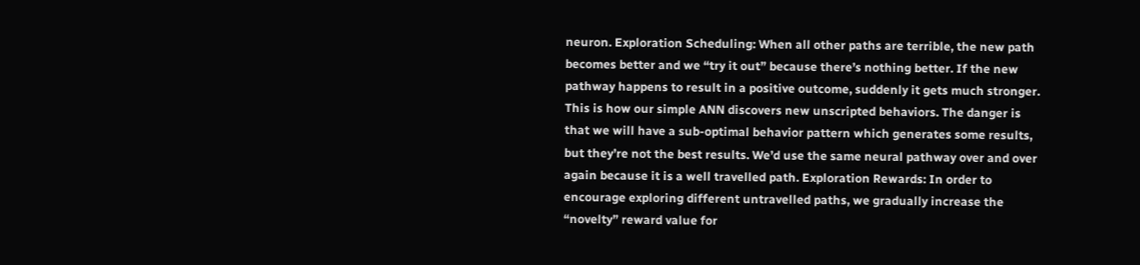neuron. Exploration Scheduling: When all other paths are terrible, the new path becomes better and we “try it out” because there’s nothing better. If the new pathway happens to result in a positive outcome, suddenly it gets much stronger. This is how our simple ANN discovers new unscripted behaviors. The danger is that we will have a sub-optimal behavior pattern which generates some results, but they’re not the best results. We’d use the same neural pathway over and over again because it is a well travelled path. Exploration Rewards: In order to encourage exploring different untravelled paths, we gradually increase the “novelty” reward value for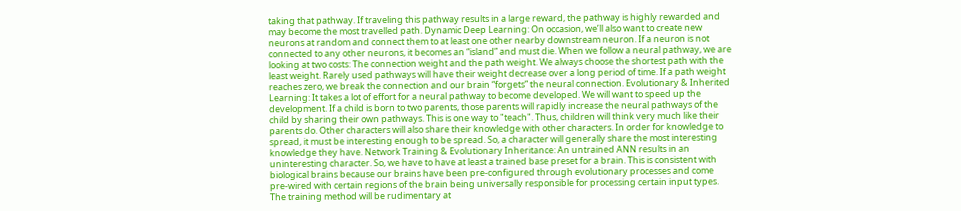taking that pathway. If traveling this pathway results in a large reward, the pathway is highly rewarded and may become the most travelled path. Dynamic Deep Learning: On occasion, we’ll also want to create new neurons at random and connect them to at least one other nearby downstream neuron. If a neuron is not connected to any other neurons, it becomes an “island” and must die. When we follow a neural pathway, we are looking at two costs: The connection weight and the path weight. We always choose the shortest path with the least weight. Rarely used pathways will have their weight decrease over a long period of time. If a path weight reaches zero, we break the connection and our brain “forgets” the neural connection. Evolutionary & Inherited Learning: It takes a lot of effort for a neural pathway to become developed. We will want to speed up the development. If a child is born to two parents, those parents will rapidly increase the neural pathways of the child by sharing their own pathways. This is one way to "teach". Thus, children will think very much like their parents do. Other characters will also share their knowledge with other characters. In order for knowledge to spread, it must be interesting enough to be spread. So, a character will generally share the most interesting knowledge they have. Network Training & Evolutionary Inheritance: An untrained ANN results in an uninteresting character. So, we have to have at least a trained base preset for a brain. This is consistent with biological brains because our brains have been pre-configured through evolutionary processes and come pre-wired with certain regions of the brain being universally responsible for processing certain input types. The training method will be rudimentary at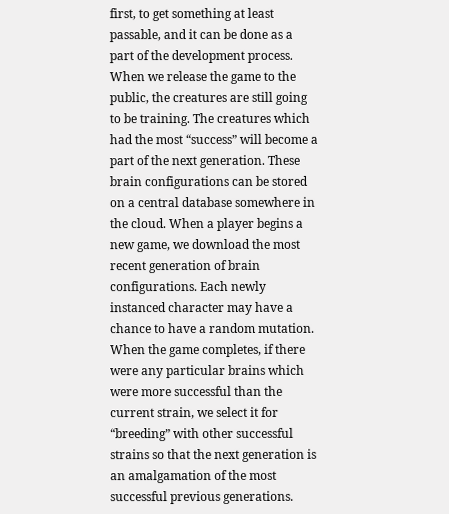first, to get something at least passable, and it can be done as a part of the development process. When we release the game to the public, the creatures are still going to be training. The creatures which had the most “success” will become a part of the next generation. These brain configurations can be stored on a central database somewhere in the cloud. When a player begins a new game, we download the most recent generation of brain configurations. Each newly instanced character may have a chance to have a random mutation. When the game completes, if there were any particular brains which were more successful than the current strain, we select it for “breeding” with other successful strains so that the next generation is an amalgamation of the most successful previous generations.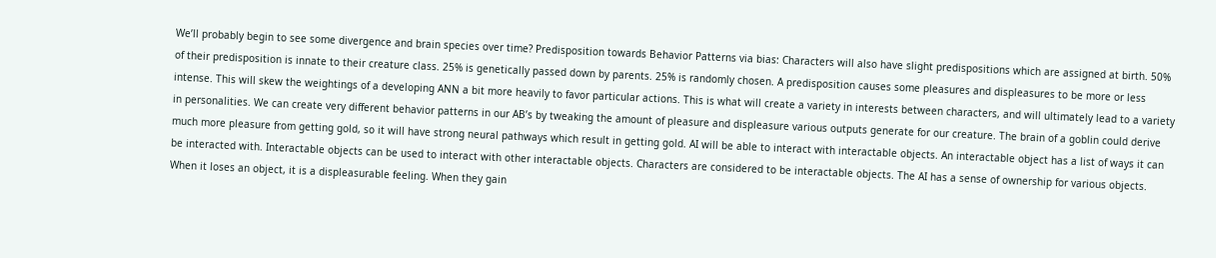We’ll probably begin to see some divergence and brain species over time? Predisposition towards Behavior Patterns via bias: Characters will also have slight predispositions which are assigned at birth. 50% of their predisposition is innate to their creature class. 25% is genetically passed down by parents. 25% is randomly chosen. A predisposition causes some pleasures and displeasures to be more or less intense. This will skew the weightings of a developing ANN a bit more heavily to favor particular actions. This is what will create a variety in interests between characters, and will ultimately lead to a variety in personalities. We can create very different behavior patterns in our AB’s by tweaking the amount of pleasure and displeasure various outputs generate for our creature. The brain of a goblin could derive much more pleasure from getting gold, so it will have strong neural pathways which result in getting gold. AI will be able to interact with interactable objects. An interactable object has a list of ways it can be interacted with. Interactable objects can be used to interact with other interactable objects. Characters are considered to be interactable objects. The AI has a sense of ownership for various objects. When it loses an object, it is a displeasurable feeling. When they gain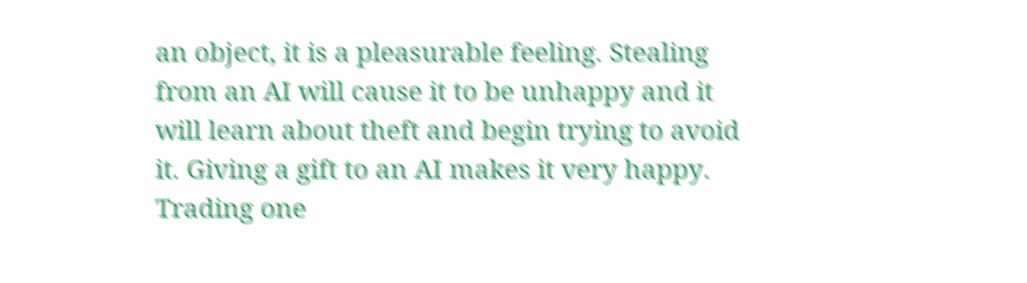an object, it is a pleasurable feeling. Stealing from an AI will cause it to be unhappy and it will learn about theft and begin trying to avoid it. Giving a gift to an AI makes it very happy. Trading one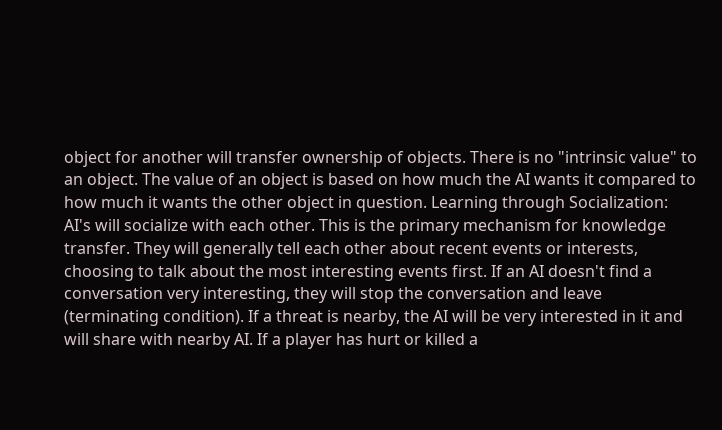object for another will transfer ownership of objects. There is no "intrinsic value" to an object. The value of an object is based on how much the AI wants it compared to how much it wants the other object in question. Learning through Socialization: AI's will socialize with each other. This is the primary mechanism for knowledge transfer. They will generally tell each other about recent events or interests, choosing to talk about the most interesting events first. If an AI doesn't find a conversation very interesting, they will stop the conversation and leave (terminating condition). If a threat is nearby, the AI will be very interested in it and will share with nearby AI. If a player has hurt or killed a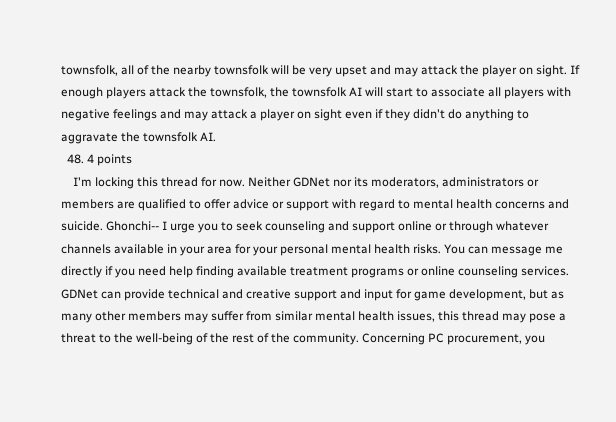townsfolk, all of the nearby townsfolk will be very upset and may attack the player on sight. If enough players attack the townsfolk, the townsfolk AI will start to associate all players with negative feelings and may attack a player on sight even if they didn't do anything to aggravate the townsfolk AI.
  48. 4 points
    I'm locking this thread for now. Neither GDNet nor its moderators, administrators or members are qualified to offer advice or support with regard to mental health concerns and suicide. Ghonchi-- I urge you to seek counseling and support online or through whatever channels available in your area for your personal mental health risks. You can message me directly if you need help finding available treatment programs or online counseling services. GDNet can provide technical and creative support and input for game development, but as many other members may suffer from similar mental health issues, this thread may pose a threat to the well-being of the rest of the community. Concerning PC procurement, you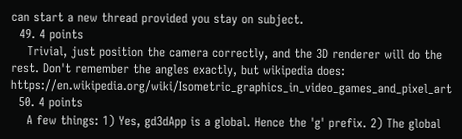can start a new thread provided you stay on subject.
  49. 4 points
    Trivial, just position the camera correctly, and the 3D renderer will do the rest. Don't remember the angles exactly, but wikipedia does: https://en.wikipedia.org/wiki/Isometric_graphics_in_video_games_and_pixel_art
  50. 4 points
    A few things: 1) Yes, gd3dApp is a global. Hence the 'g' prefix. 2) The global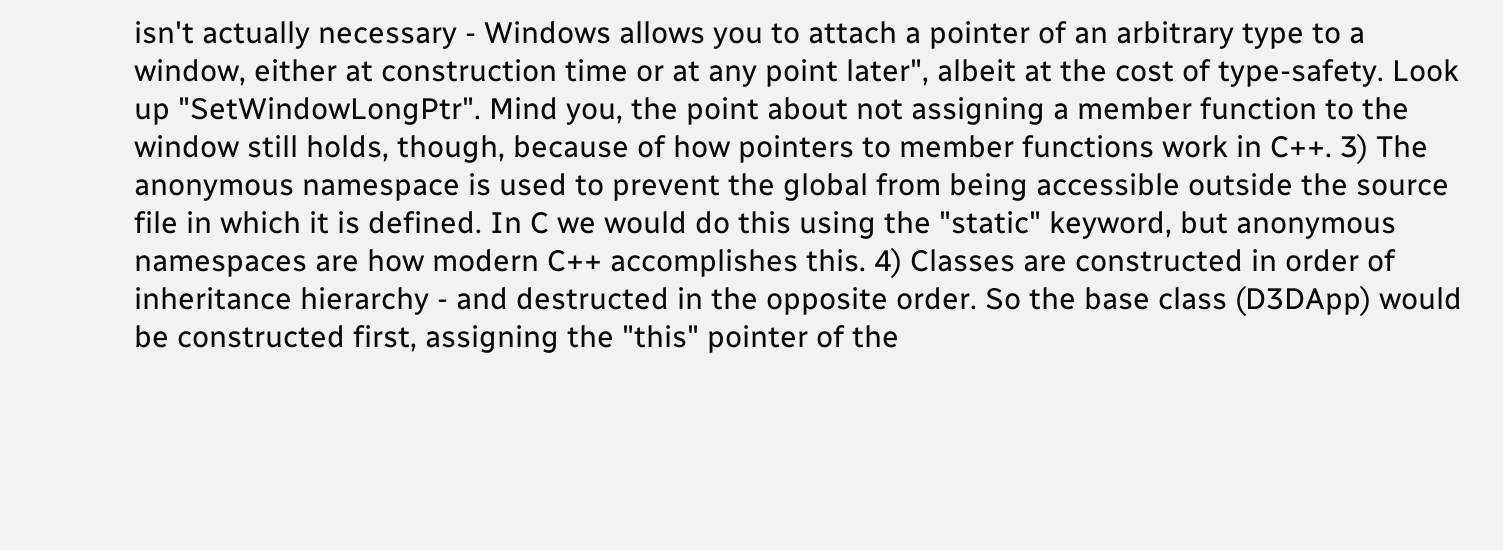isn't actually necessary - Windows allows you to attach a pointer of an arbitrary type to a window, either at construction time or at any point later", albeit at the cost of type-safety. Look up "SetWindowLongPtr". Mind you, the point about not assigning a member function to the window still holds, though, because of how pointers to member functions work in C++. 3) The anonymous namespace is used to prevent the global from being accessible outside the source file in which it is defined. In C we would do this using the "static" keyword, but anonymous namespaces are how modern C++ accomplishes this. 4) Classes are constructed in order of inheritance hierarchy - and destructed in the opposite order. So the base class (D3DApp) would be constructed first, assigning the "this" pointer of the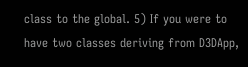class to the global. 5) If you were to have two classes deriving from D3DApp,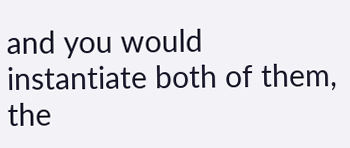and you would instantiate both of them, the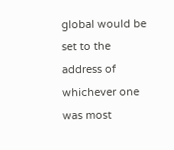global would be set to the address of whichever one was most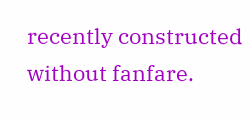recently constructed without fanfare.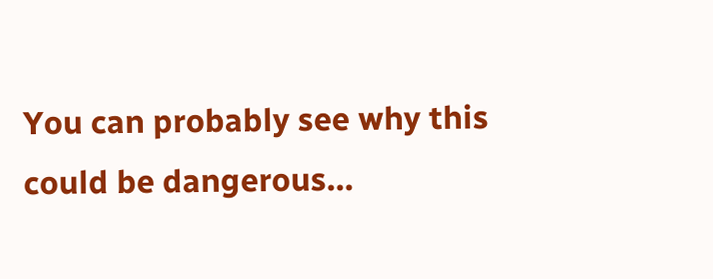You can probably see why this could be dangerous...